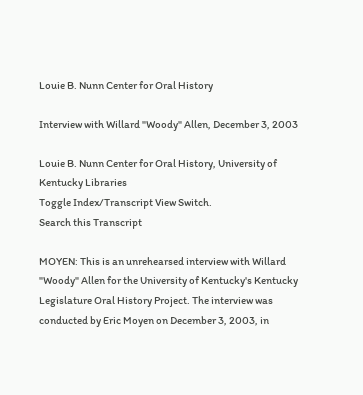Louie B. Nunn Center for Oral History

Interview with Willard "Woody" Allen, December 3, 2003

Louie B. Nunn Center for Oral History, University of Kentucky Libraries
Toggle Index/Transcript View Switch.
Search this Transcript

MOYEN: This is an unrehearsed interview with Willard "Woody" Allen for the University of Kentucky's Kentucky Legislature Oral History Project. The interview was conducted by Eric Moyen on December 3, 2003, in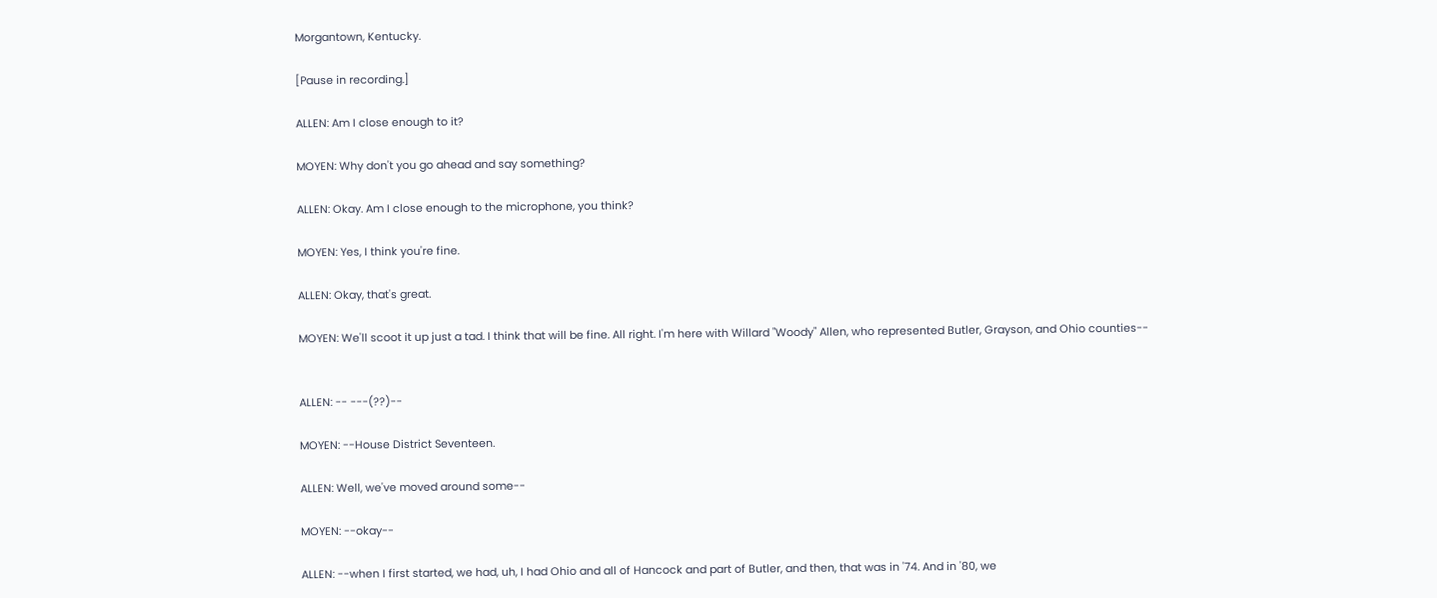Morgantown, Kentucky.

[Pause in recording.]

ALLEN: Am I close enough to it?

MOYEN: Why don't you go ahead and say something?

ALLEN: Okay. Am I close enough to the microphone, you think?

MOYEN: Yes, I think you're fine.

ALLEN: Okay, that's great.

MOYEN: We'll scoot it up just a tad. I think that will be fine. All right. I'm here with Willard "Woody" Allen, who represented Butler, Grayson, and Ohio counties--


ALLEN: -- ---(??)--

MOYEN: --House District Seventeen.

ALLEN: Well, we've moved around some--

MOYEN: --okay--

ALLEN: --when I first started, we had, uh, I had Ohio and all of Hancock and part of Butler, and then, that was in '74. And in '80, we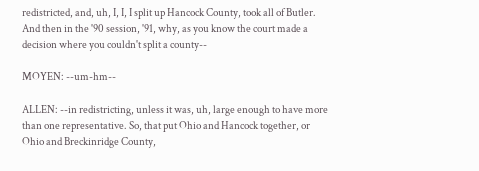redistricted, and, uh, I, I, I split up Hancock County, took all of Butler. And then in the '90 session, '91, why, as you know the court made a decision where you couldn't split a county--

MOYEN: --um-hm--

ALLEN: --in redistricting, unless it was, uh, large enough to have more than one representative. So, that put Ohio and Hancock together, or Ohio and Breckinridge County,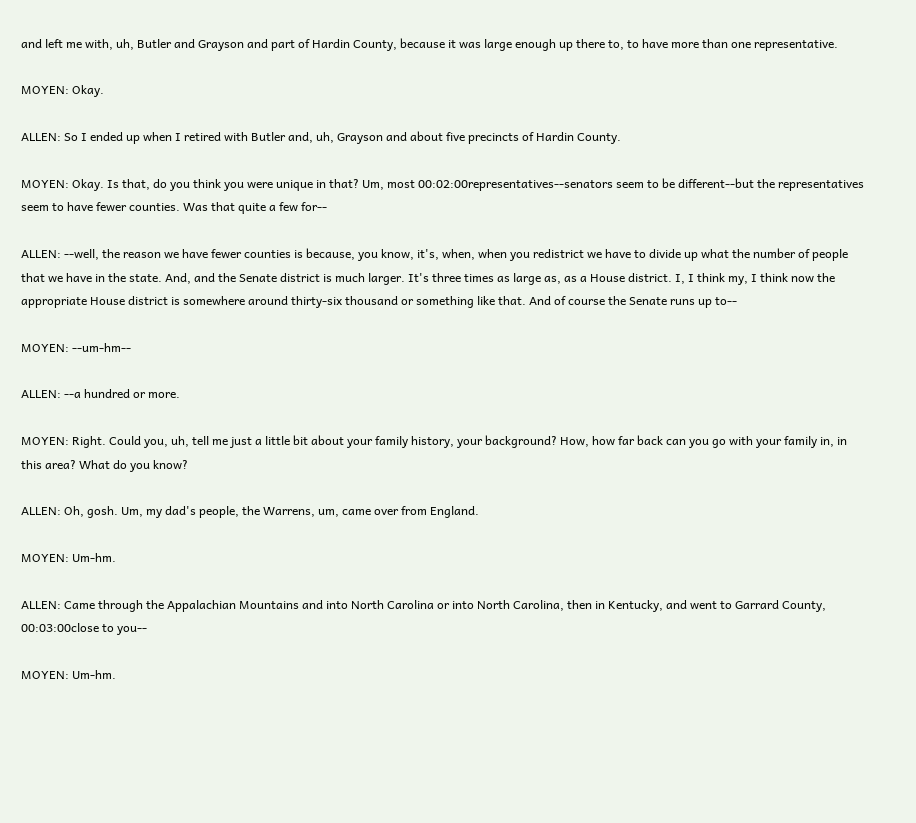and left me with, uh, Butler and Grayson and part of Hardin County, because it was large enough up there to, to have more than one representative.

MOYEN: Okay.

ALLEN: So I ended up when I retired with Butler and, uh, Grayson and about five precincts of Hardin County.

MOYEN: Okay. Is that, do you think you were unique in that? Um, most 00:02:00representatives--senators seem to be different--but the representatives seem to have fewer counties. Was that quite a few for--

ALLEN: --well, the reason we have fewer counties is because, you know, it's, when, when you redistrict we have to divide up what the number of people that we have in the state. And, and the Senate district is much larger. It's three times as large as, as a House district. I, I think my, I think now the appropriate House district is somewhere around thirty-six thousand or something like that. And of course the Senate runs up to--

MOYEN: --um-hm--

ALLEN: --a hundred or more.

MOYEN: Right. Could you, uh, tell me just a little bit about your family history, your background? How, how far back can you go with your family in, in this area? What do you know?

ALLEN: Oh, gosh. Um, my dad's people, the Warrens, um, came over from England.

MOYEN: Um-hm.

ALLEN: Came through the Appalachian Mountains and into North Carolina or into North Carolina, then in Kentucky, and went to Garrard County, 00:03:00close to you--

MOYEN: Um-hm.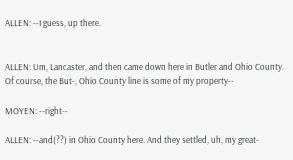ALLEN: --I guess, up there.


ALLEN: Um, Lancaster, and then came down here in Butler and Ohio County. Of course, the But-, Ohio County line is some of my property--

MOYEN: --right--

ALLEN: --and(??) in Ohio County here. And they settled, uh, my great-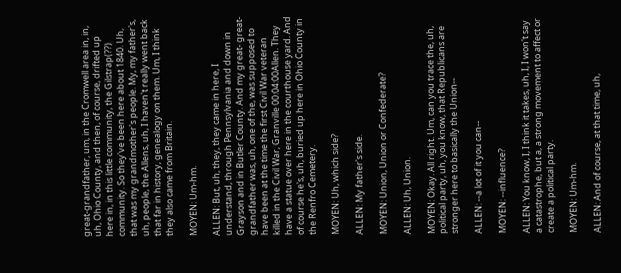great-grandfather, um, in the Cromwell area in, in, uh, Ohio County, and then, of course, drifted up here in, in this little community, the Gilstrap(??) community. So they've been here about 1840. Uh, that was my grandmother's people. My, my father's, uh, people, the Allens, uh, I haven't really went back that far in history, genealogy on them. Um, I think they also came from Britain.

MOYEN: Um-hm.

ALLEN: But, uh, they, they came in here, I understand, through Pennsylvania and down in Grayson and in Butler County. And my great- great-grandfather was, uh, one of the, was supposed to have been at the time the first Civil War veteran killed in the Civil War, Granville 00:04:00Allen. They have a statue over here in the courthouse yard. And of course he's, uh, buried up here in Ohio County in the Renfro Cemetery.

MOYEN: Uh, which side?

ALLEN: My father's side.

MOYEN: Union, Union or Confederate?

ALLEN: Uh, Union.

MOYEN: Okay. All right. Um, can you trace the, uh, political party, uh, you know, that Republicans are stronger here to basically the Union--

ALLEN: --a lot of it you can--

MOYEN: --influence?

ALLEN: You know, I, I think it takes, uh, I, I won't say a catastrophe, but a, a strong movement to affect or create a political party.

MOYEN: Um-hm.

ALLEN: And of course, at that time, uh,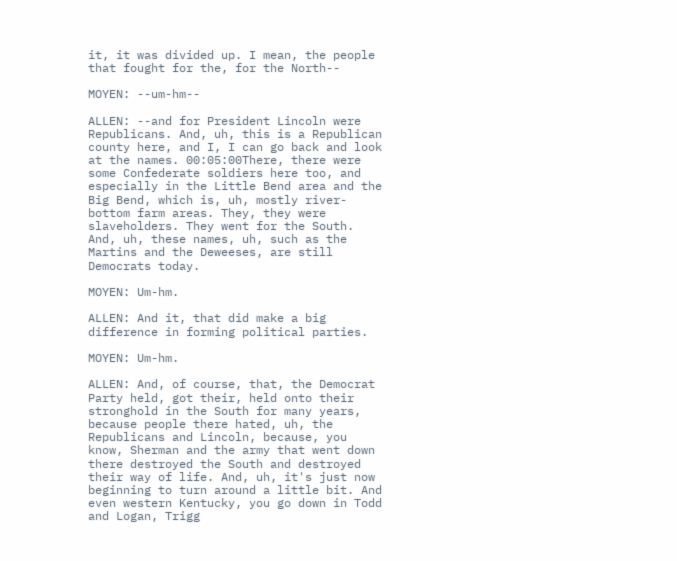it, it was divided up. I mean, the people that fought for the, for the North--

MOYEN: --um-hm--

ALLEN: --and for President Lincoln were Republicans. And, uh, this is a Republican county here, and I, I can go back and look at the names. 00:05:00There, there were some Confederate soldiers here too, and especially in the Little Bend area and the Big Bend, which is, uh, mostly river- bottom farm areas. They, they were slaveholders. They went for the South. And, uh, these names, uh, such as the Martins and the Deweeses, are still Democrats today.

MOYEN: Um-hm.

ALLEN: And it, that did make a big difference in forming political parties.

MOYEN: Um-hm.

ALLEN: And, of course, that, the Democrat Party held, got their, held onto their stronghold in the South for many years, because people there hated, uh, the Republicans and Lincoln, because, you know, Sherman and the army that went down there destroyed the South and destroyed their way of life. And, uh, it's just now beginning to turn around a little bit. And even western Kentucky, you go down in Todd and Logan, Trigg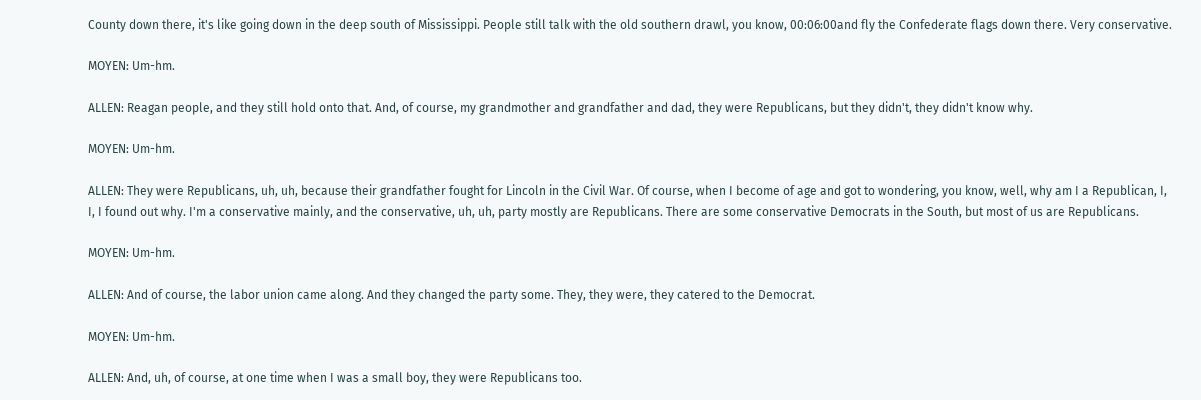County down there, it's like going down in the deep south of Mississippi. People still talk with the old southern drawl, you know, 00:06:00and fly the Confederate flags down there. Very conservative.

MOYEN: Um-hm.

ALLEN: Reagan people, and they still hold onto that. And, of course, my grandmother and grandfather and dad, they were Republicans, but they didn't, they didn't know why.

MOYEN: Um-hm.

ALLEN: They were Republicans, uh, uh, because their grandfather fought for Lincoln in the Civil War. Of course, when I become of age and got to wondering, you know, well, why am I a Republican, I, I, I found out why. I'm a conservative mainly, and the conservative, uh, uh, party mostly are Republicans. There are some conservative Democrats in the South, but most of us are Republicans.

MOYEN: Um-hm.

ALLEN: And of course, the labor union came along. And they changed the party some. They, they were, they catered to the Democrat.

MOYEN: Um-hm.

ALLEN: And, uh, of course, at one time when I was a small boy, they were Republicans too.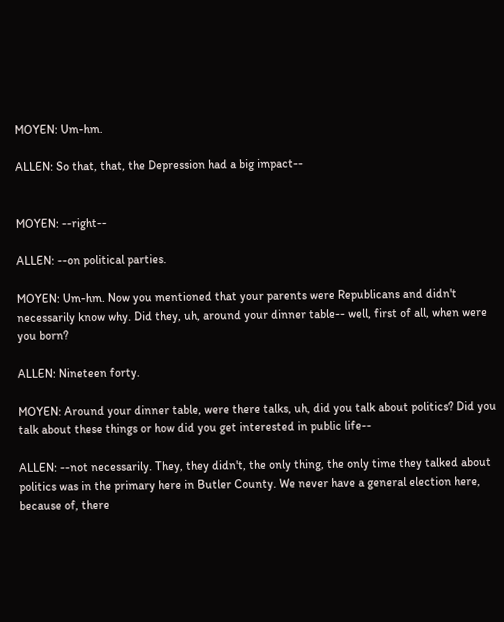MOYEN: Um-hm.

ALLEN: So that, that, the Depression had a big impact--


MOYEN: --right--

ALLEN: --on political parties.

MOYEN: Um-hm. Now you mentioned that your parents were Republicans and didn't necessarily know why. Did they, uh, around your dinner table-- well, first of all, when were you born?

ALLEN: Nineteen forty.

MOYEN: Around your dinner table, were there talks, uh, did you talk about politics? Did you talk about these things or how did you get interested in public life--

ALLEN: --not necessarily. They, they didn't, the only thing, the only time they talked about politics was in the primary here in Butler County. We never have a general election here, because of, there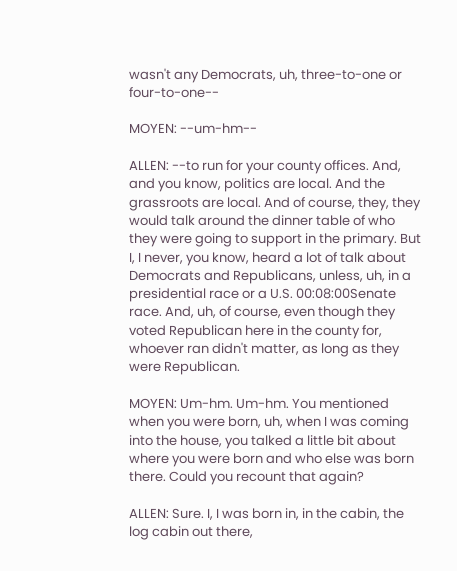wasn't any Democrats, uh, three-to-one or four-to-one--

MOYEN: --um-hm--

ALLEN: --to run for your county offices. And, and you know, politics are local. And the grassroots are local. And of course, they, they would talk around the dinner table of who they were going to support in the primary. But I, I never, you know, heard a lot of talk about Democrats and Republicans, unless, uh, in a presidential race or a U.S. 00:08:00Senate race. And, uh, of course, even though they voted Republican here in the county for, whoever ran didn't matter, as long as they were Republican.

MOYEN: Um-hm. Um-hm. You mentioned when you were born, uh, when I was coming into the house, you talked a little bit about where you were born and who else was born there. Could you recount that again?

ALLEN: Sure. I, I was born in, in the cabin, the log cabin out there,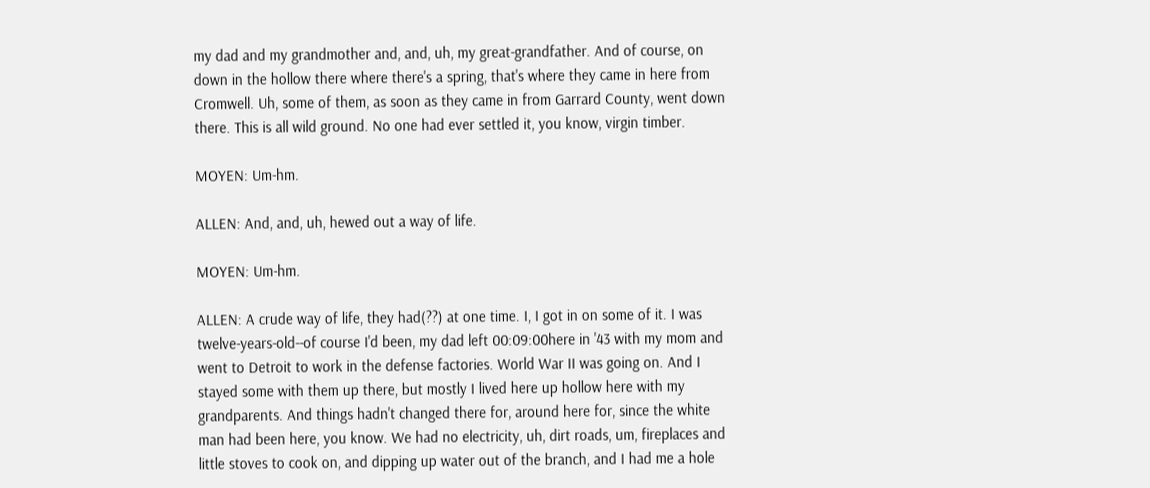my dad and my grandmother and, and, uh, my great-grandfather. And of course, on down in the hollow there where there's a spring, that's where they came in here from Cromwell. Uh, some of them, as soon as they came in from Garrard County, went down there. This is all wild ground. No one had ever settled it, you know, virgin timber.

MOYEN: Um-hm.

ALLEN: And, and, uh, hewed out a way of life.

MOYEN: Um-hm.

ALLEN: A crude way of life, they had(??) at one time. I, I got in on some of it. I was twelve-years-old--of course I'd been, my dad left 00:09:00here in '43 with my mom and went to Detroit to work in the defense factories. World War II was going on. And I stayed some with them up there, but mostly I lived here up hollow here with my grandparents. And things hadn't changed there for, around here for, since the white man had been here, you know. We had no electricity, uh, dirt roads, um, fireplaces and little stoves to cook on, and dipping up water out of the branch, and I had me a hole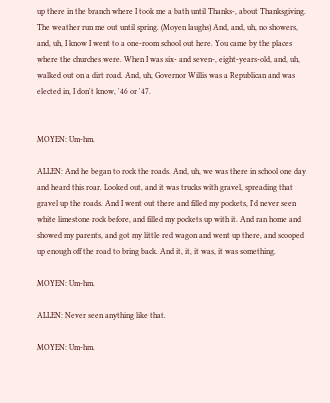up there in the branch where I took me a bath until Thanks-, about Thanksgiving. The weather run me out until spring. (Moyen laughs) And, and, uh, no showers, and, uh, I know I went to a one-room school out here. You came by the places where the churches were. When I was six- and seven-, eight-years-old, and, uh, walked out on a dirt road. And, uh, Governor Willis was a Republican and was elected in, I don't know, '46 or '47.


MOYEN: Um-hm.

ALLEN: And he began to rock the roads. And, uh, we was there in school one day and heard this roar. Looked out, and it was trucks with gravel, spreading that gravel up the roads. And I went out there and filled my pockets, I'd never seen white limestone rock before, and filled my pockets up with it. And ran home and showed my parents, and got my little red wagon and went up there, and scooped up enough off the road to bring back. And it, it, it was, it was something.

MOYEN: Um-hm.

ALLEN: Never seen anything like that.

MOYEN: Um-hm.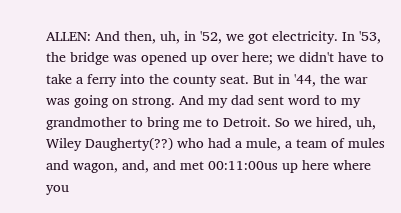ALLEN: And then, uh, in '52, we got electricity. In '53, the bridge was opened up over here; we didn't have to take a ferry into the county seat. But in '44, the war was going on strong. And my dad sent word to my grandmother to bring me to Detroit. So we hired, uh, Wiley Daugherty(??) who had a mule, a team of mules and wagon, and, and met 00:11:00us up here where you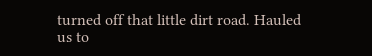turned off that little dirt road. Hauled us to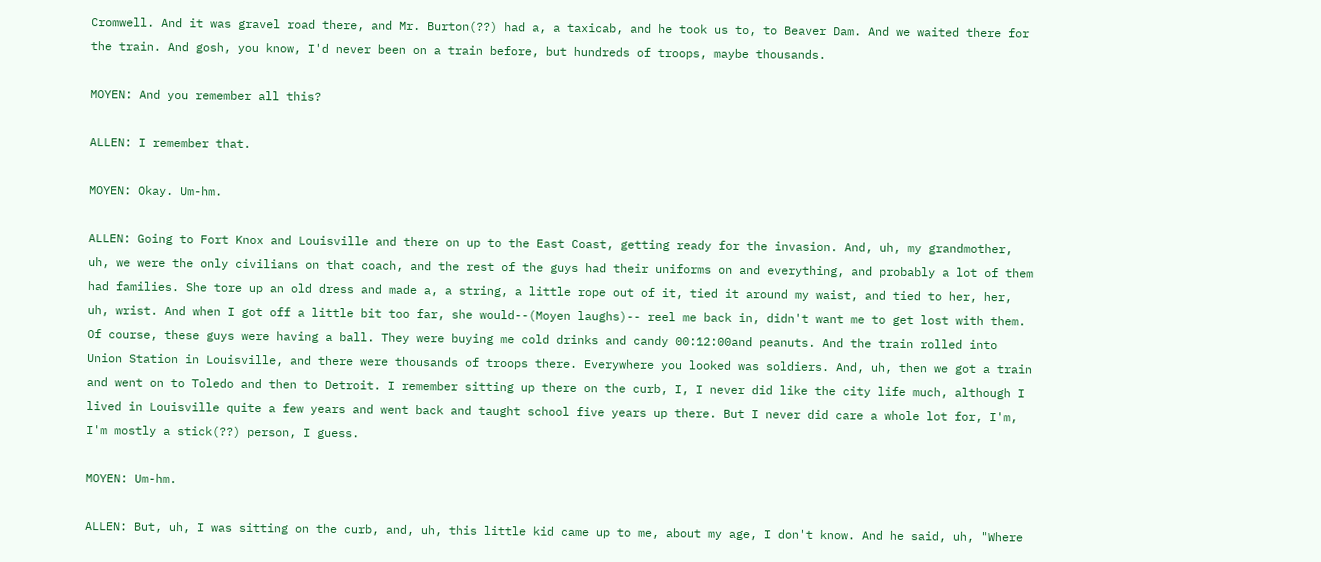Cromwell. And it was gravel road there, and Mr. Burton(??) had a, a taxicab, and he took us to, to Beaver Dam. And we waited there for the train. And gosh, you know, I'd never been on a train before, but hundreds of troops, maybe thousands.

MOYEN: And you remember all this?

ALLEN: I remember that.

MOYEN: Okay. Um-hm.

ALLEN: Going to Fort Knox and Louisville and there on up to the East Coast, getting ready for the invasion. And, uh, my grandmother, uh, we were the only civilians on that coach, and the rest of the guys had their uniforms on and everything, and probably a lot of them had families. She tore up an old dress and made a, a string, a little rope out of it, tied it around my waist, and tied to her, her, uh, wrist. And when I got off a little bit too far, she would--(Moyen laughs)-- reel me back in, didn't want me to get lost with them. Of course, these guys were having a ball. They were buying me cold drinks and candy 00:12:00and peanuts. And the train rolled into Union Station in Louisville, and there were thousands of troops there. Everywhere you looked was soldiers. And, uh, then we got a train and went on to Toledo and then to Detroit. I remember sitting up there on the curb, I, I never did like the city life much, although I lived in Louisville quite a few years and went back and taught school five years up there. But I never did care a whole lot for, I'm, I'm mostly a stick(??) person, I guess.

MOYEN: Um-hm.

ALLEN: But, uh, I was sitting on the curb, and, uh, this little kid came up to me, about my age, I don't know. And he said, uh, "Where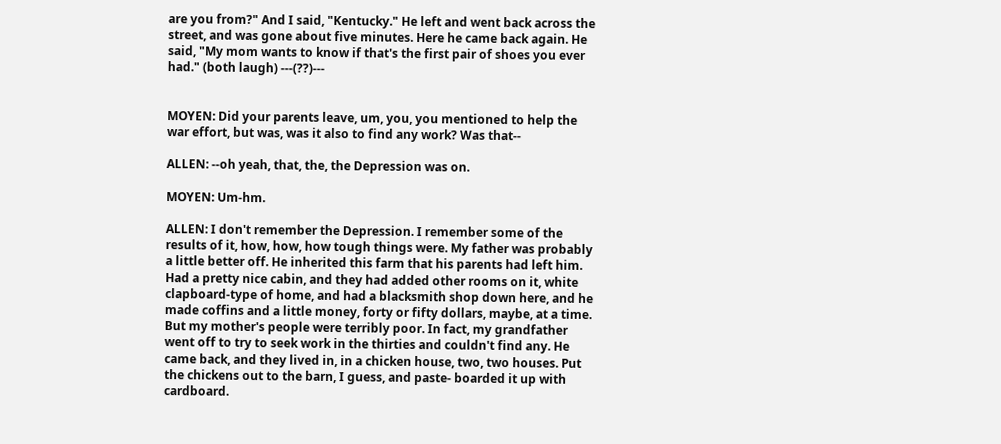are you from?" And I said, "Kentucky." He left and went back across the street, and was gone about five minutes. Here he came back again. He said, "My mom wants to know if that's the first pair of shoes you ever had." (both laugh) ---(??)---


MOYEN: Did your parents leave, um, you, you mentioned to help the war effort, but was, was it also to find any work? Was that--

ALLEN: --oh yeah, that, the, the Depression was on.

MOYEN: Um-hm.

ALLEN: I don't remember the Depression. I remember some of the results of it, how, how, how tough things were. My father was probably a little better off. He inherited this farm that his parents had left him. Had a pretty nice cabin, and they had added other rooms on it, white clapboard-type of home, and had a blacksmith shop down here, and he made coffins and a little money, forty or fifty dollars, maybe, at a time. But my mother's people were terribly poor. In fact, my grandfather went off to try to seek work in the thirties and couldn't find any. He came back, and they lived in, in a chicken house, two, two houses. Put the chickens out to the barn, I guess, and paste- boarded it up with cardboard.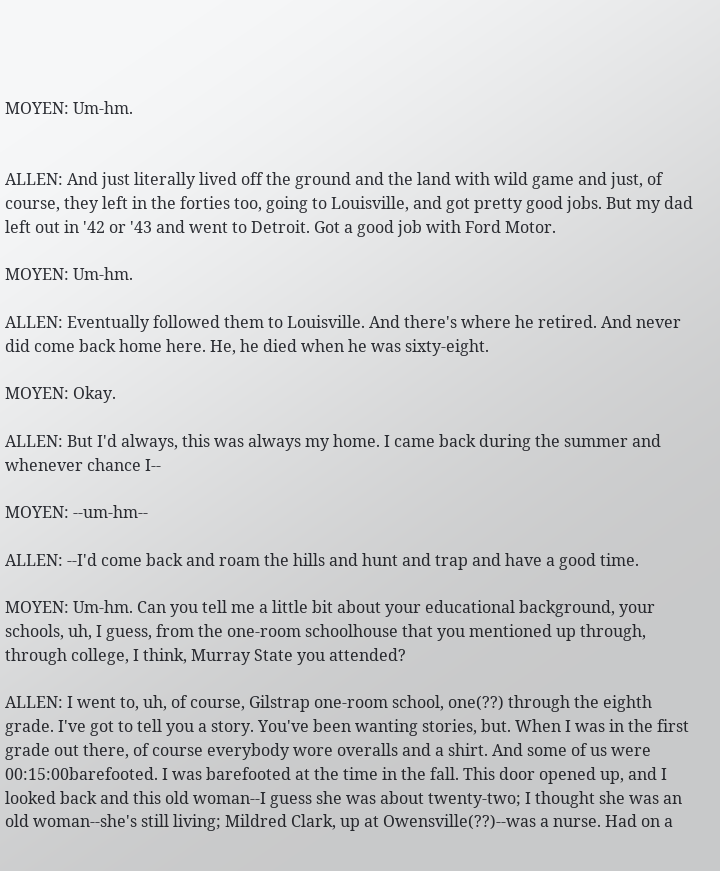MOYEN: Um-hm.


ALLEN: And just literally lived off the ground and the land with wild game and just, of course, they left in the forties too, going to Louisville, and got pretty good jobs. But my dad left out in '42 or '43 and went to Detroit. Got a good job with Ford Motor.

MOYEN: Um-hm.

ALLEN: Eventually followed them to Louisville. And there's where he retired. And never did come back home here. He, he died when he was sixty-eight.

MOYEN: Okay.

ALLEN: But I'd always, this was always my home. I came back during the summer and whenever chance I--

MOYEN: --um-hm--

ALLEN: --I'd come back and roam the hills and hunt and trap and have a good time.

MOYEN: Um-hm. Can you tell me a little bit about your educational background, your schools, uh, I guess, from the one-room schoolhouse that you mentioned up through, through college, I think, Murray State you attended?

ALLEN: I went to, uh, of course, Gilstrap one-room school, one(??) through the eighth grade. I've got to tell you a story. You've been wanting stories, but. When I was in the first grade out there, of course everybody wore overalls and a shirt. And some of us were 00:15:00barefooted. I was barefooted at the time in the fall. This door opened up, and I looked back and this old woman--I guess she was about twenty-two; I thought she was an old woman--she's still living; Mildred Clark, up at Owensville(??)--was a nurse. Had on a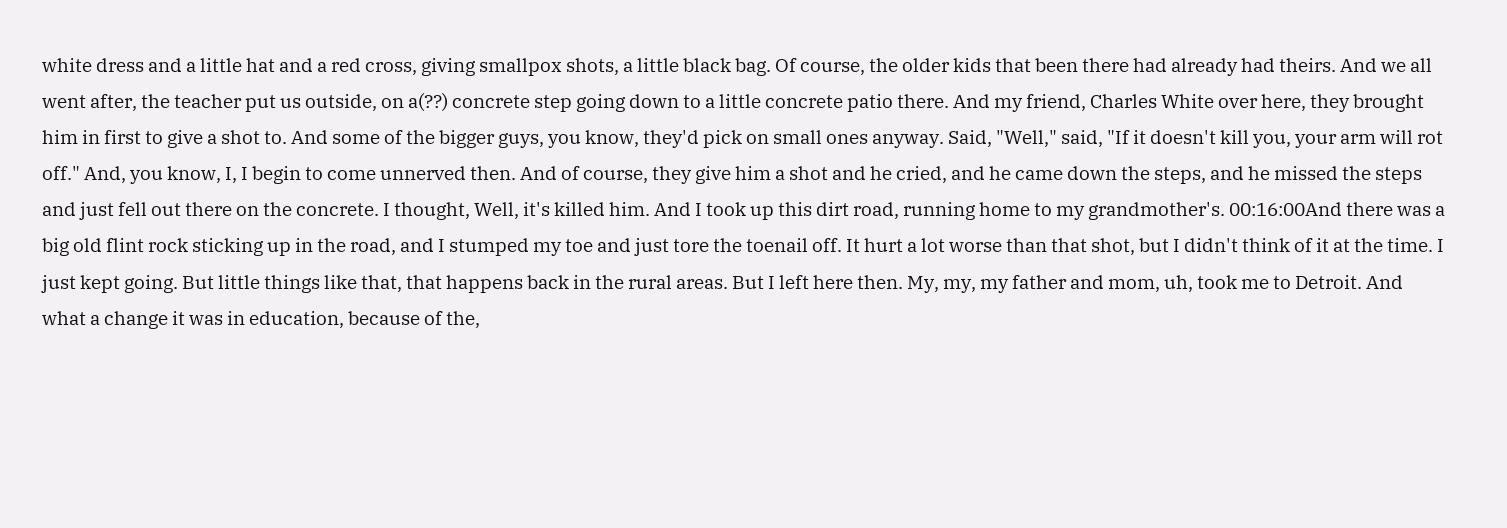white dress and a little hat and a red cross, giving smallpox shots, a little black bag. Of course, the older kids that been there had already had theirs. And we all went after, the teacher put us outside, on a(??) concrete step going down to a little concrete patio there. And my friend, Charles White over here, they brought him in first to give a shot to. And some of the bigger guys, you know, they'd pick on small ones anyway. Said, "Well," said, "If it doesn't kill you, your arm will rot off." And, you know, I, I begin to come unnerved then. And of course, they give him a shot and he cried, and he came down the steps, and he missed the steps and just fell out there on the concrete. I thought, Well, it's killed him. And I took up this dirt road, running home to my grandmother's. 00:16:00And there was a big old flint rock sticking up in the road, and I stumped my toe and just tore the toenail off. It hurt a lot worse than that shot, but I didn't think of it at the time. I just kept going. But little things like that, that happens back in the rural areas. But I left here then. My, my, my father and mom, uh, took me to Detroit. And what a change it was in education, because of the,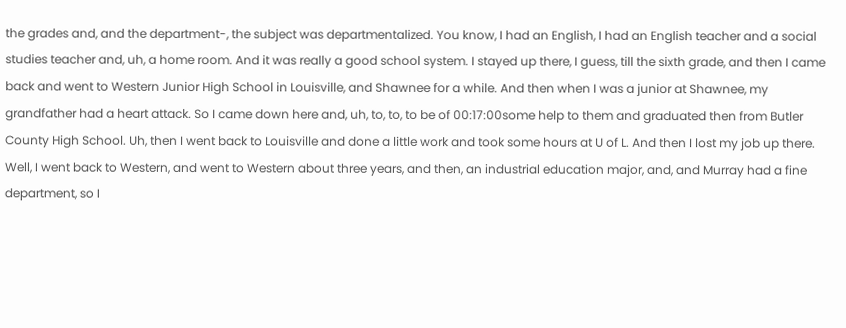the grades and, and the department-, the subject was departmentalized. You know, I had an English, I had an English teacher and a social studies teacher and, uh, a home room. And it was really a good school system. I stayed up there, I guess, till the sixth grade, and then I came back and went to Western Junior High School in Louisville, and Shawnee for a while. And then when I was a junior at Shawnee, my grandfather had a heart attack. So I came down here and, uh, to, to, to be of 00:17:00some help to them and graduated then from Butler County High School. Uh, then I went back to Louisville and done a little work and took some hours at U of L. And then I lost my job up there. Well, I went back to Western, and went to Western about three years, and then, an industrial education major, and, and Murray had a fine department, so I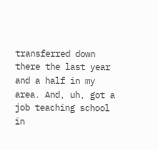transferred down there the last year and a half in my area. And, uh, got a job teaching school in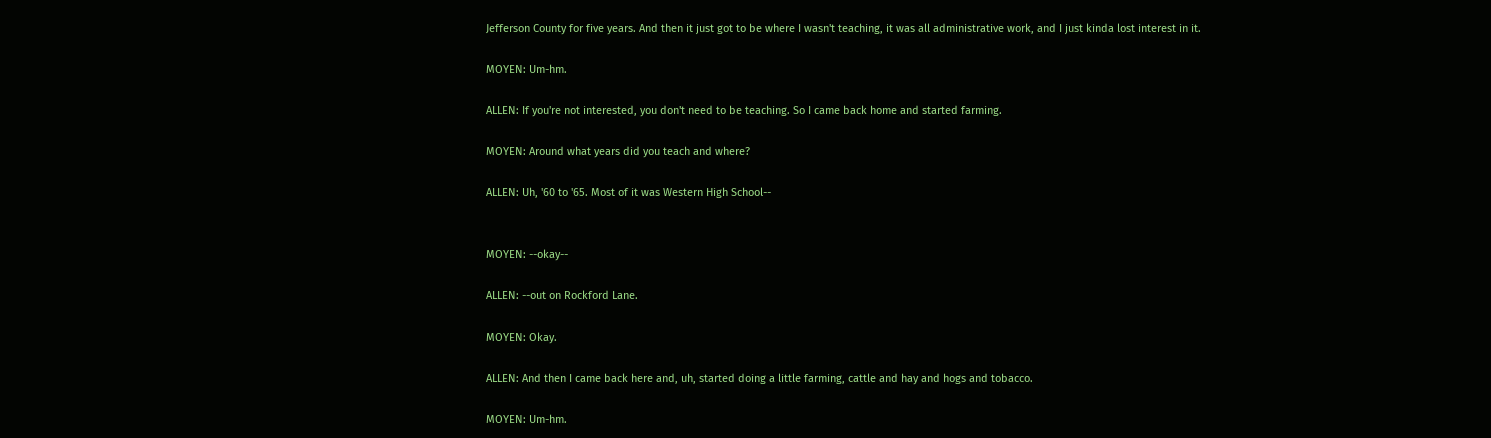Jefferson County for five years. And then it just got to be where I wasn't teaching, it was all administrative work, and I just kinda lost interest in it.

MOYEN: Um-hm.

ALLEN: If you're not interested, you don't need to be teaching. So I came back home and started farming.

MOYEN: Around what years did you teach and where?

ALLEN: Uh, '60 to '65. Most of it was Western High School--


MOYEN: --okay--

ALLEN: --out on Rockford Lane.

MOYEN: Okay.

ALLEN: And then I came back here and, uh, started doing a little farming, cattle and hay and hogs and tobacco.

MOYEN: Um-hm.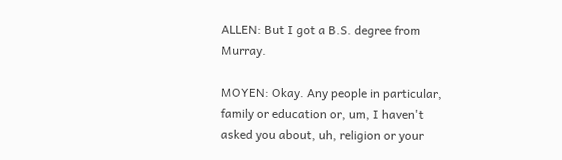ALLEN: But I got a B.S. degree from Murray.

MOYEN: Okay. Any people in particular, family or education or, um, I haven't asked you about, uh, religion or your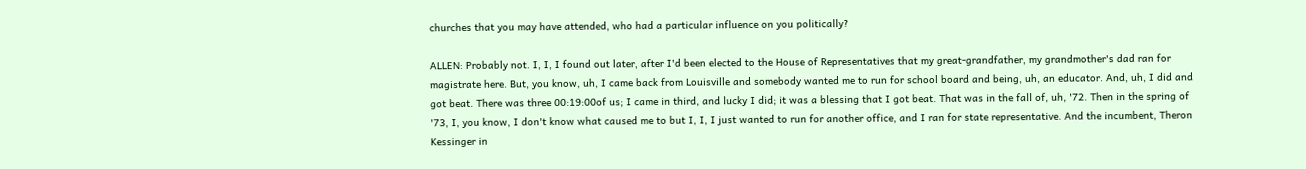churches that you may have attended, who had a particular influence on you politically?

ALLEN: Probably not. I, I, I found out later, after I'd been elected to the House of Representatives that my great-grandfather, my grandmother's dad ran for magistrate here. But, you know, uh, I came back from Louisville and somebody wanted me to run for school board and being, uh, an educator. And, uh, I did and got beat. There was three 00:19:00of us; I came in third, and lucky I did; it was a blessing that I got beat. That was in the fall of, uh, '72. Then in the spring of '73, I, you know, I don't know what caused me to but I, I, I just wanted to run for another office, and I ran for state representative. And the incumbent, Theron Kessinger in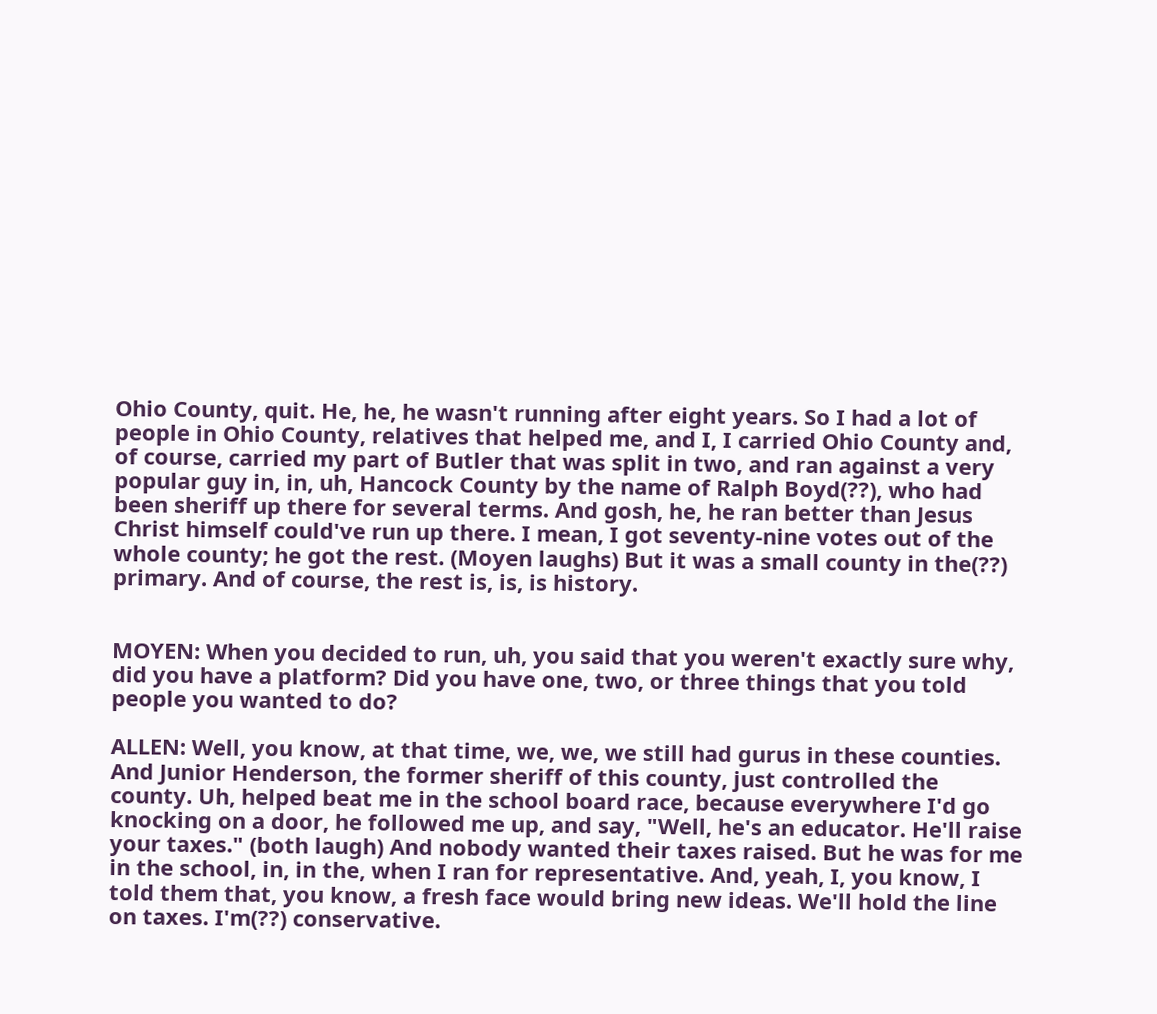Ohio County, quit. He, he, he wasn't running after eight years. So I had a lot of people in Ohio County, relatives that helped me, and I, I carried Ohio County and, of course, carried my part of Butler that was split in two, and ran against a very popular guy in, in, uh, Hancock County by the name of Ralph Boyd(??), who had been sheriff up there for several terms. And gosh, he, he ran better than Jesus Christ himself could've run up there. I mean, I got seventy-nine votes out of the whole county; he got the rest. (Moyen laughs) But it was a small county in the(??) primary. And of course, the rest is, is, is history.


MOYEN: When you decided to run, uh, you said that you weren't exactly sure why, did you have a platform? Did you have one, two, or three things that you told people you wanted to do?

ALLEN: Well, you know, at that time, we, we, we still had gurus in these counties. And Junior Henderson, the former sheriff of this county, just controlled the county. Uh, helped beat me in the school board race, because everywhere I'd go knocking on a door, he followed me up, and say, "Well, he's an educator. He'll raise your taxes." (both laugh) And nobody wanted their taxes raised. But he was for me in the school, in, in the, when I ran for representative. And, yeah, I, you know, I told them that, you know, a fresh face would bring new ideas. We'll hold the line on taxes. I'm(??) conservative.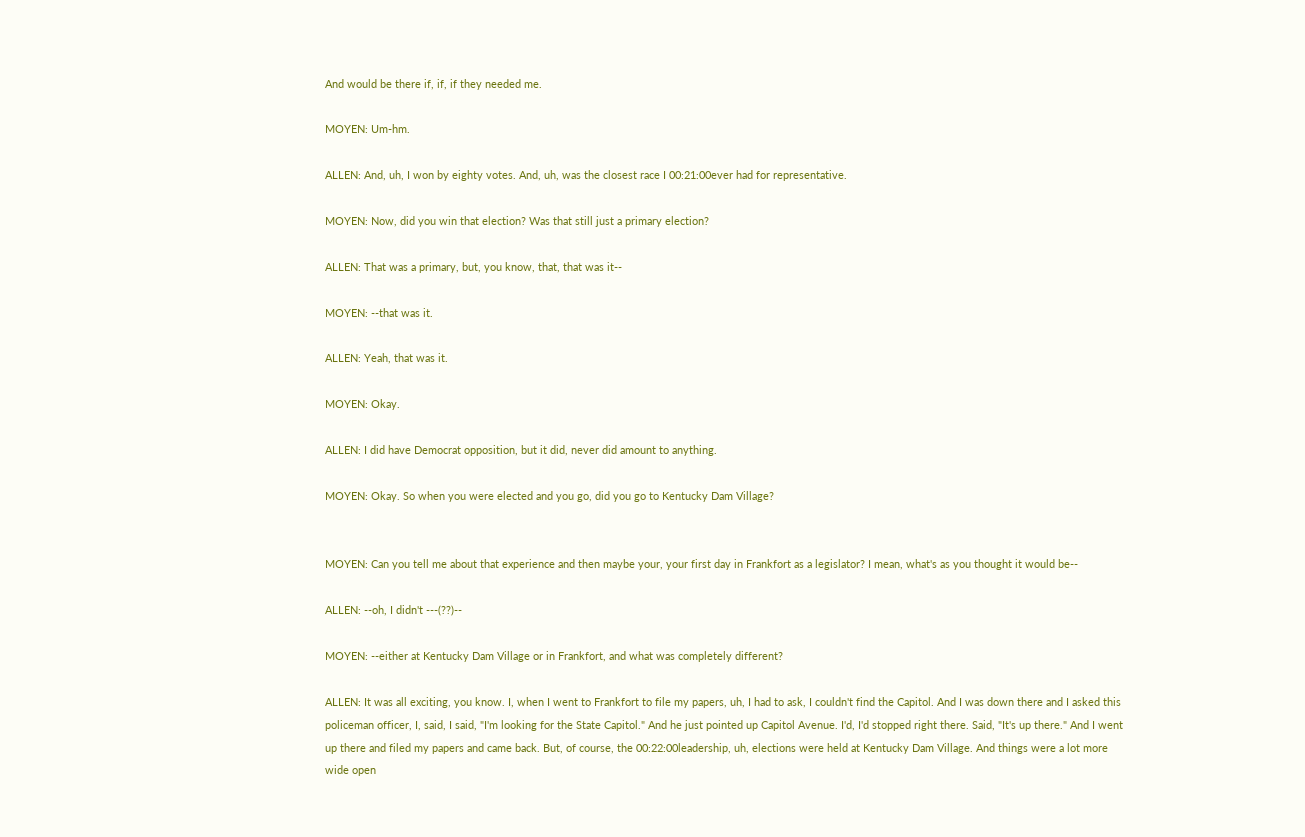And would be there if, if, if they needed me.

MOYEN: Um-hm.

ALLEN: And, uh, I won by eighty votes. And, uh, was the closest race I 00:21:00ever had for representative.

MOYEN: Now, did you win that election? Was that still just a primary election?

ALLEN: That was a primary, but, you know, that, that was it--

MOYEN: --that was it.

ALLEN: Yeah, that was it.

MOYEN: Okay.

ALLEN: I did have Democrat opposition, but it did, never did amount to anything.

MOYEN: Okay. So when you were elected and you go, did you go to Kentucky Dam Village?


MOYEN: Can you tell me about that experience and then maybe your, your first day in Frankfort as a legislator? I mean, what's as you thought it would be--

ALLEN: --oh, I didn't ---(??)--

MOYEN: --either at Kentucky Dam Village or in Frankfort, and what was completely different?

ALLEN: It was all exciting, you know. I, when I went to Frankfort to file my papers, uh, I had to ask, I couldn't find the Capitol. And I was down there and I asked this policeman officer, I, said, I said, "I'm looking for the State Capitol." And he just pointed up Capitol Avenue. I'd, I'd stopped right there. Said, "It's up there." And I went up there and filed my papers and came back. But, of course, the 00:22:00leadership, uh, elections were held at Kentucky Dam Village. And things were a lot more wide open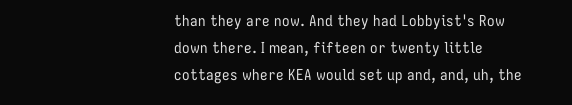than they are now. And they had Lobbyist's Row down there. I mean, fifteen or twenty little cottages where KEA would set up and, and, uh, the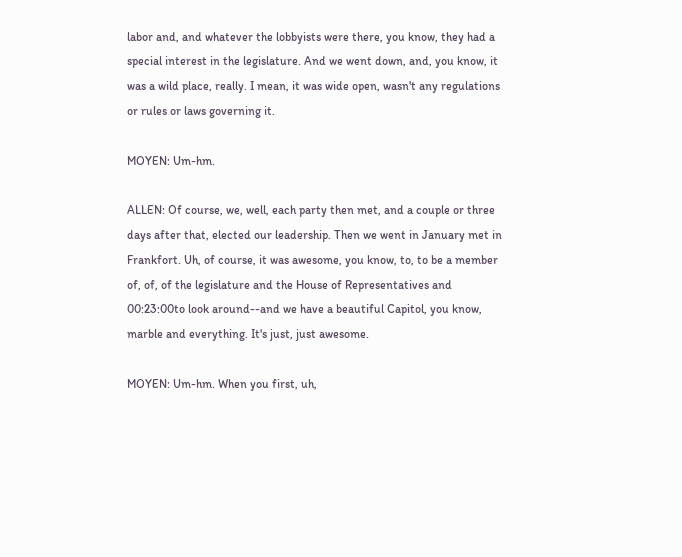labor and, and whatever the lobbyists were there, you know, they had a special interest in the legislature. And we went down, and, you know, it was a wild place, really. I mean, it was wide open, wasn't any regulations or rules or laws governing it.

MOYEN: Um-hm.

ALLEN: Of course, we, well, each party then met, and a couple or three days after that, elected our leadership. Then we went in January met in Frankfort. Uh, of course, it was awesome, you know, to, to be a member of, of, of the legislature and the House of Representatives and 00:23:00to look around--and we have a beautiful Capitol, you know, marble and everything. It's just, just awesome.

MOYEN: Um-hm. When you first, uh,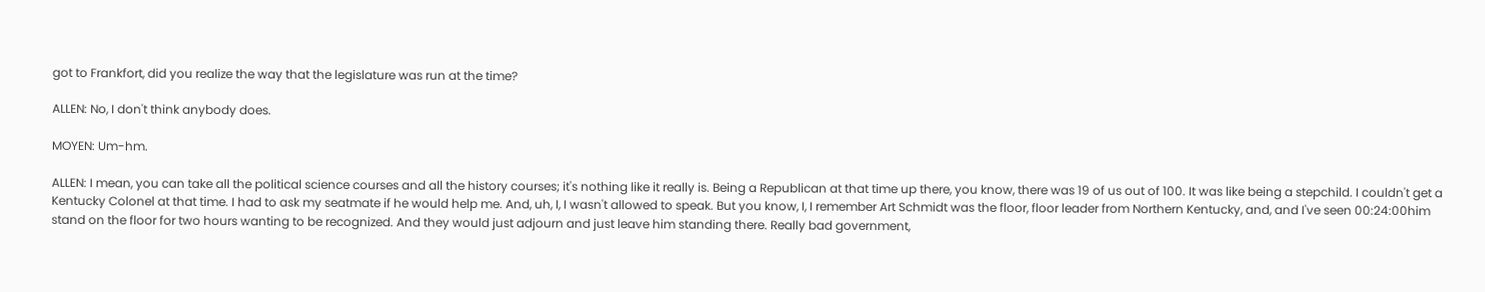got to Frankfort, did you realize the way that the legislature was run at the time?

ALLEN: No, I don't think anybody does.

MOYEN: Um-hm.

ALLEN: I mean, you can take all the political science courses and all the history courses; it's nothing like it really is. Being a Republican at that time up there, you know, there was 19 of us out of 100. It was like being a stepchild. I couldn't get a Kentucky Colonel at that time. I had to ask my seatmate if he would help me. And, uh, I, I wasn't allowed to speak. But you know, I, I remember Art Schmidt was the floor, floor leader from Northern Kentucky, and, and I've seen 00:24:00him stand on the floor for two hours wanting to be recognized. And they would just adjourn and just leave him standing there. Really bad government,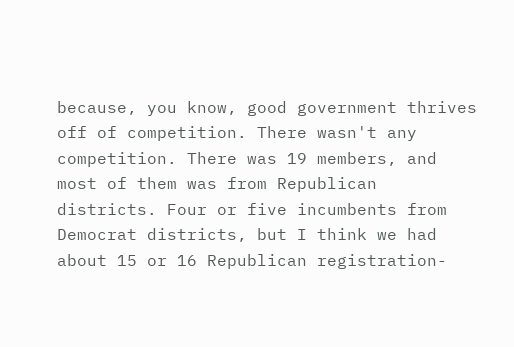because, you know, good government thrives off of competition. There wasn't any competition. There was 19 members, and most of them was from Republican districts. Four or five incumbents from Democrat districts, but I think we had about 15 or 16 Republican registration-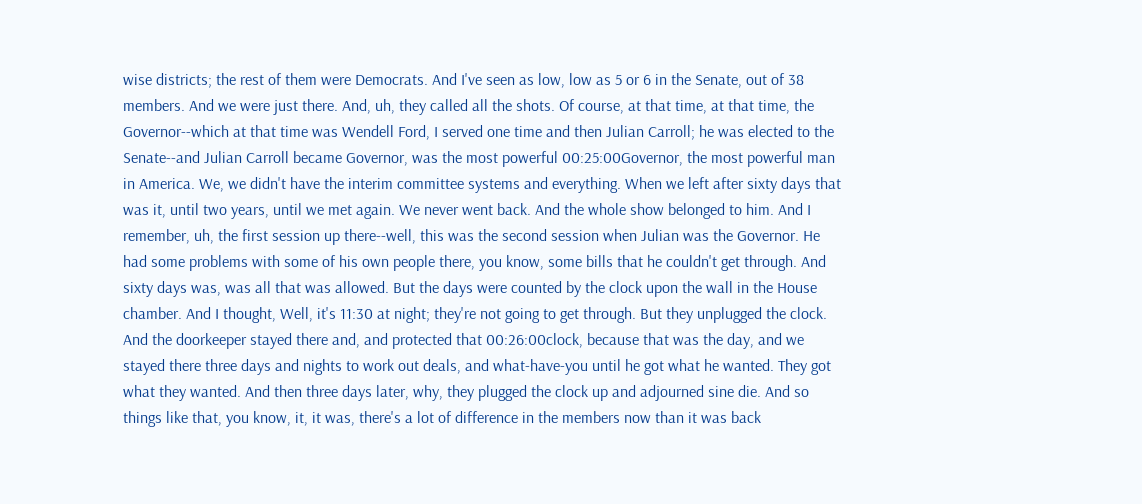wise districts; the rest of them were Democrats. And I've seen as low, low as 5 or 6 in the Senate, out of 38 members. And we were just there. And, uh, they called all the shots. Of course, at that time, at that time, the Governor--which at that time was Wendell Ford, I served one time and then Julian Carroll; he was elected to the Senate--and Julian Carroll became Governor, was the most powerful 00:25:00Governor, the most powerful man in America. We, we didn't have the interim committee systems and everything. When we left after sixty days that was it, until two years, until we met again. We never went back. And the whole show belonged to him. And I remember, uh, the first session up there--well, this was the second session when Julian was the Governor. He had some problems with some of his own people there, you know, some bills that he couldn't get through. And sixty days was, was all that was allowed. But the days were counted by the clock upon the wall in the House chamber. And I thought, Well, it's 11:30 at night; they're not going to get through. But they unplugged the clock. And the doorkeeper stayed there and, and protected that 00:26:00clock, because that was the day, and we stayed there three days and nights to work out deals, and what-have-you until he got what he wanted. They got what they wanted. And then three days later, why, they plugged the clock up and adjourned sine die. And so things like that, you know, it, it was, there's a lot of difference in the members now than it was back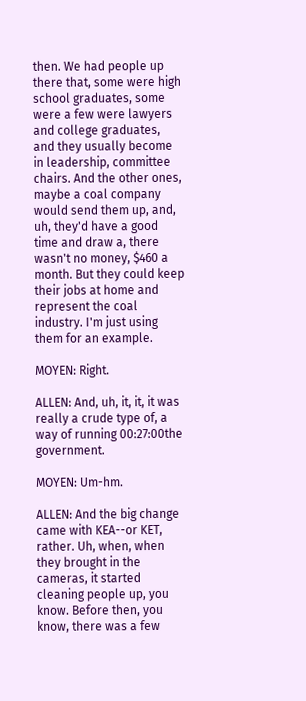then. We had people up there that, some were high school graduates, some were a few were lawyers and college graduates, and they usually become in leadership, committee chairs. And the other ones, maybe a coal company would send them up, and, uh, they'd have a good time and draw a, there wasn't no money, $460 a month. But they could keep their jobs at home and represent the coal industry. I'm just using them for an example.

MOYEN: Right.

ALLEN: And, uh, it, it, it was really a crude type of, a way of running 00:27:00the government.

MOYEN: Um-hm.

ALLEN: And the big change came with KEA--or KET, rather. Uh, when, when they brought in the cameras, it started cleaning people up, you know. Before then, you know, there was a few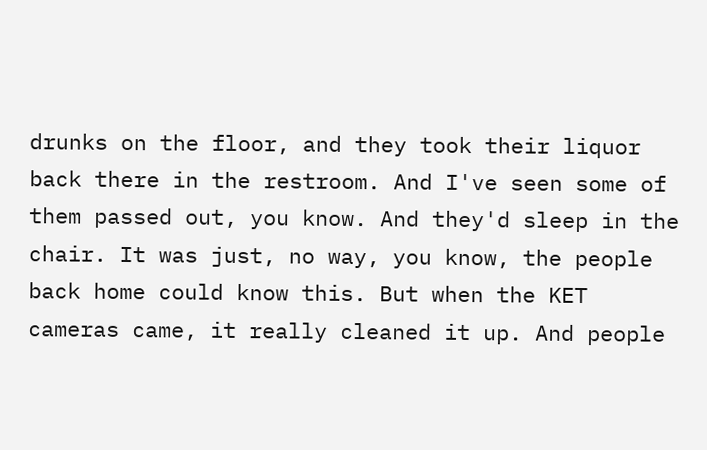drunks on the floor, and they took their liquor back there in the restroom. And I've seen some of them passed out, you know. And they'd sleep in the chair. It was just, no way, you know, the people back home could know this. But when the KET cameras came, it really cleaned it up. And people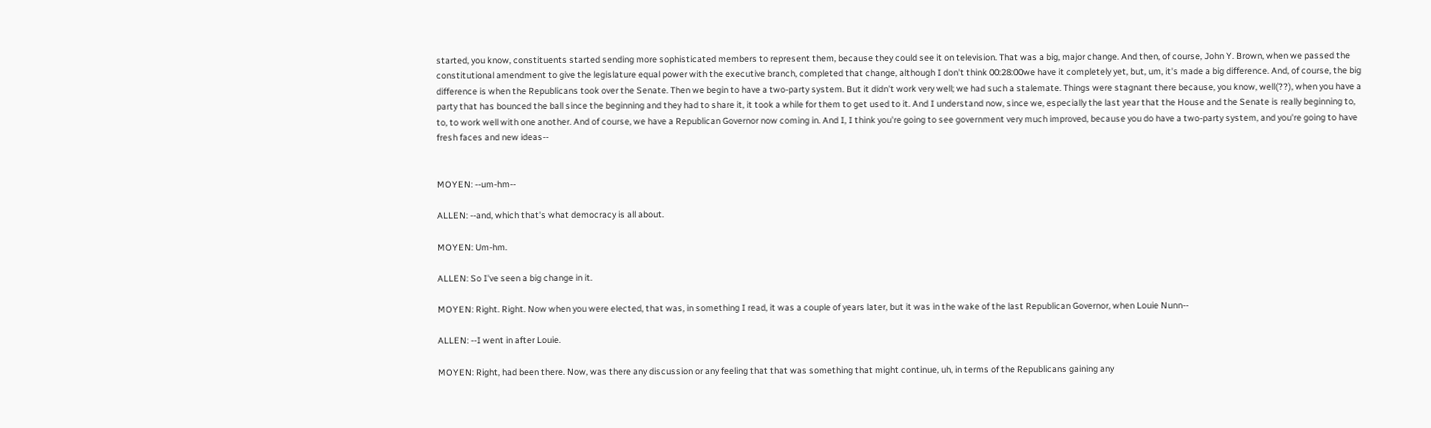started, you know, constituents started sending more sophisticated members to represent them, because they could see it on television. That was a big, major change. And then, of course, John Y. Brown, when we passed the constitutional amendment to give the legislature equal power with the executive branch, completed that change, although I don't think 00:28:00we have it completely yet, but, um, it's made a big difference. And, of course, the big difference is when the Republicans took over the Senate. Then we begin to have a two-party system. But it didn't work very well; we had such a stalemate. Things were stagnant there because, you know, well(??), when you have a party that has bounced the ball since the beginning and they had to share it, it took a while for them to get used to it. And I understand now, since we, especially the last year that the House and the Senate is really beginning to, to, to work well with one another. And of course, we have a Republican Governor now coming in. And I, I think you're going to see government very much improved, because you do have a two-party system, and you're going to have fresh faces and new ideas--


MOYEN: --um-hm--

ALLEN: --and, which that's what democracy is all about.

MOYEN: Um-hm.

ALLEN: So I've seen a big change in it.

MOYEN: Right. Right. Now when you were elected, that was, in something I read, it was a couple of years later, but it was in the wake of the last Republican Governor, when Louie Nunn--

ALLEN: --I went in after Louie.

MOYEN: Right, had been there. Now, was there any discussion or any feeling that that was something that might continue, uh, in terms of the Republicans gaining any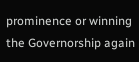prominence or winning the Governorship again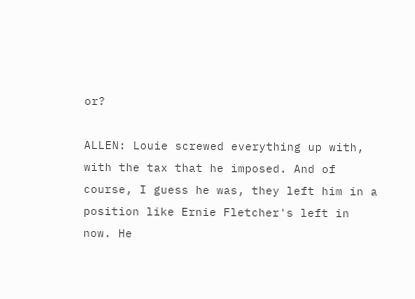or?

ALLEN: Louie screwed everything up with, with the tax that he imposed. And of course, I guess he was, they left him in a position like Ernie Fletcher's left in now. He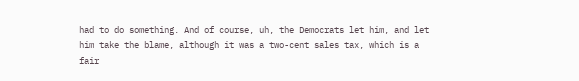had to do something. And of course, uh, the Democrats let him, and let him take the blame, although it was a two-cent sales tax, which is a fair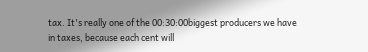tax. It's really one of the 00:30:00biggest producers we have in taxes, because each cent will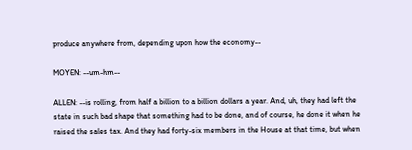produce anywhere from, depending upon how the economy--

MOYEN: --um-hm--

ALLEN: --is rolling, from half a billion to a billion dollars a year. And, uh, they had left the state in such bad shape that something had to be done, and of course, he done it when he raised the sales tax. And they had forty-six members in the House at that time, but when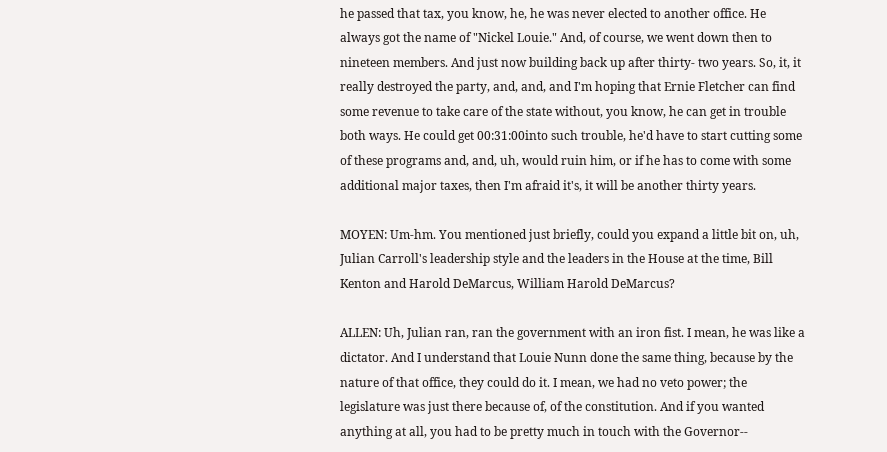he passed that tax, you know, he, he was never elected to another office. He always got the name of "Nickel Louie." And, of course, we went down then to nineteen members. And just now building back up after thirty- two years. So, it, it really destroyed the party, and, and, and I'm hoping that Ernie Fletcher can find some revenue to take care of the state without, you know, he can get in trouble both ways. He could get 00:31:00into such trouble, he'd have to start cutting some of these programs and, and, uh, would ruin him, or if he has to come with some additional major taxes, then I'm afraid it's, it will be another thirty years.

MOYEN: Um-hm. You mentioned just briefly, could you expand a little bit on, uh, Julian Carroll's leadership style and the leaders in the House at the time, Bill Kenton and Harold DeMarcus, William Harold DeMarcus?

ALLEN: Uh, Julian ran, ran the government with an iron fist. I mean, he was like a dictator. And I understand that Louie Nunn done the same thing, because by the nature of that office, they could do it. I mean, we had no veto power; the legislature was just there because of, of the constitution. And if you wanted anything at all, you had to be pretty much in touch with the Governor--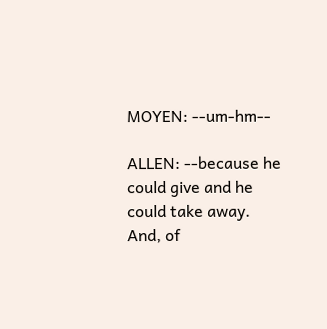MOYEN: --um-hm--

ALLEN: --because he could give and he could take away. And, of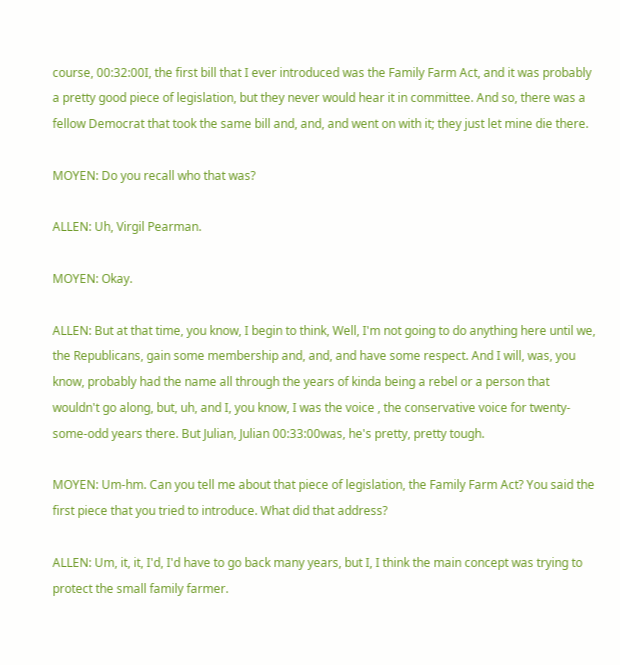course, 00:32:00I, the first bill that I ever introduced was the Family Farm Act, and it was probably a pretty good piece of legislation, but they never would hear it in committee. And so, there was a fellow Democrat that took the same bill and, and, and went on with it; they just let mine die there.

MOYEN: Do you recall who that was?

ALLEN: Uh, Virgil Pearman.

MOYEN: Okay.

ALLEN: But at that time, you know, I begin to think, Well, I'm not going to do anything here until we, the Republicans, gain some membership and, and, and have some respect. And I will, was, you know, probably had the name all through the years of kinda being a rebel or a person that wouldn't go along, but, uh, and I, you know, I was the voice , the conservative voice for twenty-some-odd years there. But Julian, Julian 00:33:00was, he's pretty, pretty tough.

MOYEN: Um-hm. Can you tell me about that piece of legislation, the Family Farm Act? You said the first piece that you tried to introduce. What did that address?

ALLEN: Um, it, it, I'd, I'd have to go back many years, but I, I think the main concept was trying to protect the small family farmer.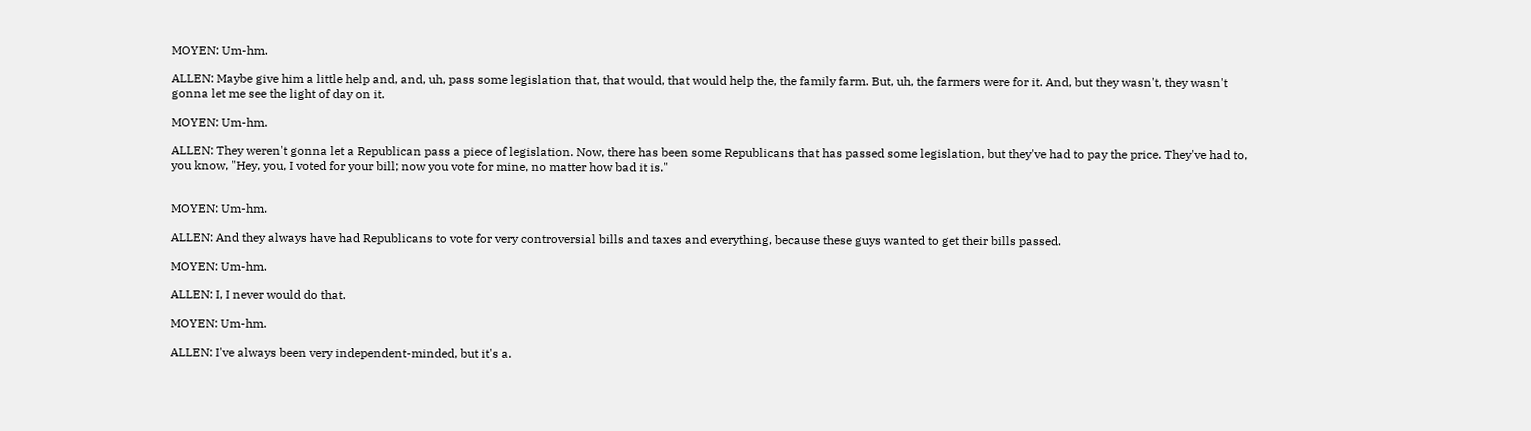MOYEN: Um-hm.

ALLEN: Maybe give him a little help and, and, uh, pass some legislation that, that would, that would help the, the family farm. But, uh, the farmers were for it. And, but they wasn't, they wasn't gonna let me see the light of day on it.

MOYEN: Um-hm.

ALLEN: They weren't gonna let a Republican pass a piece of legislation. Now, there has been some Republicans that has passed some legislation, but they've had to pay the price. They've had to, you know, "Hey, you, I voted for your bill; now you vote for mine, no matter how bad it is."


MOYEN: Um-hm.

ALLEN: And they always have had Republicans to vote for very controversial bills and taxes and everything, because these guys wanted to get their bills passed.

MOYEN: Um-hm.

ALLEN: I, I never would do that.

MOYEN: Um-hm.

ALLEN: I've always been very independent-minded, but it's a.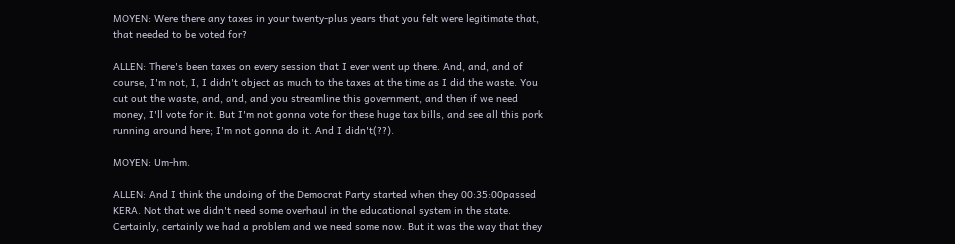MOYEN: Were there any taxes in your twenty-plus years that you felt were legitimate that, that needed to be voted for?

ALLEN: There's been taxes on every session that I ever went up there. And, and, and of course, I'm not, I, I didn't object as much to the taxes at the time as I did the waste. You cut out the waste, and, and, and you streamline this government, and then if we need money, I'll vote for it. But I'm not gonna vote for these huge tax bills, and see all this pork running around here; I'm not gonna do it. And I didn't(??).

MOYEN: Um-hm.

ALLEN: And I think the undoing of the Democrat Party started when they 00:35:00passed KERA. Not that we didn't need some overhaul in the educational system in the state. Certainly, certainly we had a problem and we need some now. But it was the way that they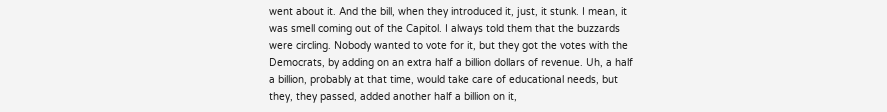went about it. And the bill, when they introduced it, just, it stunk. I mean, it was smell coming out of the Capitol. I always told them that the buzzards were circling. Nobody wanted to vote for it, but they got the votes with the Democrats, by adding on an extra half a billion dollars of revenue. Uh, a half a billion, probably at that time, would take care of educational needs, but they, they passed, added another half a billion on it,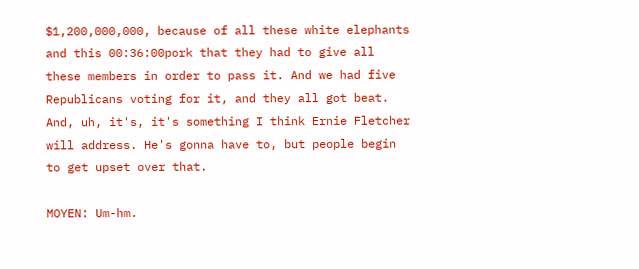$1,200,000,000, because of all these white elephants and this 00:36:00pork that they had to give all these members in order to pass it. And we had five Republicans voting for it, and they all got beat. And, uh, it's, it's something I think Ernie Fletcher will address. He's gonna have to, but people begin to get upset over that.

MOYEN: Um-hm.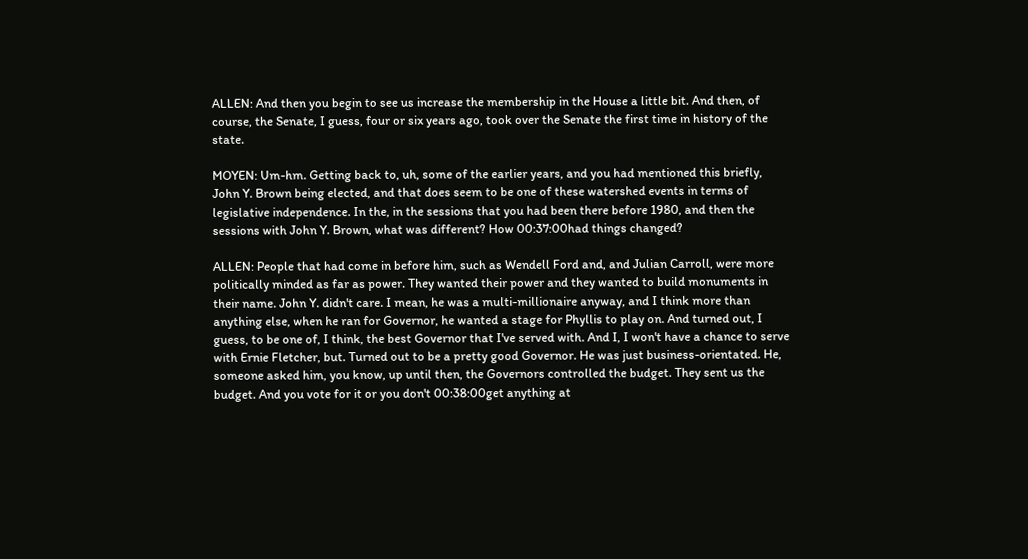ALLEN: And then you begin to see us increase the membership in the House a little bit. And then, of course, the Senate, I guess, four or six years ago, took over the Senate the first time in history of the state.

MOYEN: Um-hm. Getting back to, uh, some of the earlier years, and you had mentioned this briefly, John Y. Brown being elected, and that does seem to be one of these watershed events in terms of legislative independence. In the, in the sessions that you had been there before 1980, and then the sessions with John Y. Brown, what was different? How 00:37:00had things changed?

ALLEN: People that had come in before him, such as Wendell Ford and, and Julian Carroll, were more politically minded as far as power. They wanted their power and they wanted to build monuments in their name. John Y. didn't care. I mean, he was a multi-millionaire anyway, and I think more than anything else, when he ran for Governor, he wanted a stage for Phyllis to play on. And turned out, I guess, to be one of, I think, the best Governor that I've served with. And I, I won't have a chance to serve with Ernie Fletcher, but. Turned out to be a pretty good Governor. He was just business-orientated. He, someone asked him, you know, up until then, the Governors controlled the budget. They sent us the budget. And you vote for it or you don't 00:38:00get anything at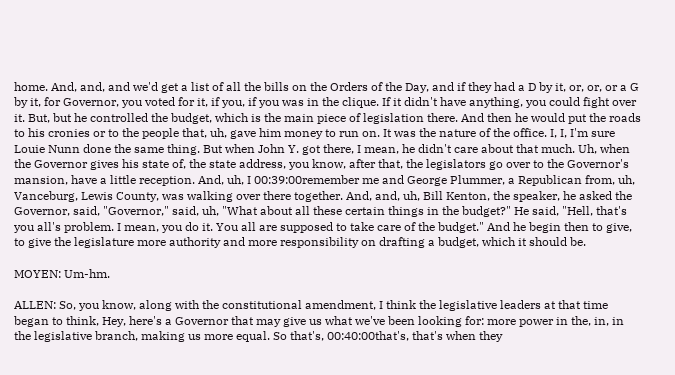home. And, and, and we'd get a list of all the bills on the Orders of the Day, and if they had a D by it, or, or, or a G by it, for Governor, you voted for it, if you, if you was in the clique. If it didn't have anything, you could fight over it. But, but he controlled the budget, which is the main piece of legislation there. And then he would put the roads to his cronies or to the people that, uh, gave him money to run on. It was the nature of the office. I, I, I'm sure Louie Nunn done the same thing. But when John Y. got there, I mean, he didn't care about that much. Uh, when the Governor gives his state of, the state address, you know, after that, the legislators go over to the Governor's mansion, have a little reception. And, uh, I 00:39:00remember me and George Plummer, a Republican from, uh, Vanceburg, Lewis County, was walking over there together. And, and, uh, Bill Kenton, the speaker, he asked the Governor, said, "Governor," said, uh, "What about all these certain things in the budget?" He said, "Hell, that's you all's problem. I mean, you do it. You all are supposed to take care of the budget." And he begin then to give, to give the legislature more authority and more responsibility on drafting a budget, which it should be.

MOYEN: Um-hm.

ALLEN: So, you know, along with the constitutional amendment, I think the legislative leaders at that time began to think, Hey, here's a Governor that may give us what we've been looking for: more power in the, in, in the legislative branch, making us more equal. So that's, 00:40:00that's, that's when they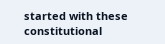started with these constitutional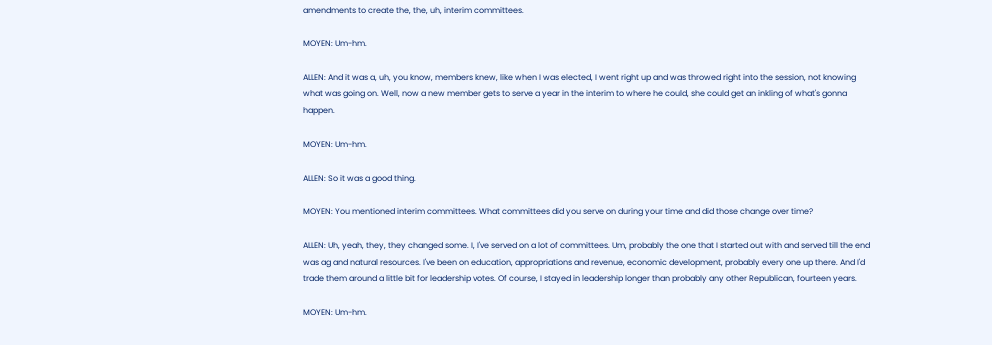amendments to create the, the, uh, interim committees.

MOYEN: Um-hm.

ALLEN: And it was a, uh, you know, members knew, like when I was elected, I went right up and was throwed right into the session, not knowing what was going on. Well, now a new member gets to serve a year in the interim to where he could, she could get an inkling of what's gonna happen.

MOYEN: Um-hm.

ALLEN: So it was a good thing.

MOYEN: You mentioned interim committees. What committees did you serve on during your time and did those change over time?

ALLEN: Uh, yeah, they, they changed some. I, I've served on a lot of committees. Um, probably the one that I started out with and served till the end was ag and natural resources. I've been on education, appropriations and revenue, economic development, probably every one up there. And I'd trade them around a little bit for leadership votes. Of course, I stayed in leadership longer than probably any other Republican, fourteen years.

MOYEN: Um-hm.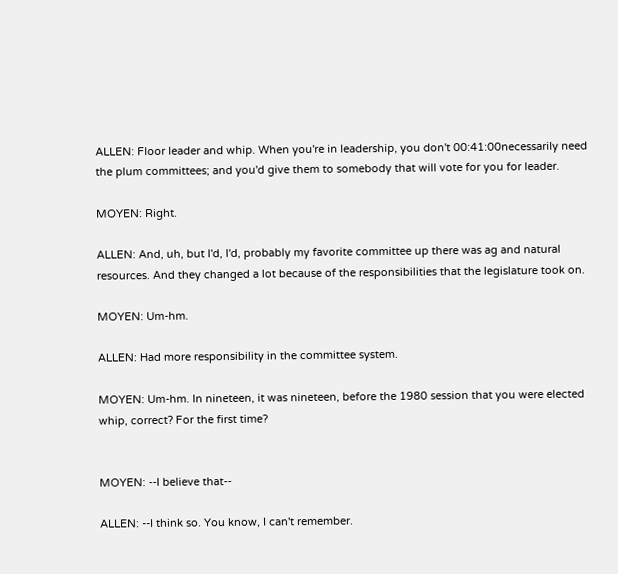ALLEN: Floor leader and whip. When you're in leadership, you don't 00:41:00necessarily need the plum committees; and you'd give them to somebody that will vote for you for leader.

MOYEN: Right.

ALLEN: And, uh, but I'd, I'd, probably my favorite committee up there was ag and natural resources. And they changed a lot because of the responsibilities that the legislature took on.

MOYEN: Um-hm.

ALLEN: Had more responsibility in the committee system.

MOYEN: Um-hm. In nineteen, it was nineteen, before the 1980 session that you were elected whip, correct? For the first time?


MOYEN: --I believe that--

ALLEN: --I think so. You know, I can't remember.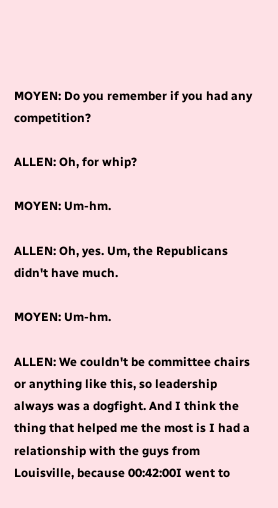MOYEN: Do you remember if you had any competition?

ALLEN: Oh, for whip?

MOYEN: Um-hm.

ALLEN: Oh, yes. Um, the Republicans didn't have much.

MOYEN: Um-hm.

ALLEN: We couldn't be committee chairs or anything like this, so leadership always was a dogfight. And I think the thing that helped me the most is I had a relationship with the guys from Louisville, because 00:42:00I went to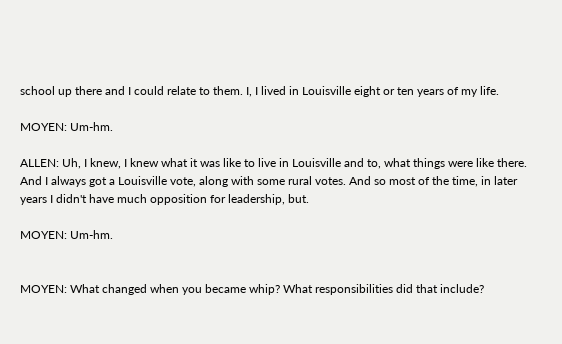school up there and I could relate to them. I, I lived in Louisville eight or ten years of my life.

MOYEN: Um-hm.

ALLEN: Uh, I knew, I knew what it was like to live in Louisville and to, what things were like there. And I always got a Louisville vote, along with some rural votes. And so most of the time, in later years I didn't have much opposition for leadership, but.

MOYEN: Um-hm.


MOYEN: What changed when you became whip? What responsibilities did that include?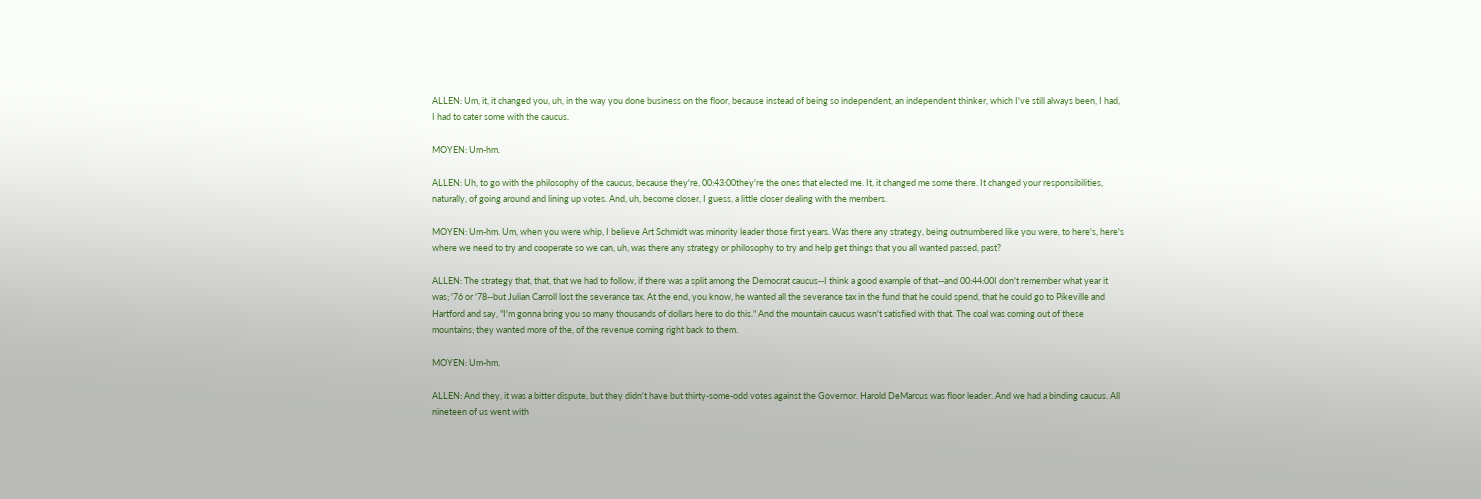ALLEN: Um, it, it changed you, uh, in the way you done business on the floor, because instead of being so independent, an independent thinker, which I've still always been, I had, I had to cater some with the caucus.

MOYEN: Um-hm.

ALLEN: Uh, to go with the philosophy of the caucus, because they're, 00:43:00they're the ones that elected me. It, it changed me some there. It changed your responsibilities, naturally, of going around and lining up votes. And, uh, become closer, I guess, a little closer dealing with the members.

MOYEN: Um-hm. Um, when you were whip, I believe Art Schmidt was minority leader those first years. Was there any strategy, being outnumbered like you were, to here's, here's where we need to try and cooperate so we can, uh, was there any strategy or philosophy to try and help get things that you all wanted passed, past?

ALLEN: The strategy that, that, that we had to follow, if there was a split among the Democrat caucus--I think a good example of that--and 00:44:00I don't remember what year it was; '76 or '78--but Julian Carroll lost the severance tax. At the end, you know, he wanted all the severance tax in the fund that he could spend, that he could go to Pikeville and Hartford and say, "I'm gonna bring you so many thousands of dollars here to do this." And the mountain caucus wasn't satisfied with that. The coal was coming out of these mountains; they wanted more of the, of the revenue coming right back to them.

MOYEN: Um-hm.

ALLEN: And they, it was a bitter dispute, but they didn't have but thirty-some-odd votes against the Governor. Harold DeMarcus was floor leader. And we had a binding caucus. All nineteen of us went with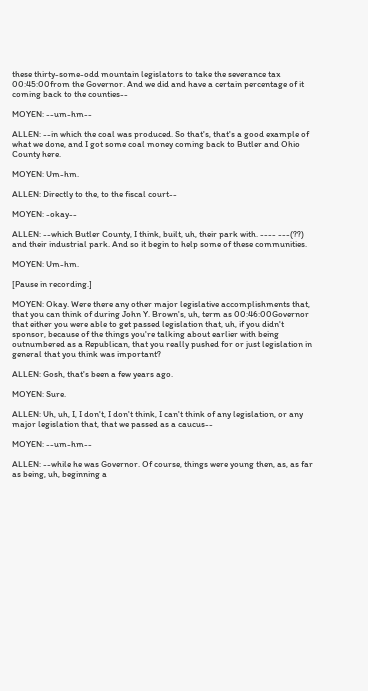these thirty-some-odd mountain legislators to take the severance tax 00:45:00from the Governor. And we did and have a certain percentage of it coming back to the counties--

MOYEN: --um-hm--

ALLEN: --in which the coal was produced. So that's, that's a good example of what we done, and I got some coal money coming back to Butler and Ohio County here.

MOYEN: Um-hm.

ALLEN: Directly to the, to the fiscal court--

MOYEN: -okay--

ALLEN: --which Butler County, I think, built, uh, their park with. ---- ---(??) and their industrial park. And so it begin to help some of these communities.

MOYEN: Um-hm.

[Pause in recording.]

MOYEN: Okay. Were there any other major legislative accomplishments that, that you can think of during John Y. Brown's, uh, term as 00:46:00Governor that either you were able to get passed legislation that, uh, if you didn't sponsor, because of the things you're talking about earlier with being outnumbered as a Republican, that you really pushed for or just legislation in general that you think was important?

ALLEN: Gosh, that's been a few years ago.

MOYEN: Sure.

ALLEN: Uh, uh, I, I don't, I don't think, I can't think of any legislation, or any major legislation that, that we passed as a caucus--

MOYEN: --um-hm--

ALLEN: --while he was Governor. Of course, things were young then, as, as far as being, uh, beginning a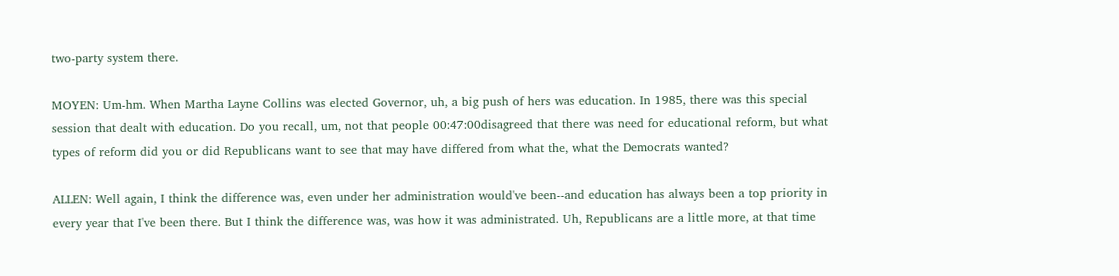two-party system there.

MOYEN: Um-hm. When Martha Layne Collins was elected Governor, uh, a big push of hers was education. In 1985, there was this special session that dealt with education. Do you recall, um, not that people 00:47:00disagreed that there was need for educational reform, but what types of reform did you or did Republicans want to see that may have differed from what the, what the Democrats wanted?

ALLEN: Well again, I think the difference was, even under her administration would've been--and education has always been a top priority in every year that I've been there. But I think the difference was, was how it was administrated. Uh, Republicans are a little more, at that time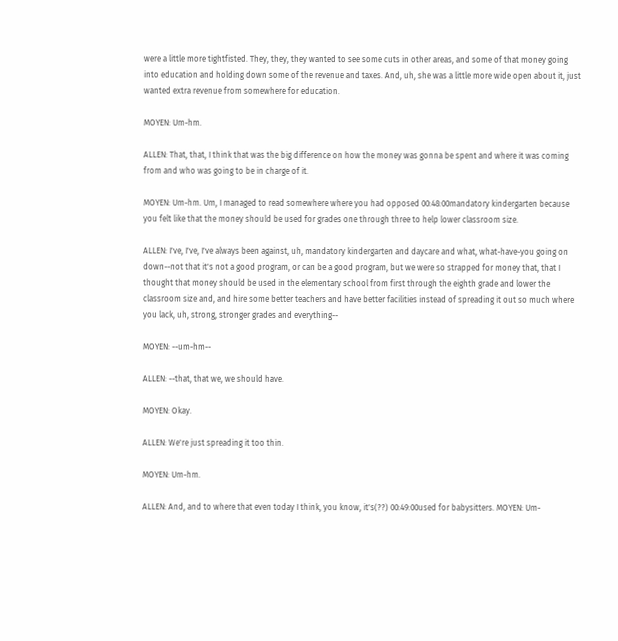were a little more tightfisted. They, they, they wanted to see some cuts in other areas, and some of that money going into education and holding down some of the revenue and taxes. And, uh, she was a little more wide open about it, just wanted extra revenue from somewhere for education.

MOYEN: Um-hm.

ALLEN: That, that, I think that was the big difference on how the money was gonna be spent and where it was coming from and who was going to be in charge of it.

MOYEN: Um-hm. Um, I managed to read somewhere where you had opposed 00:48:00mandatory kindergarten because you felt like that the money should be used for grades one through three to help lower classroom size.

ALLEN: I've, I've, I've always been against, uh, mandatory kindergarten and daycare and what, what-have-you going on down--not that it's not a good program, or can be a good program, but we were so strapped for money that, that I thought that money should be used in the elementary school from first through the eighth grade and lower the classroom size and, and hire some better teachers and have better facilities instead of spreading it out so much where you lack, uh, strong, stronger grades and everything--

MOYEN: --um-hm--

ALLEN: --that, that we, we should have.

MOYEN: Okay.

ALLEN: We're just spreading it too thin.

MOYEN: Um-hm.

ALLEN: And, and to where that even today I think, you know, it's(??) 00:49:00used for babysitters. MOYEN: Um-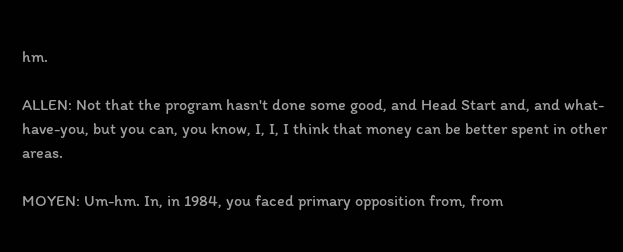hm.

ALLEN: Not that the program hasn't done some good, and Head Start and, and what-have-you, but you can, you know, I, I, I think that money can be better spent in other areas.

MOYEN: Um-hm. In, in 1984, you faced primary opposition from, from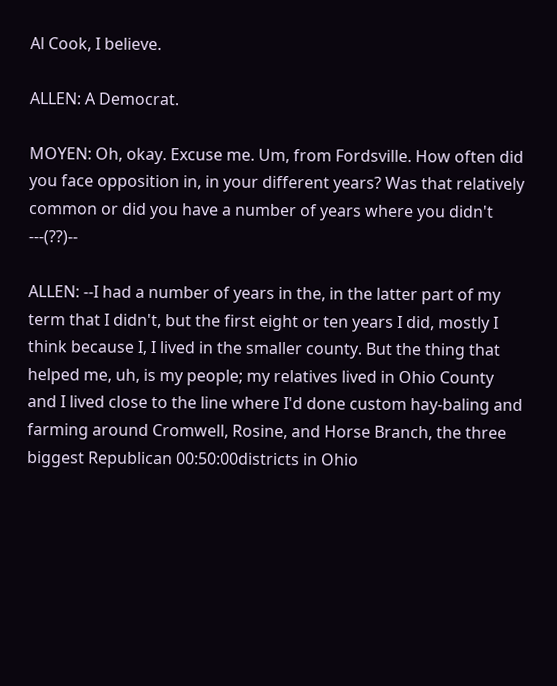Al Cook, I believe.

ALLEN: A Democrat.

MOYEN: Oh, okay. Excuse me. Um, from Fordsville. How often did you face opposition in, in your different years? Was that relatively common or did you have a number of years where you didn't ---(??)--

ALLEN: --I had a number of years in the, in the latter part of my term that I didn't, but the first eight or ten years I did, mostly I think because I, I lived in the smaller county. But the thing that helped me, uh, is my people; my relatives lived in Ohio County and I lived close to the line where I'd done custom hay-baling and farming around Cromwell, Rosine, and Horse Branch, the three biggest Republican 00:50:00districts in Ohio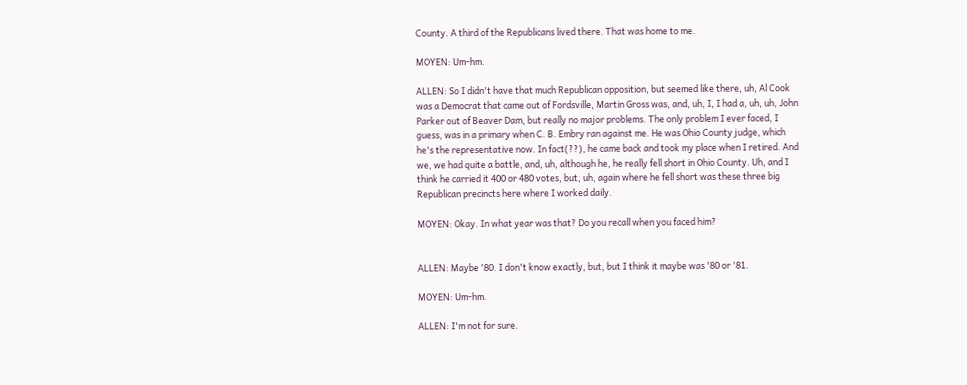County. A third of the Republicans lived there. That was home to me.

MOYEN: Um-hm.

ALLEN: So I didn't have that much Republican opposition, but seemed like there, uh, Al Cook was a Democrat that came out of Fordsville, Martin Gross was, and, uh, I, I had a, uh, uh, John Parker out of Beaver Dam, but really no major problems. The only problem I ever faced, I guess, was in a primary when C. B. Embry ran against me. He was Ohio County judge, which he's the representative now. In fact(??), he came back and took my place when I retired. And we, we had quite a battle, and, uh, although he, he really fell short in Ohio County. Uh, and I think he carried it 400 or 480 votes, but, uh, again where he fell short was these three big Republican precincts here where I worked daily.

MOYEN: Okay. In what year was that? Do you recall when you faced him?


ALLEN: Maybe '80. I don't know exactly, but, but I think it maybe was '80 or '81.

MOYEN: Um-hm.

ALLEN: I'm not for sure.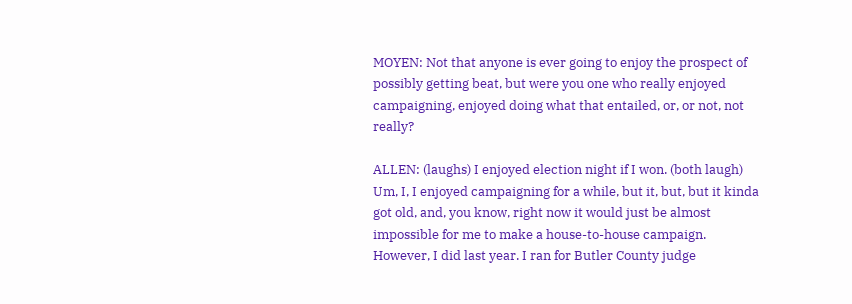MOYEN: Not that anyone is ever going to enjoy the prospect of possibly getting beat, but were you one who really enjoyed campaigning, enjoyed doing what that entailed, or, or not, not really?

ALLEN: (laughs) I enjoyed election night if I won. (both laugh) Um, I, I enjoyed campaigning for a while, but it, but, but it kinda got old, and, you know, right now it would just be almost impossible for me to make a house-to-house campaign. However, I did last year. I ran for Butler County judge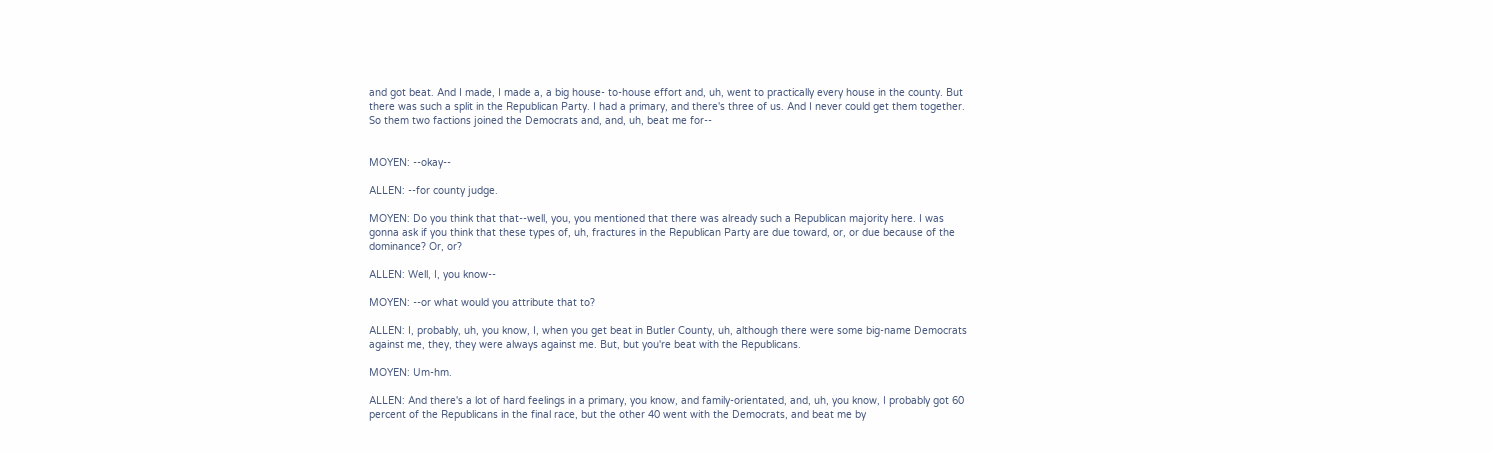and got beat. And I made, I made a, a big house- to-house effort and, uh, went to practically every house in the county. But there was such a split in the Republican Party. I had a primary, and there's three of us. And I never could get them together. So them two factions joined the Democrats and, and, uh, beat me for--


MOYEN: --okay--

ALLEN: --for county judge.

MOYEN: Do you think that that--well, you, you mentioned that there was already such a Republican majority here. I was gonna ask if you think that these types of, uh, fractures in the Republican Party are due toward, or, or due because of the dominance? Or, or?

ALLEN: Well, I, you know--

MOYEN: --or what would you attribute that to?

ALLEN: I, probably, uh, you know, I, when you get beat in Butler County, uh, although there were some big-name Democrats against me, they, they were always against me. But, but you're beat with the Republicans.

MOYEN: Um-hm.

ALLEN: And there's a lot of hard feelings in a primary, you know, and family-orientated, and, uh, you know, I probably got 60 percent of the Republicans in the final race, but the other 40 went with the Democrats, and beat me by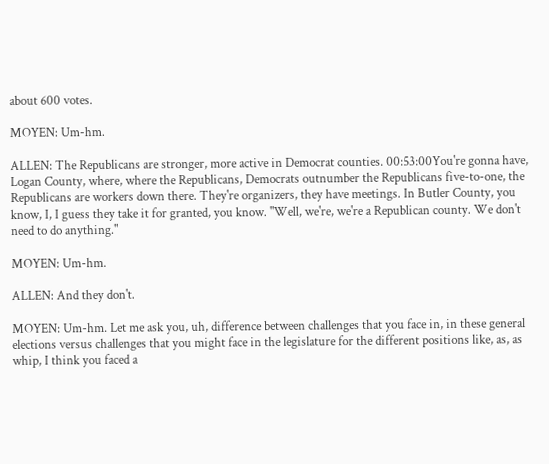about 600 votes.

MOYEN: Um-hm.

ALLEN: The Republicans are stronger, more active in Democrat counties. 00:53:00You're gonna have, Logan County, where, where the Republicans, Democrats outnumber the Republicans five-to-one, the Republicans are workers down there. They're organizers, they have meetings. In Butler County, you know, I, I guess they take it for granted, you know. "Well, we're, we're a Republican county. We don't need to do anything."

MOYEN: Um-hm.

ALLEN: And they don't.

MOYEN: Um-hm. Let me ask you, uh, difference between challenges that you face in, in these general elections versus challenges that you might face in the legislature for the different positions like, as, as whip, I think you faced a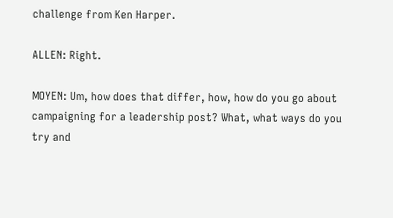challenge from Ken Harper.

ALLEN: Right.

MOYEN: Um, how does that differ, how, how do you go about campaigning for a leadership post? What, what ways do you try and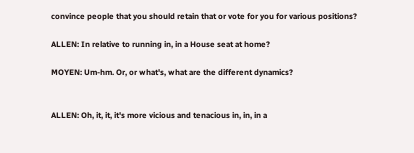convince people that you should retain that or vote for you for various positions?

ALLEN: In relative to running in, in a House seat at home?

MOYEN: Um-hm. Or, or what's, what are the different dynamics?


ALLEN: Oh, it, it, it's more vicious and tenacious in, in, in a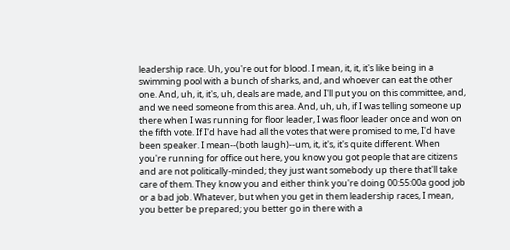leadership race. Uh, you're out for blood. I mean, it, it, it's like being in a swimming pool with a bunch of sharks, and, and whoever can eat the other one. And, uh, it, it's, uh, deals are made, and I'll put you on this committee, and, and we need someone from this area. And, uh, uh, if I was telling someone up there when I was running for floor leader, I was floor leader once and won on the fifth vote. If I'd have had all the votes that were promised to me, I'd have been speaker. I mean--(both laugh)--um, it, it's, it's quite different. When you're running for office out here, you know you got people that are citizens and are not politically-minded; they just want somebody up there that'll take care of them. They know you and either think you're doing 00:55:00a good job or a bad job. Whatever, but when you get in them leadership races, I mean, you better be prepared; you better go in there with a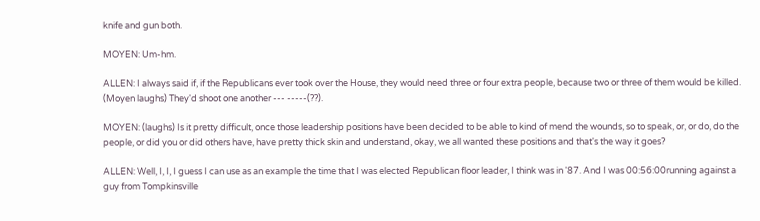knife and gun both.

MOYEN: Um-hm.

ALLEN: I always said if, if the Republicans ever took over the House, they would need three or four extra people, because two or three of them would be killed. (Moyen laughs) They'd shoot one another --- -----(??).

MOYEN: (laughs) Is it pretty difficult, once those leadership positions have been decided to be able to kind of mend the wounds, so to speak, or, or do, do the people, or did you or did others have, have pretty thick skin and understand, okay, we all wanted these positions and that's the way it goes?

ALLEN: Well, I, I, I guess I can use as an example the time that I was elected Republican floor leader, I think was in '87. And I was 00:56:00running against a guy from Tompkinsville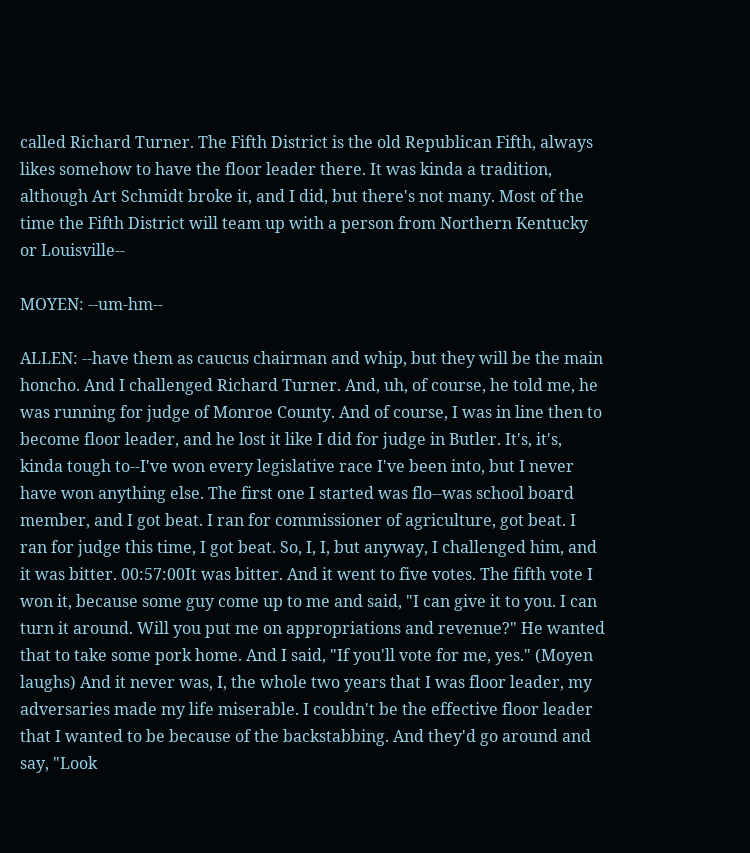called Richard Turner. The Fifth District is the old Republican Fifth, always likes somehow to have the floor leader there. It was kinda a tradition, although Art Schmidt broke it, and I did, but there's not many. Most of the time the Fifth District will team up with a person from Northern Kentucky or Louisville--

MOYEN: --um-hm--

ALLEN: --have them as caucus chairman and whip, but they will be the main honcho. And I challenged Richard Turner. And, uh, of course, he told me, he was running for judge of Monroe County. And of course, I was in line then to become floor leader, and he lost it like I did for judge in Butler. It's, it's, kinda tough to--I've won every legislative race I've been into, but I never have won anything else. The first one I started was flo--was school board member, and I got beat. I ran for commissioner of agriculture, got beat. I ran for judge this time, I got beat. So, I, I, but anyway, I challenged him, and it was bitter. 00:57:00It was bitter. And it went to five votes. The fifth vote I won it, because some guy come up to me and said, "I can give it to you. I can turn it around. Will you put me on appropriations and revenue?" He wanted that to take some pork home. And I said, "If you'll vote for me, yes." (Moyen laughs) And it never was, I, the whole two years that I was floor leader, my adversaries made my life miserable. I couldn't be the effective floor leader that I wanted to be because of the backstabbing. And they'd go around and say, "Look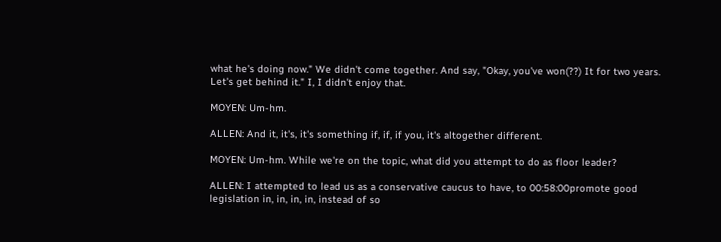what he's doing now." We didn't come together. And say, "Okay, you've won(??) It for two years. Let's get behind it." I, I didn't enjoy that.

MOYEN: Um-hm.

ALLEN: And it, it's, it's something if, if, if you, it's altogether different.

MOYEN: Um-hm. While we're on the topic, what did you attempt to do as floor leader?

ALLEN: I attempted to lead us as a conservative caucus to have, to 00:58:00promote good legislation in, in, in, in, instead of so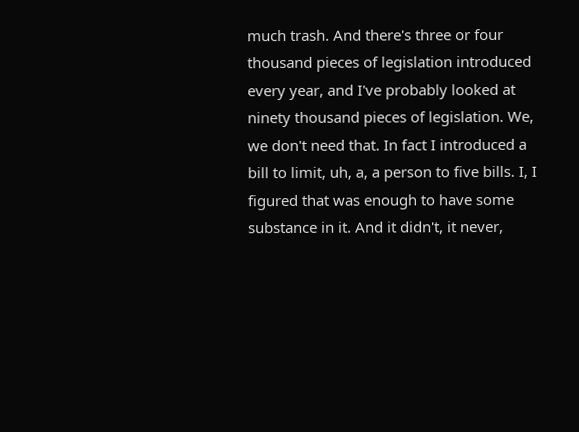much trash. And there's three or four thousand pieces of legislation introduced every year, and I've probably looked at ninety thousand pieces of legislation. We, we don't need that. In fact I introduced a bill to limit, uh, a, a person to five bills. I, I figured that was enough to have some substance in it. And it didn't, it never,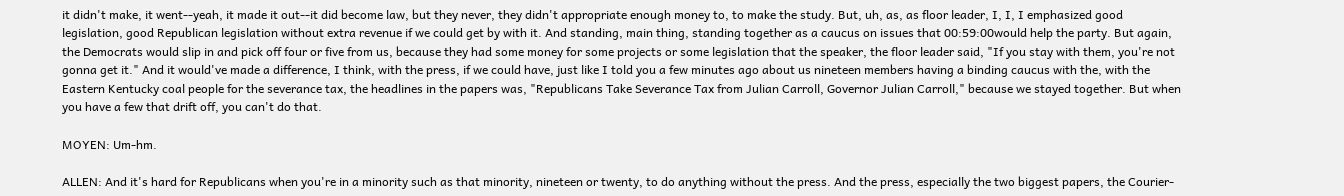it didn't make, it went--yeah, it made it out--it did become law, but they never, they didn't appropriate enough money to, to make the study. But, uh, as, as floor leader, I, I, I emphasized good legislation, good Republican legislation without extra revenue if we could get by with it. And standing, main thing, standing together as a caucus on issues that 00:59:00would help the party. But again, the Democrats would slip in and pick off four or five from us, because they had some money for some projects or some legislation that the speaker, the floor leader said, "If you stay with them, you're not gonna get it." And it would've made a difference, I think, with the press, if we could have, just like I told you a few minutes ago about us nineteen members having a binding caucus with the, with the Eastern Kentucky coal people for the severance tax, the headlines in the papers was, "Republicans Take Severance Tax from Julian Carroll, Governor Julian Carroll," because we stayed together. But when you have a few that drift off, you can't do that.

MOYEN: Um-hm.

ALLEN: And it's hard for Republicans when you're in a minority such as that minority, nineteen or twenty, to do anything without the press. And the press, especially the two biggest papers, the Courier-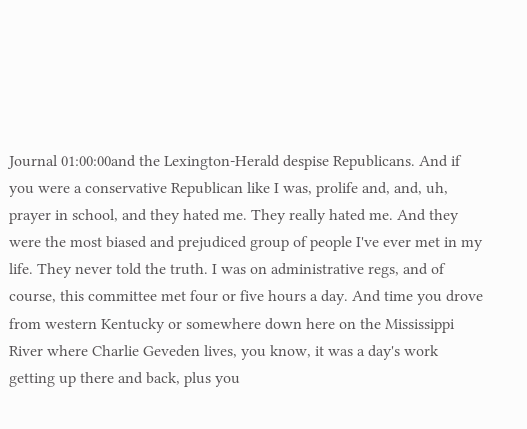Journal 01:00:00and the Lexington-Herald despise Republicans. And if you were a conservative Republican like I was, prolife and, and, uh, prayer in school, and they hated me. They really hated me. And they were the most biased and prejudiced group of people I've ever met in my life. They never told the truth. I was on administrative regs, and of course, this committee met four or five hours a day. And time you drove from western Kentucky or somewhere down here on the Mississippi River where Charlie Geveden lives, you know, it was a day's work getting up there and back, plus you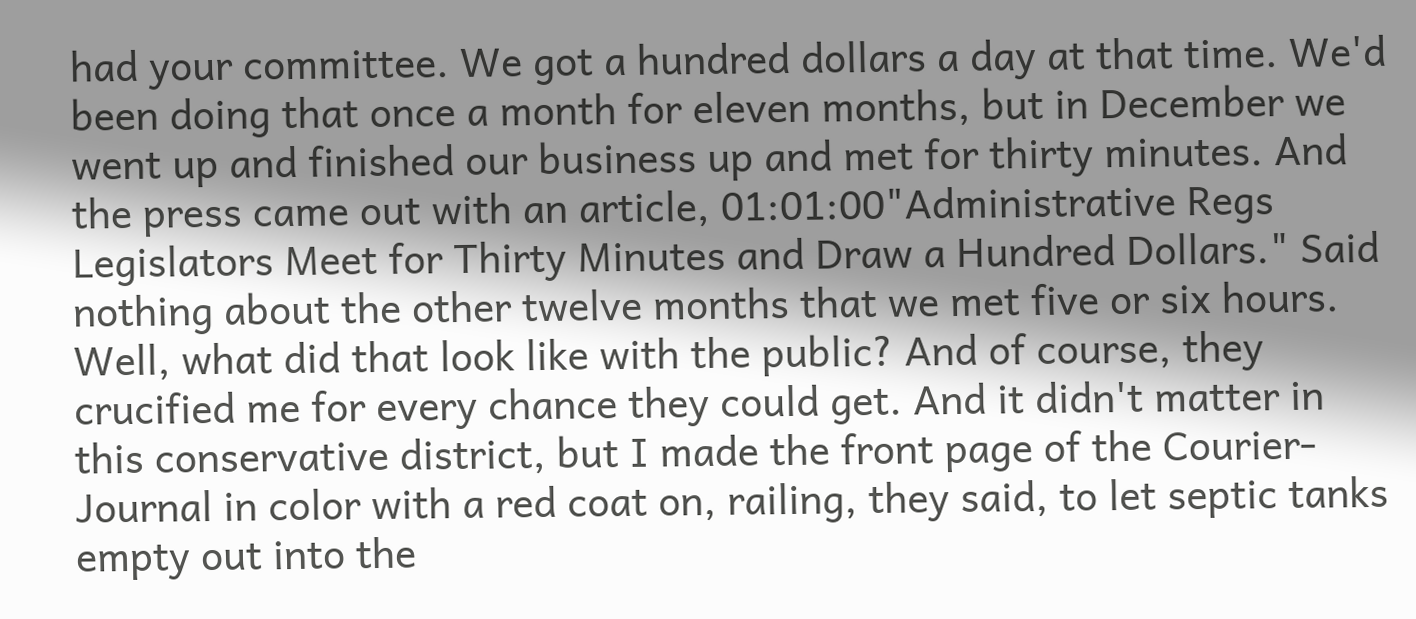had your committee. We got a hundred dollars a day at that time. We'd been doing that once a month for eleven months, but in December we went up and finished our business up and met for thirty minutes. And the press came out with an article, 01:01:00"Administrative Regs Legislators Meet for Thirty Minutes and Draw a Hundred Dollars." Said nothing about the other twelve months that we met five or six hours. Well, what did that look like with the public? And of course, they crucified me for every chance they could get. And it didn't matter in this conservative district, but I made the front page of the Courier-Journal in color with a red coat on, railing, they said, to let septic tanks empty out into the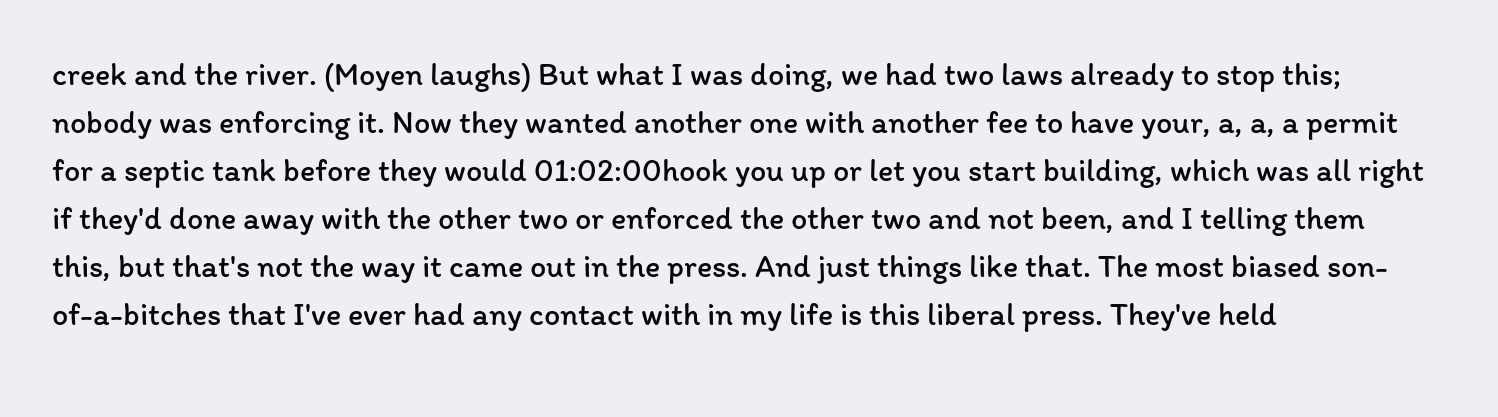creek and the river. (Moyen laughs) But what I was doing, we had two laws already to stop this; nobody was enforcing it. Now they wanted another one with another fee to have your, a, a, a permit for a septic tank before they would 01:02:00hook you up or let you start building, which was all right if they'd done away with the other two or enforced the other two and not been, and I telling them this, but that's not the way it came out in the press. And just things like that. The most biased son-of-a-bitches that I've ever had any contact with in my life is this liberal press. They've held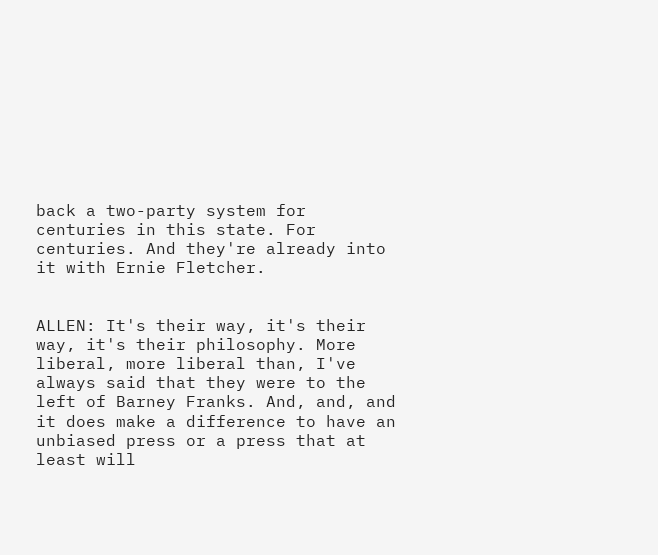back a two-party system for centuries in this state. For centuries. And they're already into it with Ernie Fletcher.


ALLEN: It's their way, it's their way, it's their philosophy. More liberal, more liberal than, I've always said that they were to the left of Barney Franks. And, and, and it does make a difference to have an unbiased press or a press that at least will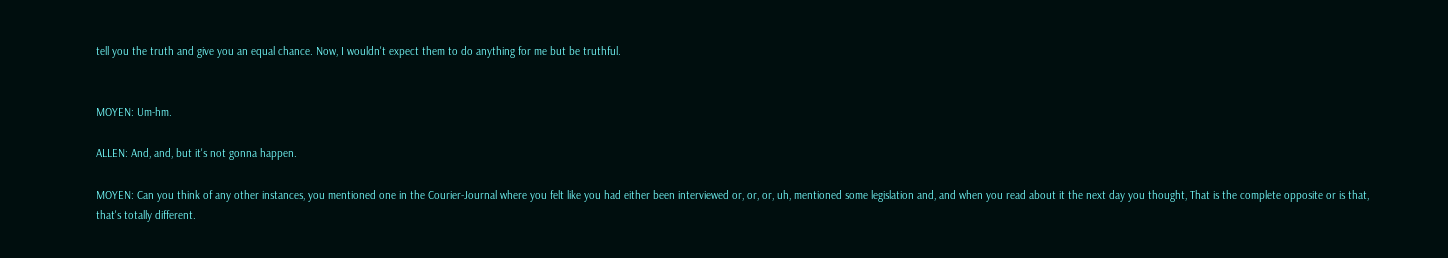tell you the truth and give you an equal chance. Now, I wouldn't expect them to do anything for me but be truthful.


MOYEN: Um-hm.

ALLEN: And, and, but it's not gonna happen.

MOYEN: Can you think of any other instances, you mentioned one in the Courier-Journal where you felt like you had either been interviewed or, or, or, uh, mentioned some legislation and, and when you read about it the next day you thought, That is the complete opposite or is that, that's totally different.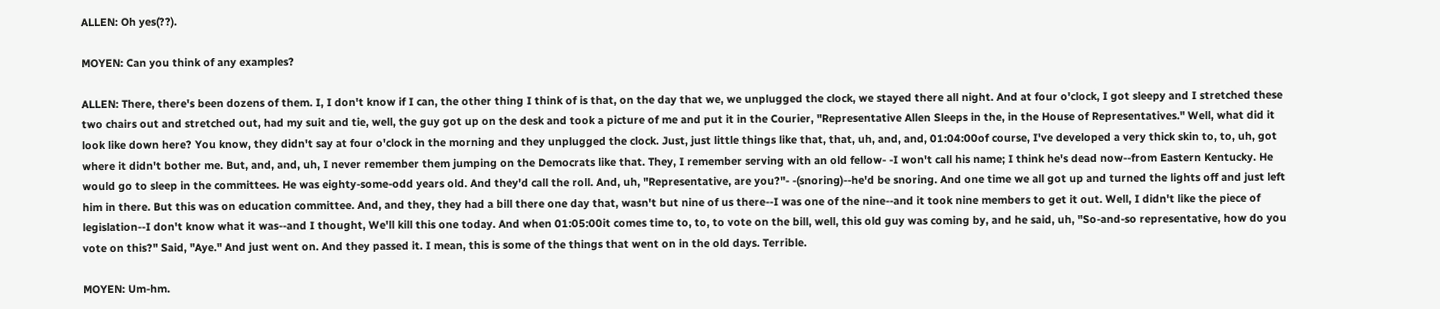ALLEN: Oh yes(??).

MOYEN: Can you think of any examples?

ALLEN: There, there's been dozens of them. I, I don't know if I can, the other thing I think of is that, on the day that we, we unplugged the clock, we stayed there all night. And at four o'clock, I got sleepy and I stretched these two chairs out and stretched out, had my suit and tie, well, the guy got up on the desk and took a picture of me and put it in the Courier, "Representative Allen Sleeps in the, in the House of Representatives." Well, what did it look like down here? You know, they didn't say at four o'clock in the morning and they unplugged the clock. Just, just little things like that, that, uh, and, and, 01:04:00of course, I've developed a very thick skin to, to, uh, got where it didn't bother me. But, and, and, uh, I never remember them jumping on the Democrats like that. They, I remember serving with an old fellow- -I won't call his name; I think he's dead now--from Eastern Kentucky. He would go to sleep in the committees. He was eighty-some-odd years old. And they'd call the roll. And, uh, "Representative, are you?"- -(snoring)--he'd be snoring. And one time we all got up and turned the lights off and just left him in there. But this was on education committee. And, and they, they had a bill there one day that, wasn't but nine of us there--I was one of the nine--and it took nine members to get it out. Well, I didn't like the piece of legislation--I don't know what it was--and I thought, We'll kill this one today. And when 01:05:00it comes time to, to, to vote on the bill, well, this old guy was coming by, and he said, uh, "So-and-so representative, how do you vote on this?" Said, "Aye." And just went on. And they passed it. I mean, this is some of the things that went on in the old days. Terrible.

MOYEN: Um-hm.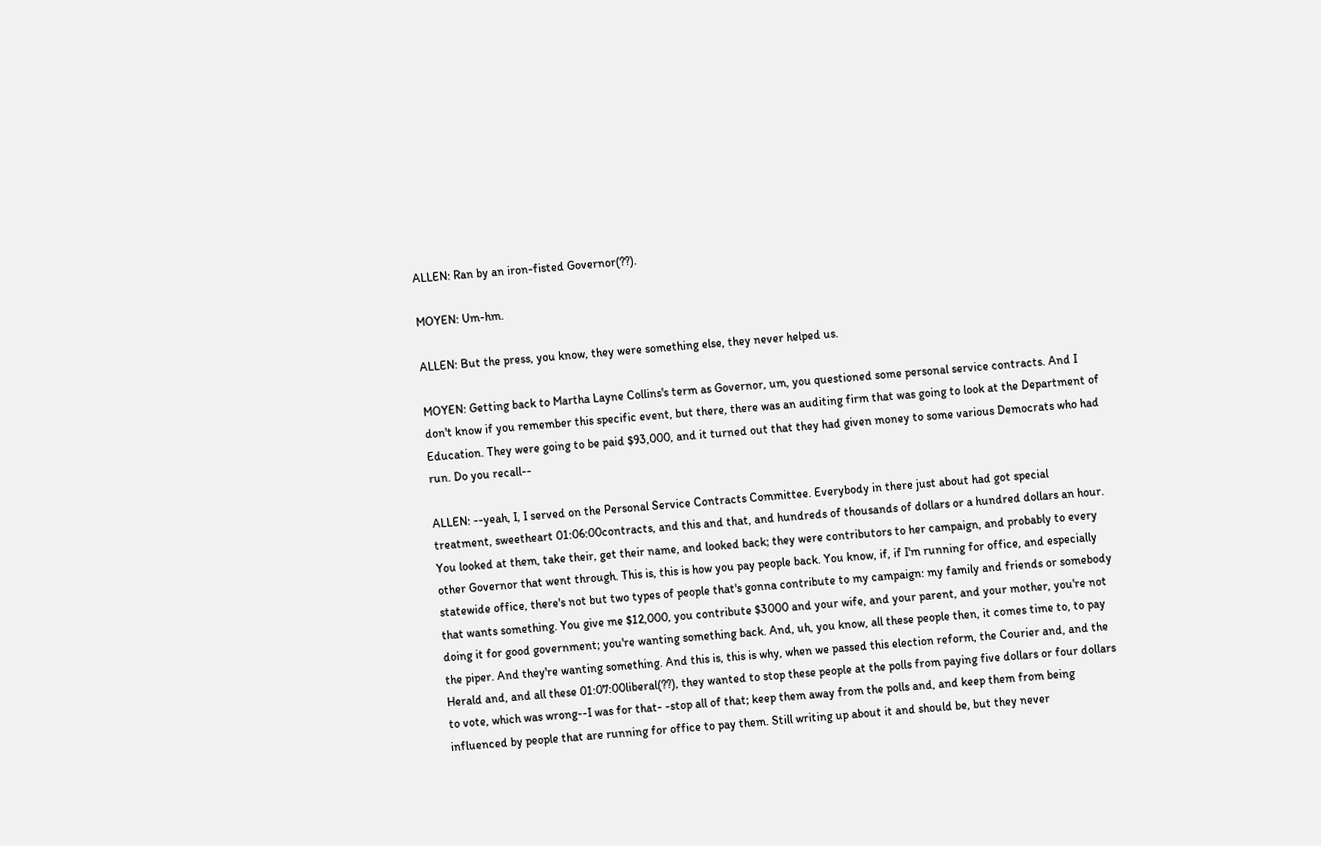ALLEN: Ran by an iron-fisted Governor(??).

MOYEN: Um-hm.

ALLEN: But the press, you know, they were something else, they never helped us.

MOYEN: Getting back to Martha Layne Collins's term as Governor, um, you questioned some personal service contracts. And I don't know if you remember this specific event, but there, there was an auditing firm that was going to look at the Department of Education. They were going to be paid $93,000, and it turned out that they had given money to some various Democrats who had run. Do you recall--

ALLEN: --yeah, I, I served on the Personal Service Contracts Committee. Everybody in there just about had got special treatment, sweetheart 01:06:00contracts, and this and that, and hundreds of thousands of dollars or a hundred dollars an hour. You looked at them, take their, get their name, and looked back; they were contributors to her campaign, and probably to every other Governor that went through. This is, this is how you pay people back. You know, if, if I'm running for office, and especially statewide office, there's not but two types of people that's gonna contribute to my campaign: my family and friends or somebody that wants something. You give me $12,000, you contribute $3000 and your wife, and your parent, and your mother, you're not doing it for good government; you're wanting something back. And, uh, you know, all these people then, it comes time to, to pay the piper. And they're wanting something. And this is, this is why, when we passed this election reform, the Courier and, and the Herald and, and all these 01:07:00liberal(??), they wanted to stop these people at the polls from paying five dollars or four dollars to vote, which was wrong--I was for that- -stop all of that; keep them away from the polls and, and keep them from being influenced by people that are running for office to pay them. Still writing up about it and should be, but they never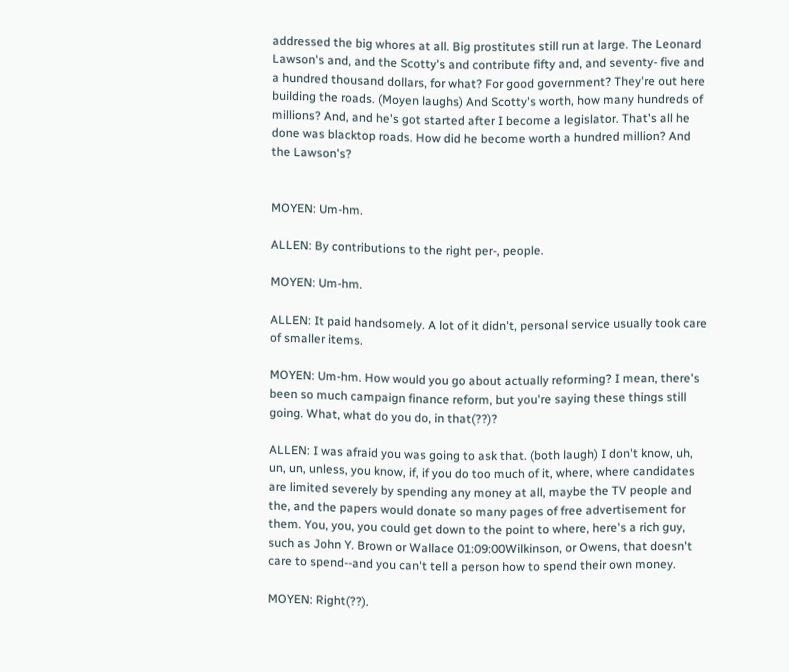addressed the big whores at all. Big prostitutes still run at large. The Leonard Lawson's and, and the Scotty's and contribute fifty and, and seventy- five and a hundred thousand dollars, for what? For good government? They're out here building the roads. (Moyen laughs) And Scotty's worth, how many hundreds of millions? And, and he's got started after I become a legislator. That's all he done was blacktop roads. How did he become worth a hundred million? And the Lawson's?


MOYEN: Um-hm.

ALLEN: By contributions to the right per-, people.

MOYEN: Um-hm.

ALLEN: It paid handsomely. A lot of it didn't, personal service usually took care of smaller items.

MOYEN: Um-hm. How would you go about actually reforming? I mean, there's been so much campaign finance reform, but you're saying these things still going. What, what do you do, in that(??)?

ALLEN: I was afraid you was going to ask that. (both laugh) I don't know, uh, un, un, unless, you know, if, if you do too much of it, where, where candidates are limited severely by spending any money at all, maybe the TV people and the, and the papers would donate so many pages of free advertisement for them. You, you, you could get down to the point to where, here's a rich guy, such as John Y. Brown or Wallace 01:09:00Wilkinson, or Owens, that doesn't care to spend--and you can't tell a person how to spend their own money.

MOYEN: Right(??).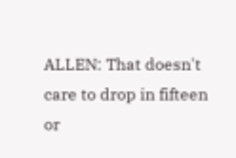ALLEN: That doesn't care to drop in fifteen or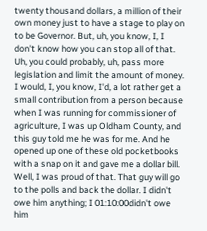twenty thousand dollars, a million of their own money just to have a stage to play on to be Governor. But, uh, you know, I, I don't know how you can stop all of that. Uh, you could probably, uh, pass more legislation and limit the amount of money. I would, I, you know, I'd, a lot rather get a small contribution from a person because when I was running for commissioner of agriculture, I was up Oldham County, and this guy told me he was for me. And he opened up one of these old pocketbooks with a snap on it and gave me a dollar bill. Well, I was proud of that. That guy will go to the polls and back the dollar. I didn't owe him anything; I 01:10:00didn't owe him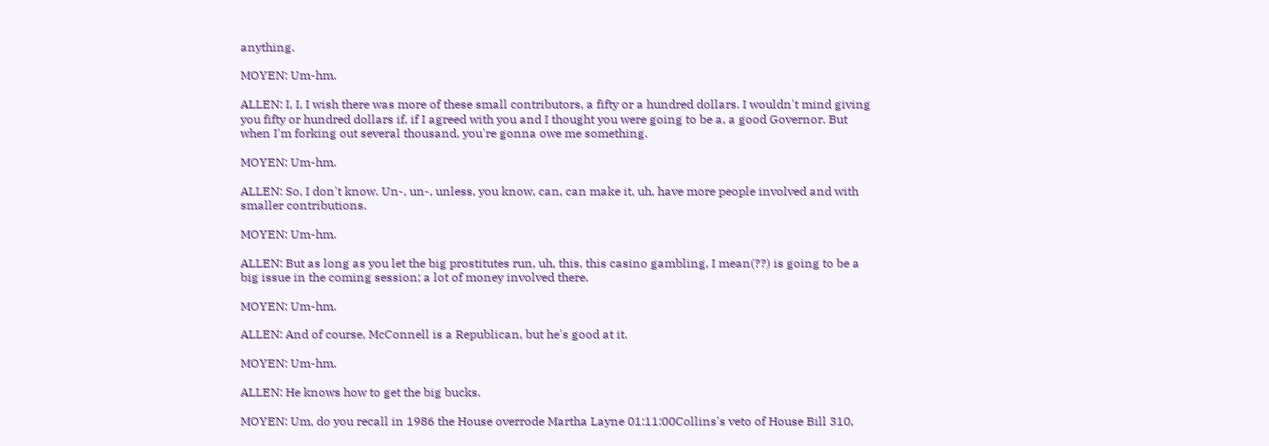anything.

MOYEN: Um-hm.

ALLEN: I, I, I wish there was more of these small contributors, a fifty or a hundred dollars. I wouldn't mind giving you fifty or hundred dollars if, if I agreed with you and I thought you were going to be a, a good Governor. But when I'm forking out several thousand, you're gonna owe me something.

MOYEN: Um-hm.

ALLEN: So, I don't know. Un-, un-, unless, you know, can, can make it, uh, have more people involved and with smaller contributions.

MOYEN: Um-hm.

ALLEN: But as long as you let the big prostitutes run, uh, this, this casino gambling, I mean(??) is going to be a big issue in the coming session; a lot of money involved there.

MOYEN: Um-hm.

ALLEN: And of course, McConnell is a Republican, but he's good at it.

MOYEN: Um-hm.

ALLEN: He knows how to get the big bucks.

MOYEN: Um, do you recall in 1986 the House overrode Martha Layne 01:11:00Collins's veto of House Bill 310,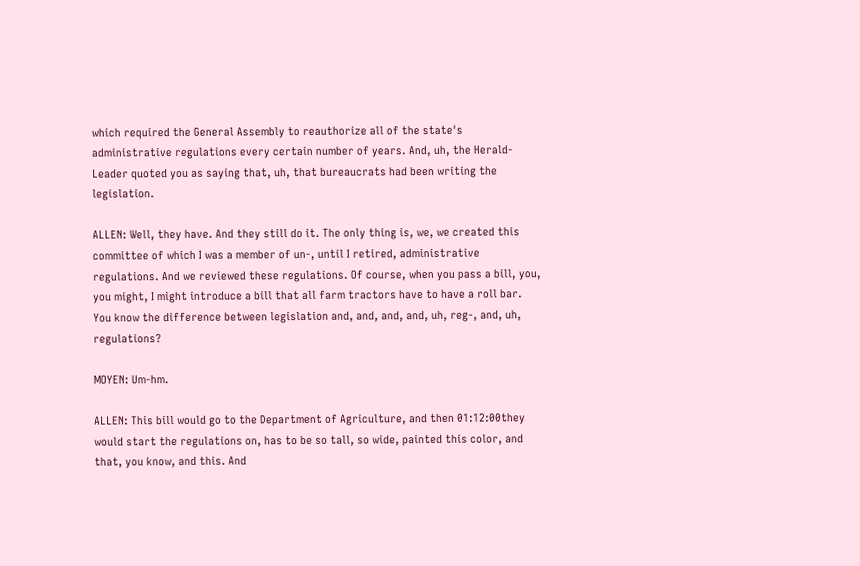which required the General Assembly to reauthorize all of the state's administrative regulations every certain number of years. And, uh, the Herald-Leader quoted you as saying that, uh, that bureaucrats had been writing the legislation.

ALLEN: Well, they have. And they still do it. The only thing is, we, we created this committee of which I was a member of un-, until I retired, administrative regulations. And we reviewed these regulations. Of course, when you pass a bill, you, you might, I might introduce a bill that all farm tractors have to have a roll bar. You know the difference between legislation and, and, and, and, uh, reg-, and, uh, regulations?

MOYEN: Um-hm.

ALLEN: This bill would go to the Department of Agriculture, and then 01:12:00they would start the regulations on, has to be so tall, so wide, painted this color, and that, you know, and this. And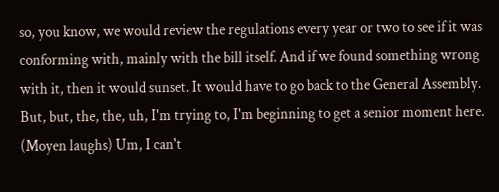so, you know, we would review the regulations every year or two to see if it was conforming with, mainly with the bill itself. And if we found something wrong with it, then it would sunset. It would have to go back to the General Assembly. But, but, the, the, uh, I'm trying to, I'm beginning to get a senior moment here. (Moyen laughs) Um, I can't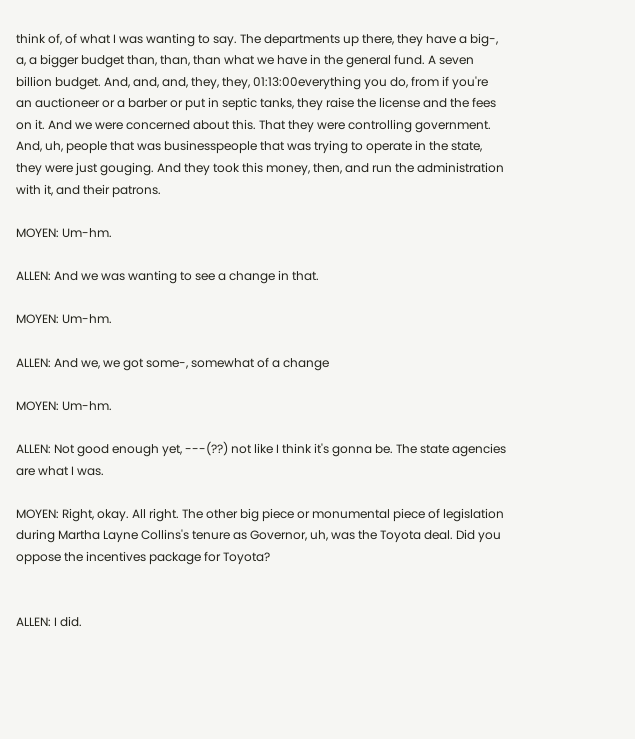think of, of what I was wanting to say. The departments up there, they have a big-, a, a bigger budget than, than, than what we have in the general fund. A seven billion budget. And, and, and, they, they, 01:13:00everything you do, from if you're an auctioneer or a barber or put in septic tanks, they raise the license and the fees on it. And we were concerned about this. That they were controlling government. And, uh, people that was businesspeople that was trying to operate in the state, they were just gouging. And they took this money, then, and run the administration with it, and their patrons.

MOYEN: Um-hm.

ALLEN: And we was wanting to see a change in that.

MOYEN: Um-hm.

ALLEN: And we, we got some-, somewhat of a change

MOYEN: Um-hm.

ALLEN: Not good enough yet, ---(??) not like I think it's gonna be. The state agencies are what I was.

MOYEN: Right, okay. All right. The other big piece or monumental piece of legislation during Martha Layne Collins's tenure as Governor, uh, was the Toyota deal. Did you oppose the incentives package for Toyota?


ALLEN: I did.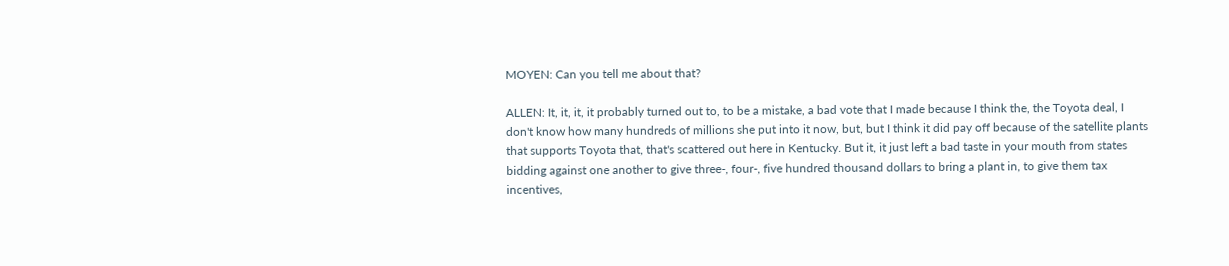MOYEN: Can you tell me about that?

ALLEN: It, it, it, it probably turned out to, to be a mistake, a bad vote that I made because I think the, the Toyota deal, I don't know how many hundreds of millions she put into it now, but, but I think it did pay off because of the satellite plants that supports Toyota that, that's scattered out here in Kentucky. But it, it just left a bad taste in your mouth from states bidding against one another to give three-, four-, five hundred thousand dollars to bring a plant in, to give them tax incentives,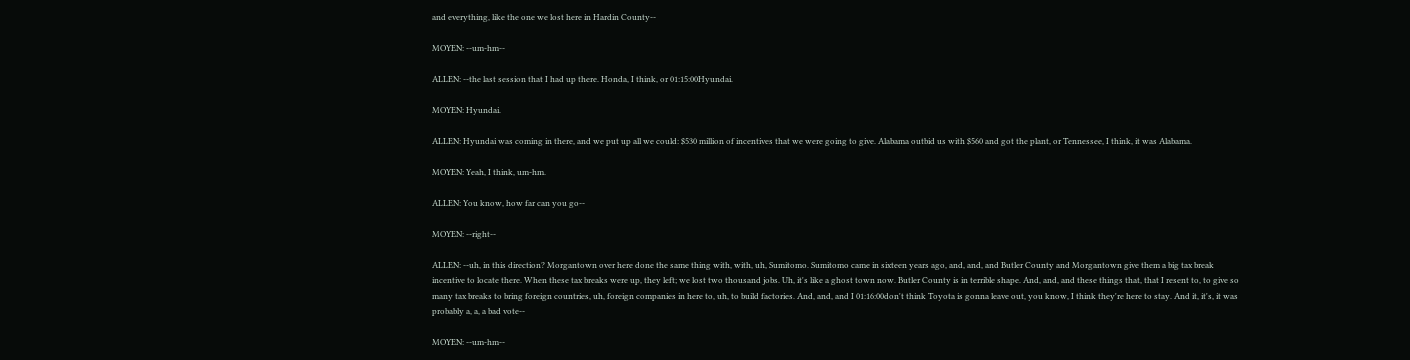and everything, like the one we lost here in Hardin County--

MOYEN: --um-hm--

ALLEN: --the last session that I had up there. Honda, I think, or 01:15:00Hyundai.

MOYEN: Hyundai.

ALLEN: Hyundai was coming in there, and we put up all we could: $530 million of incentives that we were going to give. Alabama outbid us with $560 and got the plant, or Tennessee, I think, it was Alabama.

MOYEN: Yeah, I think, um-hm.

ALLEN: You know, how far can you go--

MOYEN: --right--

ALLEN: --uh, in this direction? Morgantown over here done the same thing with, with, uh, Sumitomo. Sumitomo came in sixteen years ago, and, and, and Butler County and Morgantown give them a big tax break incentive to locate there. When these tax breaks were up, they left; we lost two thousand jobs. Uh, it's like a ghost town now. Butler County is in terrible shape. And, and, and these things that, that I resent to, to give so many tax breaks to bring foreign countries, uh, foreign companies in here to, uh, to build factories. And, and, and I 01:16:00don't think Toyota is gonna leave out, you know, I think they're here to stay. And it, it's, it was probably a, a, a bad vote--

MOYEN: --um-hm--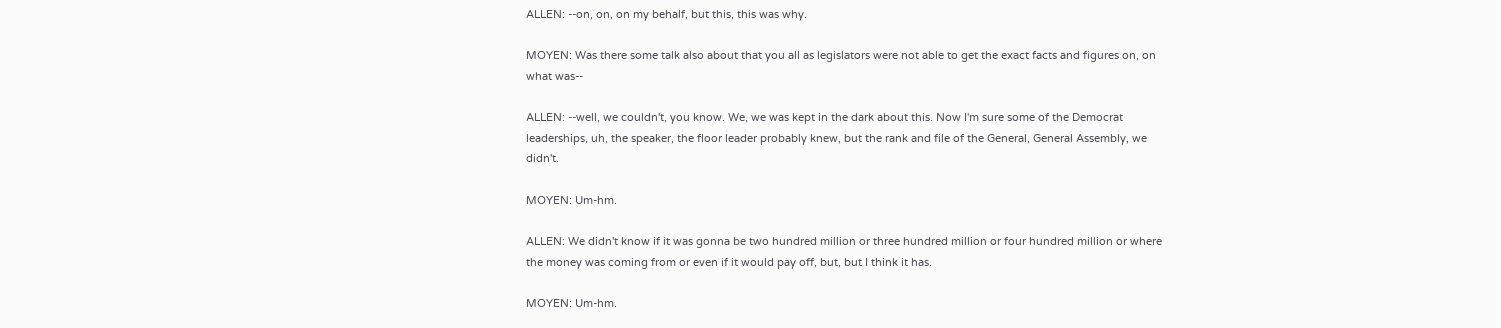ALLEN: --on, on, on my behalf, but this, this was why.

MOYEN: Was there some talk also about that you all as legislators were not able to get the exact facts and figures on, on what was--

ALLEN: --well, we couldn't, you know. We, we was kept in the dark about this. Now I'm sure some of the Democrat leaderships, uh, the speaker, the floor leader probably knew, but the rank and file of the General, General Assembly, we didn't.

MOYEN: Um-hm.

ALLEN: We didn't know if it was gonna be two hundred million or three hundred million or four hundred million or where the money was coming from or even if it would pay off, but, but I think it has.

MOYEN: Um-hm.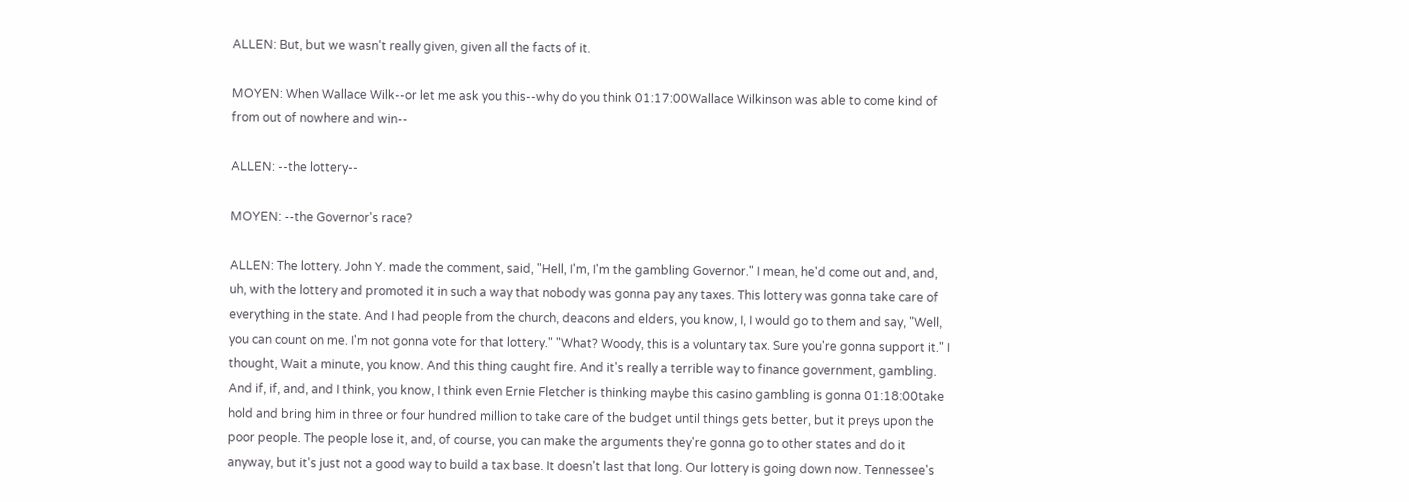ALLEN: But, but we wasn't really given, given all the facts of it.

MOYEN: When Wallace Wilk--or let me ask you this--why do you think 01:17:00Wallace Wilkinson was able to come kind of from out of nowhere and win--

ALLEN: --the lottery--

MOYEN: --the Governor's race?

ALLEN: The lottery. John Y. made the comment, said, "Hell, I'm, I'm the gambling Governor." I mean, he'd come out and, and, uh, with the lottery and promoted it in such a way that nobody was gonna pay any taxes. This lottery was gonna take care of everything in the state. And I had people from the church, deacons and elders, you know, I, I would go to them and say, "Well, you can count on me. I'm not gonna vote for that lottery." "What? Woody, this is a voluntary tax. Sure you're gonna support it." I thought, Wait a minute, you know. And this thing caught fire. And it's really a terrible way to finance government, gambling. And if, if, and, and I think, you know, I think even Ernie Fletcher is thinking maybe this casino gambling is gonna 01:18:00take hold and bring him in three or four hundred million to take care of the budget until things gets better, but it preys upon the poor people. The people lose it, and, of course, you can make the arguments they're gonna go to other states and do it anyway, but it's just not a good way to build a tax base. It doesn't last that long. Our lottery is going down now. Tennessee's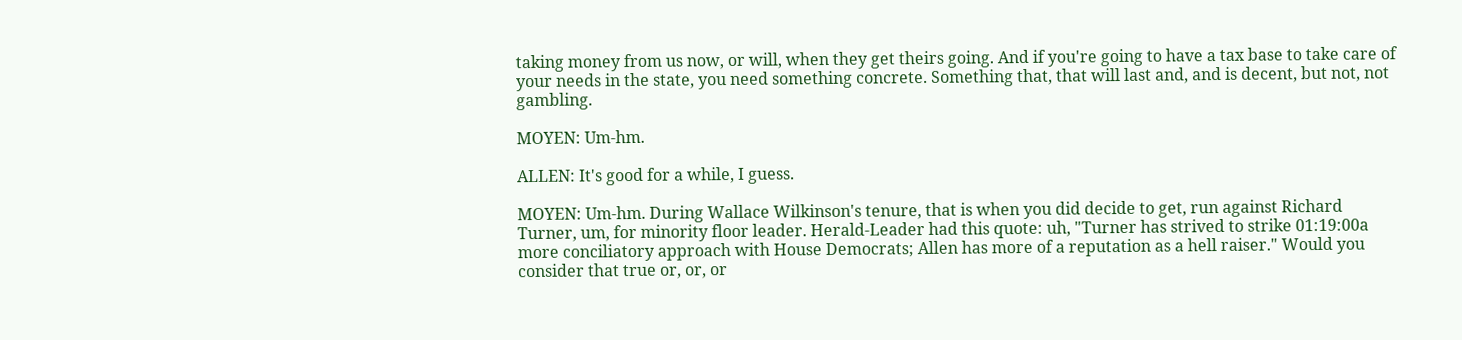taking money from us now, or will, when they get theirs going. And if you're going to have a tax base to take care of your needs in the state, you need something concrete. Something that, that will last and, and is decent, but not, not gambling.

MOYEN: Um-hm.

ALLEN: It's good for a while, I guess.

MOYEN: Um-hm. During Wallace Wilkinson's tenure, that is when you did decide to get, run against Richard Turner, um, for minority floor leader. Herald-Leader had this quote: uh, "Turner has strived to strike 01:19:00a more conciliatory approach with House Democrats; Allen has more of a reputation as a hell raiser." Would you consider that true or, or, or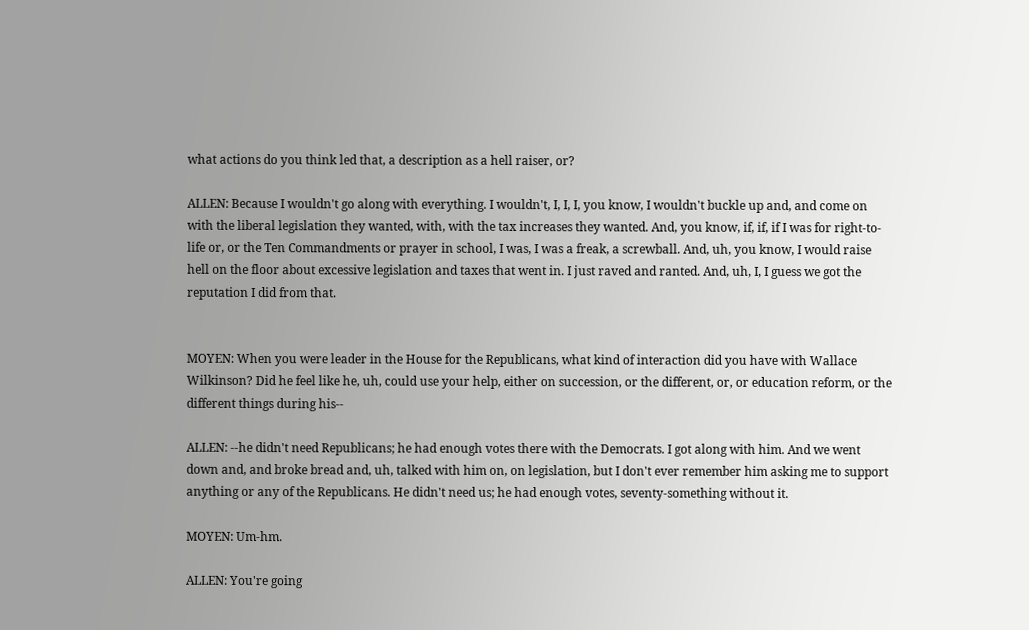what actions do you think led that, a description as a hell raiser, or?

ALLEN: Because I wouldn't go along with everything. I wouldn't, I, I, I, you know, I wouldn't buckle up and, and come on with the liberal legislation they wanted, with, with the tax increases they wanted. And, you know, if, if, if I was for right-to-life or, or the Ten Commandments or prayer in school, I was, I was a freak, a screwball. And, uh, you know, I would raise hell on the floor about excessive legislation and taxes that went in. I just raved and ranted. And, uh, I, I guess we got the reputation I did from that.


MOYEN: When you were leader in the House for the Republicans, what kind of interaction did you have with Wallace Wilkinson? Did he feel like he, uh, could use your help, either on succession, or the different, or, or education reform, or the different things during his--

ALLEN: --he didn't need Republicans; he had enough votes there with the Democrats. I got along with him. And we went down and, and broke bread and, uh, talked with him on, on legislation, but I don't ever remember him asking me to support anything or any of the Republicans. He didn't need us; he had enough votes, seventy-something without it.

MOYEN: Um-hm.

ALLEN: You're going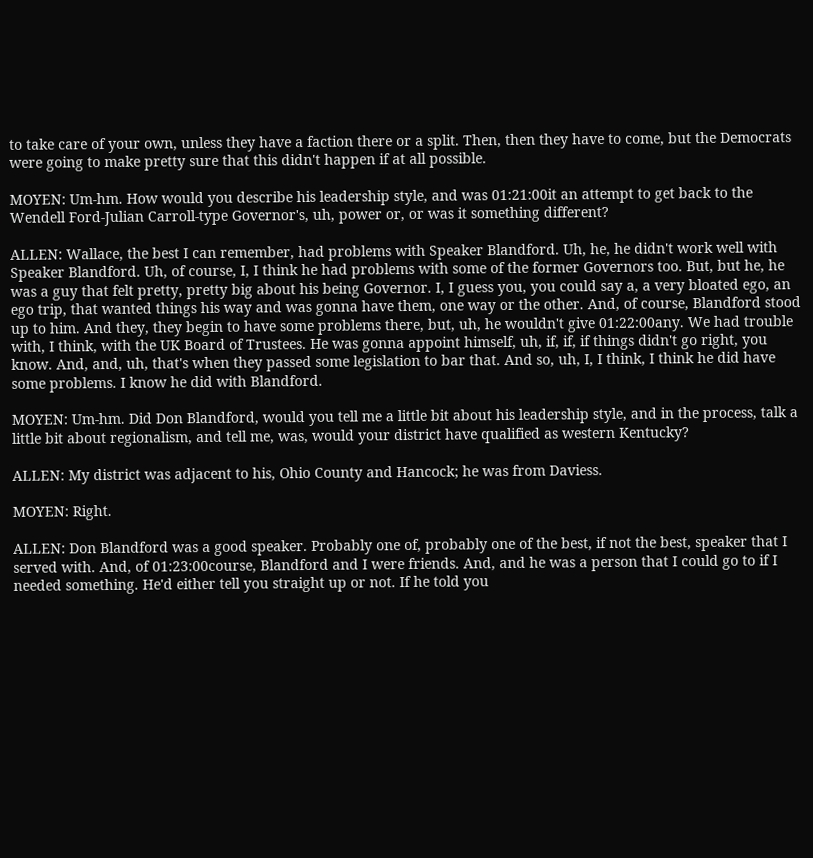to take care of your own, unless they have a faction there or a split. Then, then they have to come, but the Democrats were going to make pretty sure that this didn't happen if at all possible.

MOYEN: Um-hm. How would you describe his leadership style, and was 01:21:00it an attempt to get back to the Wendell Ford-Julian Carroll-type Governor's, uh, power or, or was it something different?

ALLEN: Wallace, the best I can remember, had problems with Speaker Blandford. Uh, he, he didn't work well with Speaker Blandford. Uh, of course, I, I think he had problems with some of the former Governors too. But, but he, he was a guy that felt pretty, pretty big about his being Governor. I, I guess you, you could say a, a very bloated ego, an ego trip, that wanted things his way and was gonna have them, one way or the other. And, of course, Blandford stood up to him. And they, they begin to have some problems there, but, uh, he wouldn't give 01:22:00any. We had trouble with, I think, with the UK Board of Trustees. He was gonna appoint himself, uh, if, if, if things didn't go right, you know. And, and, uh, that's when they passed some legislation to bar that. And so, uh, I, I think, I think he did have some problems. I know he did with Blandford.

MOYEN: Um-hm. Did Don Blandford, would you tell me a little bit about his leadership style, and in the process, talk a little bit about regionalism, and tell me, was, would your district have qualified as western Kentucky?

ALLEN: My district was adjacent to his, Ohio County and Hancock; he was from Daviess.

MOYEN: Right.

ALLEN: Don Blandford was a good speaker. Probably one of, probably one of the best, if not the best, speaker that I served with. And, of 01:23:00course, Blandford and I were friends. And, and he was a person that I could go to if I needed something. He'd either tell you straight up or not. If he told you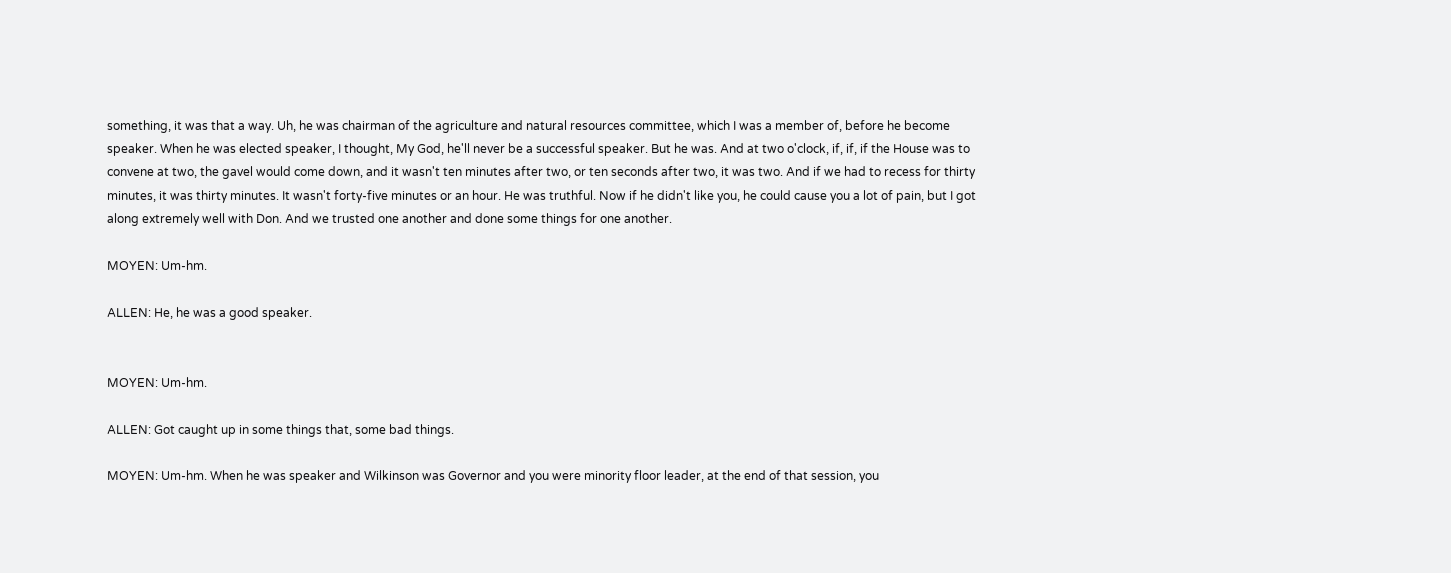something, it was that a way. Uh, he was chairman of the agriculture and natural resources committee, which I was a member of, before he become speaker. When he was elected speaker, I thought, My God, he'll never be a successful speaker. But he was. And at two o'clock, if, if, if the House was to convene at two, the gavel would come down, and it wasn't ten minutes after two, or ten seconds after two, it was two. And if we had to recess for thirty minutes, it was thirty minutes. It wasn't forty-five minutes or an hour. He was truthful. Now if he didn't like you, he could cause you a lot of pain, but I got along extremely well with Don. And we trusted one another and done some things for one another.

MOYEN: Um-hm.

ALLEN: He, he was a good speaker.


MOYEN: Um-hm.

ALLEN: Got caught up in some things that, some bad things.

MOYEN: Um-hm. When he was speaker and Wilkinson was Governor and you were minority floor leader, at the end of that session, you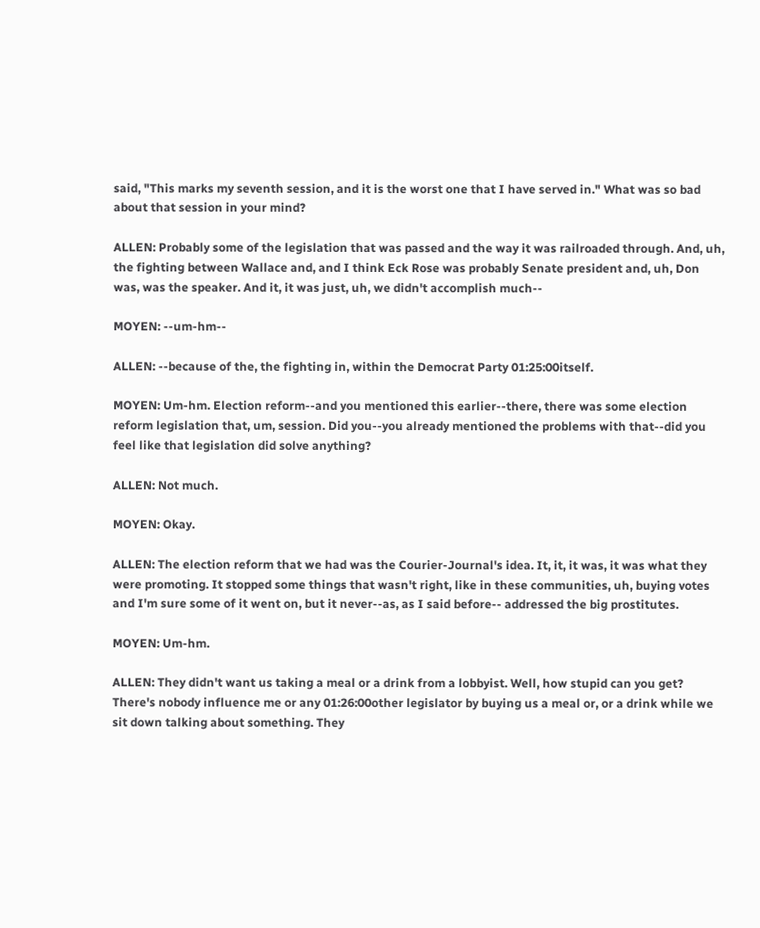said, "This marks my seventh session, and it is the worst one that I have served in." What was so bad about that session in your mind?

ALLEN: Probably some of the legislation that was passed and the way it was railroaded through. And, uh, the fighting between Wallace and, and I think Eck Rose was probably Senate president and, uh, Don was, was the speaker. And it, it was just, uh, we didn't accomplish much--

MOYEN: --um-hm--

ALLEN: --because of the, the fighting in, within the Democrat Party 01:25:00itself.

MOYEN: Um-hm. Election reform--and you mentioned this earlier--there, there was some election reform legislation that, um, session. Did you--you already mentioned the problems with that--did you feel like that legislation did solve anything?

ALLEN: Not much.

MOYEN: Okay.

ALLEN: The election reform that we had was the Courier-Journal's idea. It, it, it was, it was what they were promoting. It stopped some things that wasn't right, like in these communities, uh, buying votes and I'm sure some of it went on, but it never--as, as I said before-- addressed the big prostitutes.

MOYEN: Um-hm.

ALLEN: They didn't want us taking a meal or a drink from a lobbyist. Well, how stupid can you get? There's nobody influence me or any 01:26:00other legislator by buying us a meal or, or a drink while we sit down talking about something. They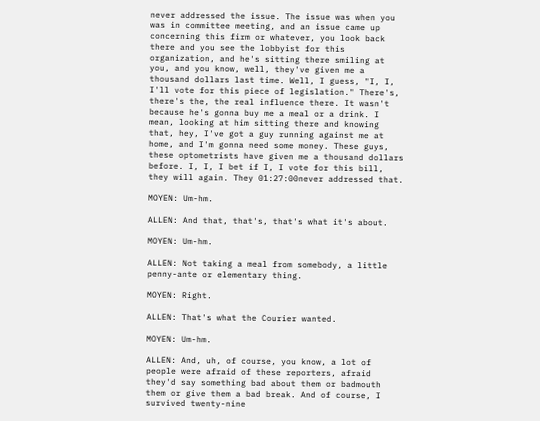never addressed the issue. The issue was when you was in committee meeting, and an issue came up concerning this firm or whatever, you look back there and you see the lobbyist for this organization, and he's sitting there smiling at you, and you know, well, they've given me a thousand dollars last time. Well, I guess, "I, I, I'll vote for this piece of legislation." There's, there's the, the real influence there. It wasn't because he's gonna buy me a meal or a drink. I mean, looking at him sitting there and knowing that, hey, I've got a guy running against me at home, and I'm gonna need some money. These guys, these optometrists have given me a thousand dollars before. I, I, I bet if I, I vote for this bill, they will again. They 01:27:00never addressed that.

MOYEN: Um-hm.

ALLEN: And that, that's, that's what it's about.

MOYEN: Um-hm.

ALLEN: Not taking a meal from somebody, a little penny-ante or elementary thing.

MOYEN: Right.

ALLEN: That's what the Courier wanted.

MOYEN: Um-hm.

ALLEN: And, uh, of course, you know, a lot of people were afraid of these reporters, afraid they'd say something bad about them or badmouth them or give them a bad break. And of course, I survived twenty-nine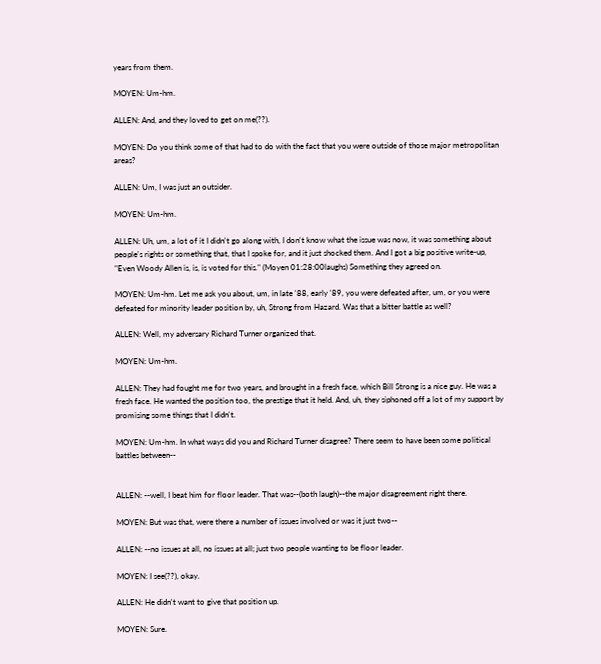years from them.

MOYEN: Um-hm.

ALLEN: And, and they loved to get on me(??).

MOYEN: Do you think some of that had to do with the fact that you were outside of those major metropolitan areas?

ALLEN: Um, I was just an outsider.

MOYEN: Um-hm.

ALLEN: Uh, um, a lot of it I didn't go along with, I don't know what the issue was now, it was something about people's rights or something that, that I spoke for, and it just shocked them. And I got a big positive write-up, "Even Woody Allen is, is, is voted for this." (Moyen 01:28:00laughs) Something they agreed on.

MOYEN: Um-hm. Let me ask you about, um, in late '88, early '89, you were defeated after, um, or you were defeated for minority leader position by, uh, Strong from Hazard. Was that a bitter battle as well?

ALLEN: Well, my adversary Richard Turner organized that.

MOYEN: Um-hm.

ALLEN: They had fought me for two years, and brought in a fresh face, which Bill Strong is a nice guy. He was a fresh face. He wanted the position too, the prestige that it held. And, uh, they siphoned off a lot of my support by promising some things that I didn't.

MOYEN: Um-hm. In what ways did you and Richard Turner disagree? There seem to have been some political battles between--


ALLEN: --well, I beat him for floor leader. That was--(both laugh)--the major disagreement right there.

MOYEN: But was that, were there a number of issues involved or was it just two--

ALLEN: --no issues at all, no issues at all; just two people wanting to be floor leader.

MOYEN: I see(??), okay.

ALLEN: He didn't want to give that position up.

MOYEN: Sure.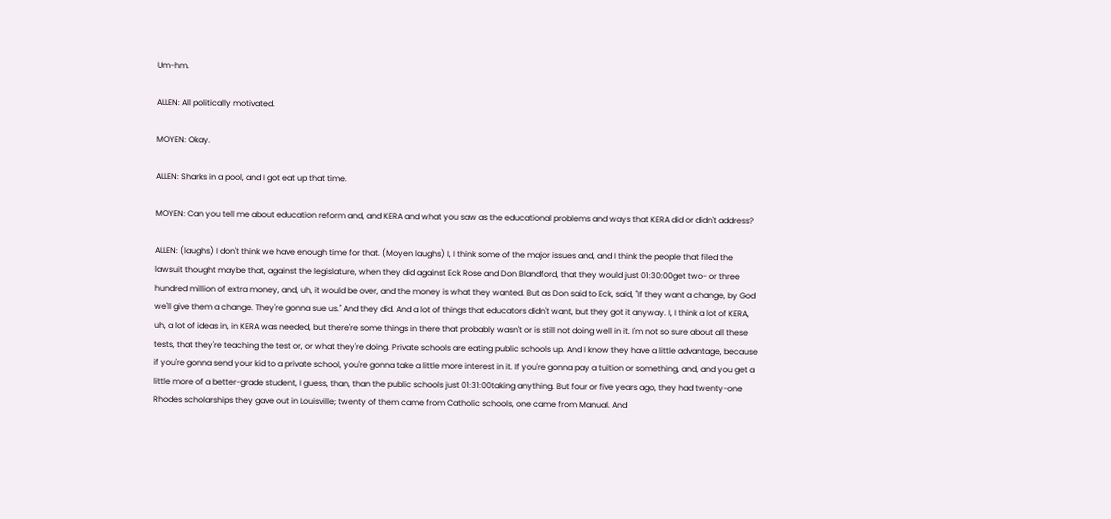Um-hm.

ALLEN: All politically motivated.

MOYEN: Okay.

ALLEN: Sharks in a pool, and I got eat up that time.

MOYEN: Can you tell me about education reform and, and KERA and what you saw as the educational problems and ways that KERA did or didn't address?

ALLEN: (laughs) I don't think we have enough time for that. (Moyen laughs) I, I think some of the major issues and, and I think the people that filed the lawsuit thought maybe that, against the legislature, when they did against Eck Rose and Don Blandford, that they would just 01:30:00get two- or three hundred million of extra money, and, uh, it would be over, and the money is what they wanted. But as Don said to Eck, said, "If they want a change, by God we'll give them a change. They're gonna sue us." And they did. And a lot of things that educators didn't want, but they got it anyway. I, I think a lot of KERA, uh, a lot of ideas in, in KERA was needed, but there're some things in there that probably wasn't or is still not doing well in it. I'm not so sure about all these tests, that they're teaching the test or, or what they're doing. Private schools are eating public schools up. And I know they have a little advantage, because if you're gonna send your kid to a private school, you're gonna take a little more interest in it. If you're gonna pay a tuition or something, and, and you get a little more of a better-grade student, I guess, than, than the public schools just 01:31:00taking anything. But four or five years ago, they had twenty-one Rhodes scholarships they gave out in Louisville; twenty of them came from Catholic schools, one came from Manual. And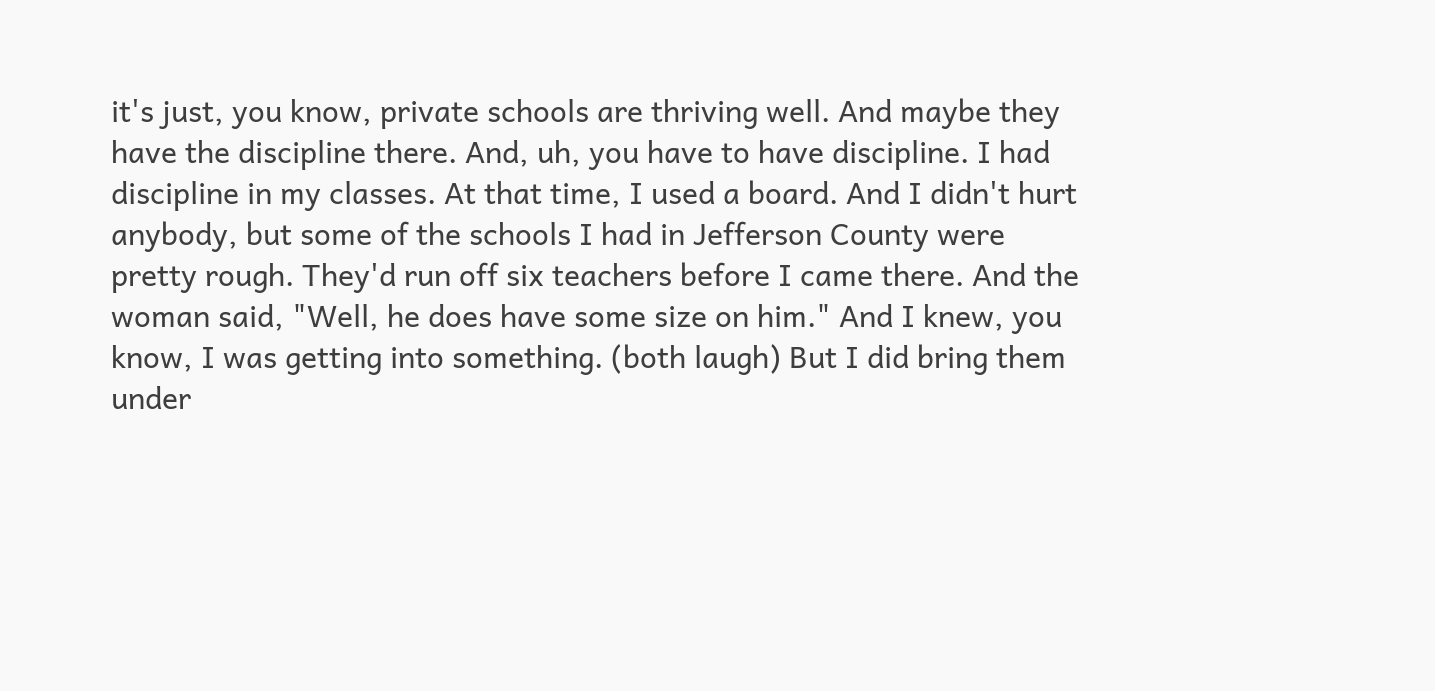it's just, you know, private schools are thriving well. And maybe they have the discipline there. And, uh, you have to have discipline. I had discipline in my classes. At that time, I used a board. And I didn't hurt anybody, but some of the schools I had in Jefferson County were pretty rough. They'd run off six teachers before I came there. And the woman said, "Well, he does have some size on him." And I knew, you know, I was getting into something. (both laugh) But I did bring them under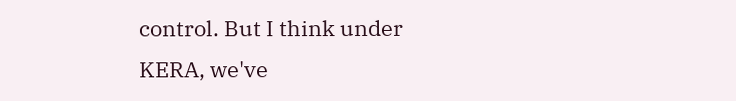control. But I think under KERA, we've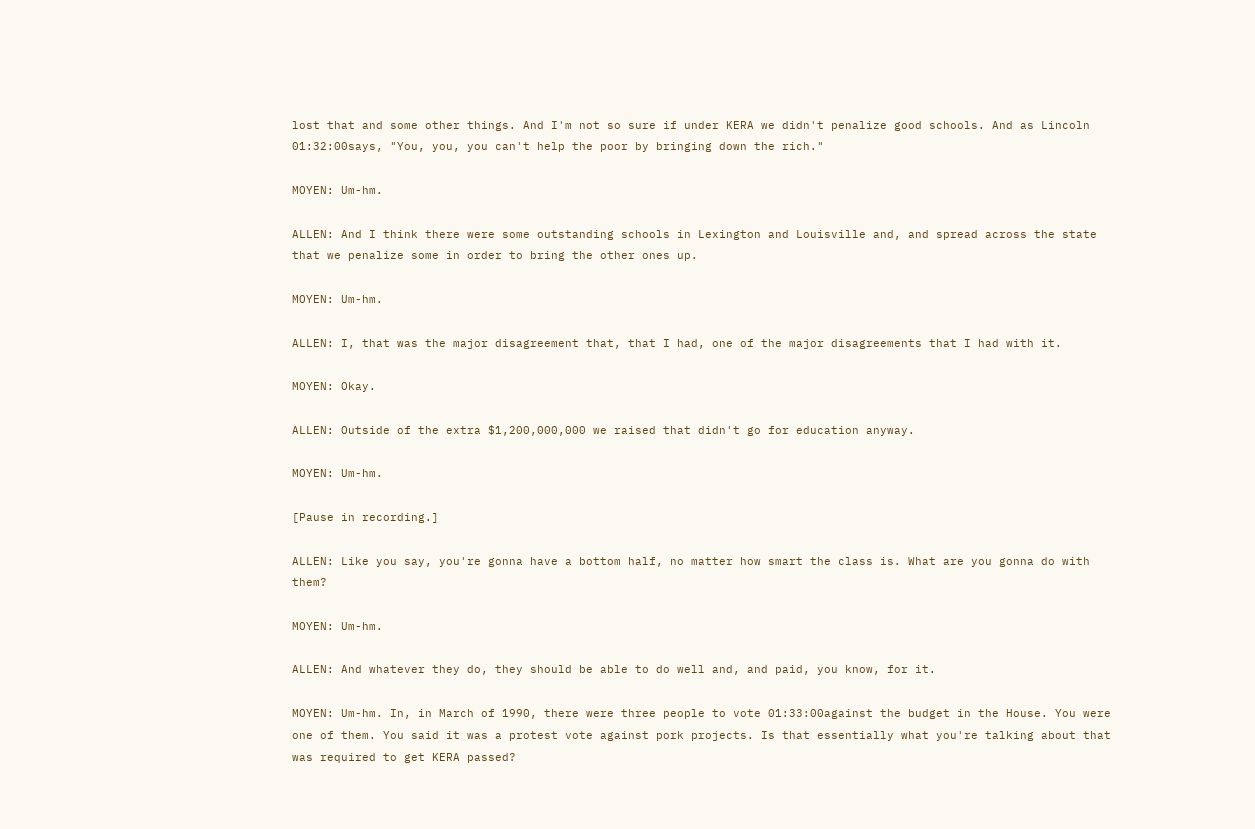lost that and some other things. And I'm not so sure if under KERA we didn't penalize good schools. And as Lincoln 01:32:00says, "You, you, you can't help the poor by bringing down the rich."

MOYEN: Um-hm.

ALLEN: And I think there were some outstanding schools in Lexington and Louisville and, and spread across the state that we penalize some in order to bring the other ones up.

MOYEN: Um-hm.

ALLEN: I, that was the major disagreement that, that I had, one of the major disagreements that I had with it.

MOYEN: Okay.

ALLEN: Outside of the extra $1,200,000,000 we raised that didn't go for education anyway.

MOYEN: Um-hm.

[Pause in recording.]

ALLEN: Like you say, you're gonna have a bottom half, no matter how smart the class is. What are you gonna do with them?

MOYEN: Um-hm.

ALLEN: And whatever they do, they should be able to do well and, and paid, you know, for it.

MOYEN: Um-hm. In, in March of 1990, there were three people to vote 01:33:00against the budget in the House. You were one of them. You said it was a protest vote against pork projects. Is that essentially what you're talking about that was required to get KERA passed?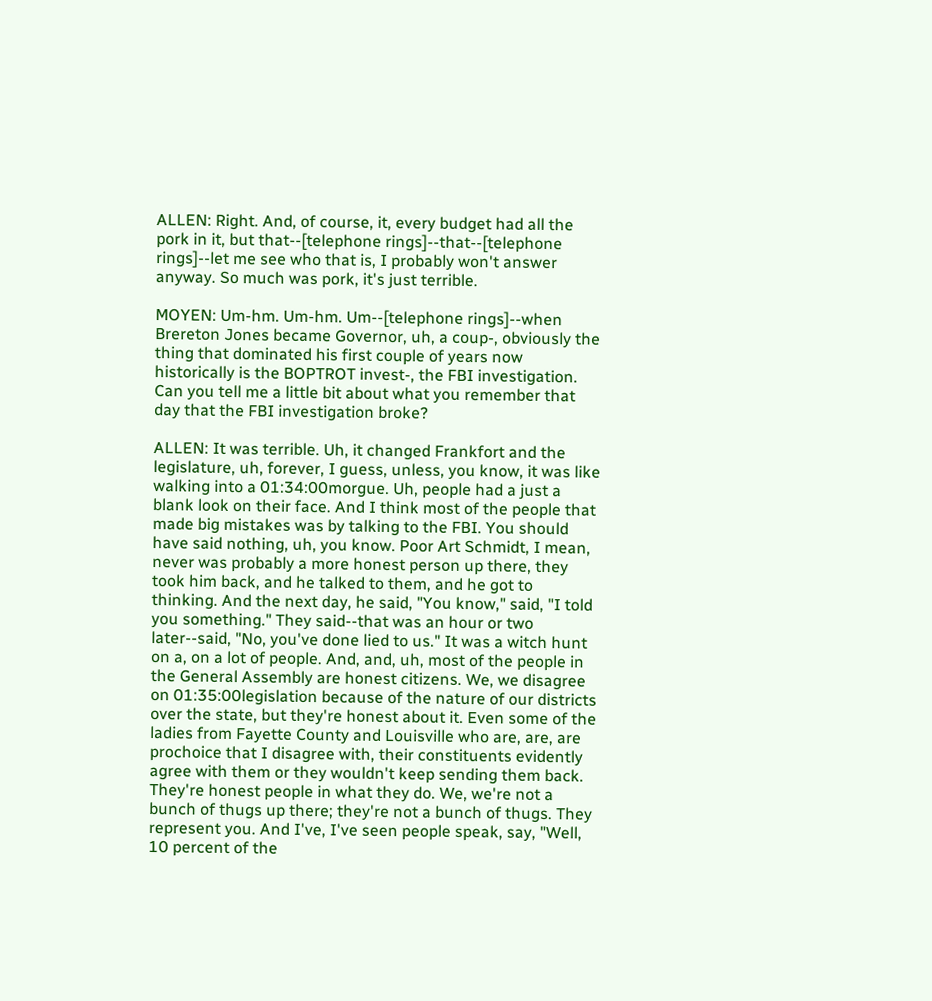ALLEN: Right. And, of course, it, every budget had all the pork in it, but that--[telephone rings]--that--[telephone rings]--let me see who that is, I probably won't answer anyway. So much was pork, it's just terrible.

MOYEN: Um-hm. Um-hm. Um--[telephone rings]--when Brereton Jones became Governor, uh, a coup-, obviously the thing that dominated his first couple of years now historically is the BOPTROT invest-, the FBI investigation. Can you tell me a little bit about what you remember that day that the FBI investigation broke?

ALLEN: It was terrible. Uh, it changed Frankfort and the legislature, uh, forever, I guess, unless, you know, it was like walking into a 01:34:00morgue. Uh, people had a just a blank look on their face. And I think most of the people that made big mistakes was by talking to the FBI. You should have said nothing, uh, you know. Poor Art Schmidt, I mean, never was probably a more honest person up there, they took him back, and he talked to them, and he got to thinking. And the next day, he said, "You know," said, "I told you something." They said--that was an hour or two later--said, "No, you've done lied to us." It was a witch hunt on a, on a lot of people. And, and, uh, most of the people in the General Assembly are honest citizens. We, we disagree on 01:35:00legislation because of the nature of our districts over the state, but they're honest about it. Even some of the ladies from Fayette County and Louisville who are, are, are prochoice that I disagree with, their constituents evidently agree with them or they wouldn't keep sending them back. They're honest people in what they do. We, we're not a bunch of thugs up there; they're not a bunch of thugs. They represent you. And I've, I've seen people speak, say, "Well, 10 percent of the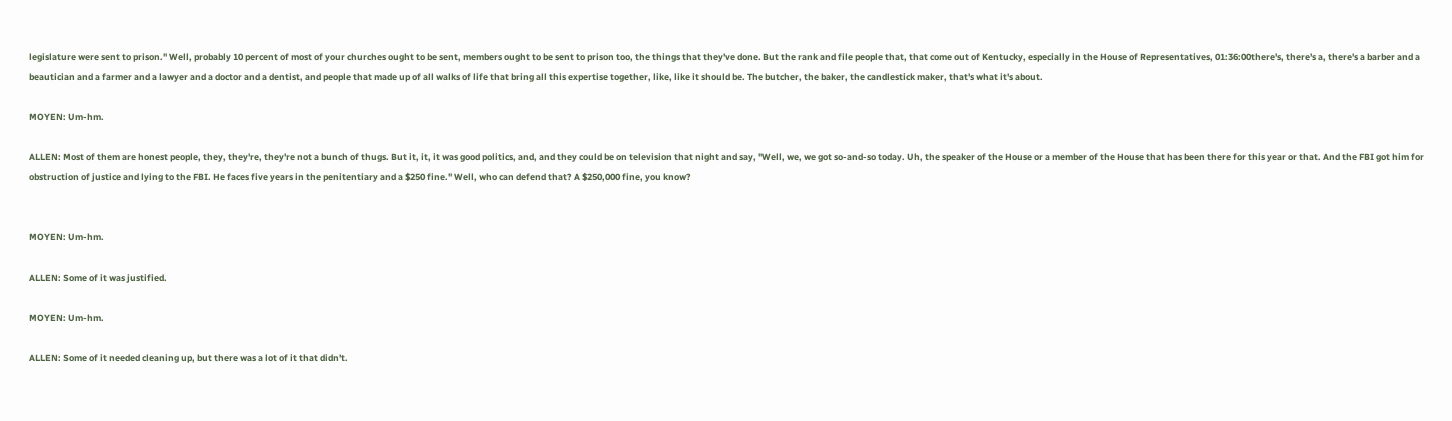legislature were sent to prison." Well, probably 10 percent of most of your churches ought to be sent, members ought to be sent to prison too, the things that they've done. But the rank and file people that, that come out of Kentucky, especially in the House of Representatives, 01:36:00there's, there's a, there's a barber and a beautician and a farmer and a lawyer and a doctor and a dentist, and people that made up of all walks of life that bring all this expertise together, like, like it should be. The butcher, the baker, the candlestick maker, that's what it's about.

MOYEN: Um-hm.

ALLEN: Most of them are honest people, they, they're, they're not a bunch of thugs. But it, it, it was good politics, and, and they could be on television that night and say, "Well, we, we got so-and-so today. Uh, the speaker of the House or a member of the House that has been there for this year or that. And the FBI got him for obstruction of justice and lying to the FBI. He faces five years in the penitentiary and a $250 fine." Well, who can defend that? A $250,000 fine, you know?


MOYEN: Um-hm.

ALLEN: Some of it was justified.

MOYEN: Um-hm.

ALLEN: Some of it needed cleaning up, but there was a lot of it that didn't.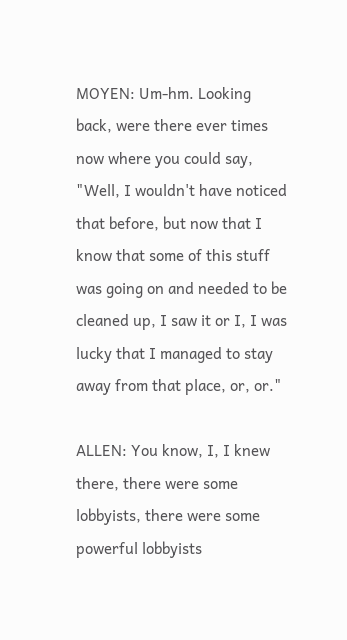MOYEN: Um-hm. Looking back, were there ever times now where you could say, "Well, I wouldn't have noticed that before, but now that I know that some of this stuff was going on and needed to be cleaned up, I saw it or I, I was lucky that I managed to stay away from that place, or, or."

ALLEN: You know, I, I knew there, there were some lobbyists, there were some powerful lobbyists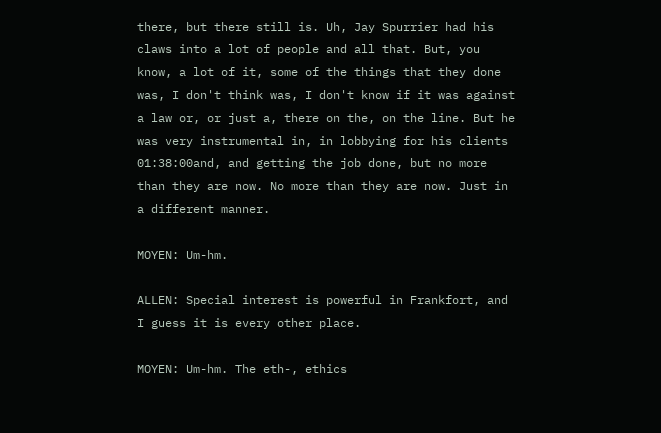there, but there still is. Uh, Jay Spurrier had his claws into a lot of people and all that. But, you know, a lot of it, some of the things that they done was, I don't think was, I don't know if it was against a law or, or just a, there on the, on the line. But he was very instrumental in, in lobbying for his clients 01:38:00and, and getting the job done, but no more than they are now. No more than they are now. Just in a different manner.

MOYEN: Um-hm.

ALLEN: Special interest is powerful in Frankfort, and I guess it is every other place.

MOYEN: Um-hm. The eth-, ethics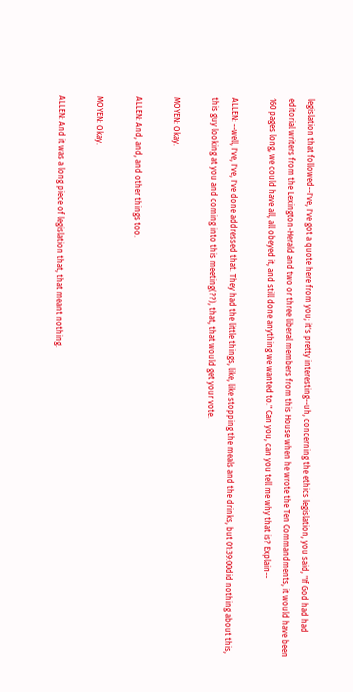legislation that followed--I've, I've got a quote here from you; it's pretty interesting--uh, concerning the ethics legislation, you said, "If God had had editorial writers from the Lexington-Herald and two or three liberal members from this House when he wrote the Ten Commandments, it would have been 160 pages long, we could have all, all obeyed it, and still done anything we wanted to." Can you, can you tell me why that is? Explain--

ALLEN: --well, I've, I've, I've done addressed that. They had the little things, like, like stopping the meals and the drinks, but 01:39:00did nothing about this, this guy looking at you and coming into this meeting(??), that, that would get your vote.

MOYEN: Okay.

ALLEN: And, and, and other things too.

MOYEN: Okay.

ALLEN: And it was a long piece of legislation that, that meant nothing.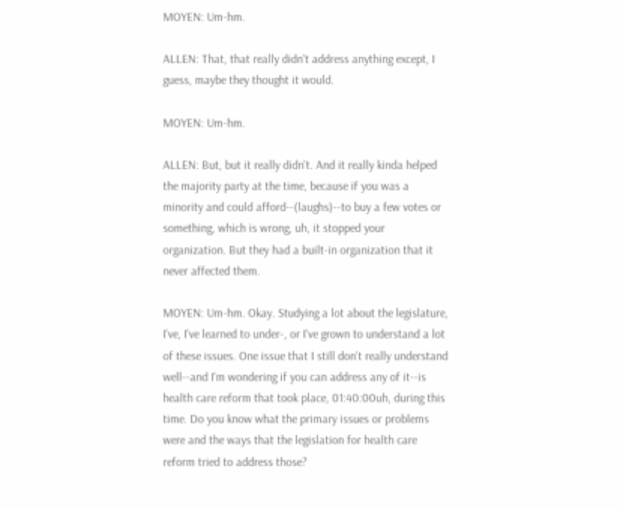MOYEN: Um-hm.

ALLEN: That, that really didn't address anything except, I guess, maybe they thought it would.

MOYEN: Um-hm.

ALLEN: But, but it really didn't. And it really kinda helped the majority party at the time, because if you was a minority and could afford--(laughs)--to buy a few votes or something, which is wrong, uh, it stopped your organization. But they had a built-in organization that it never affected them.

MOYEN: Um-hm. Okay. Studying a lot about the legislature, I've, I've learned to under-, or I've grown to understand a lot of these issues. One issue that I still don't really understand well--and I'm wondering if you can address any of it--is health care reform that took place, 01:40:00uh, during this time. Do you know what the primary issues or problems were and the ways that the legislation for health care reform tried to address those?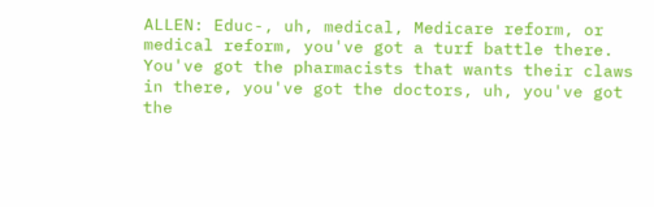ALLEN: Educ-, uh, medical, Medicare reform, or medical reform, you've got a turf battle there. You've got the pharmacists that wants their claws in there, you've got the doctors, uh, you've got the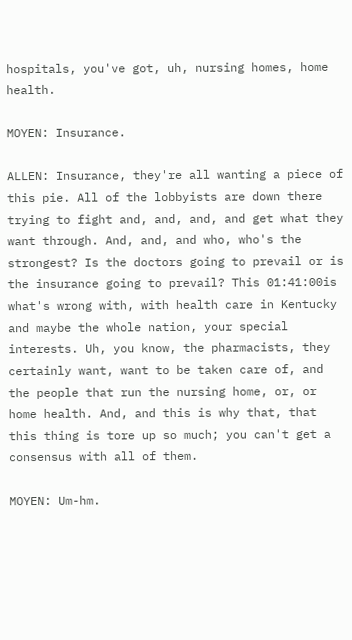hospitals, you've got, uh, nursing homes, home health.

MOYEN: Insurance.

ALLEN: Insurance, they're all wanting a piece of this pie. All of the lobbyists are down there trying to fight and, and, and, and get what they want through. And, and, and who, who's the strongest? Is the doctors going to prevail or is the insurance going to prevail? This 01:41:00is what's wrong with, with health care in Kentucky and maybe the whole nation, your special interests. Uh, you know, the pharmacists, they certainly want, want to be taken care of, and the people that run the nursing home, or, or home health. And, and this is why that, that this thing is tore up so much; you can't get a consensus with all of them.

MOYEN: Um-hm.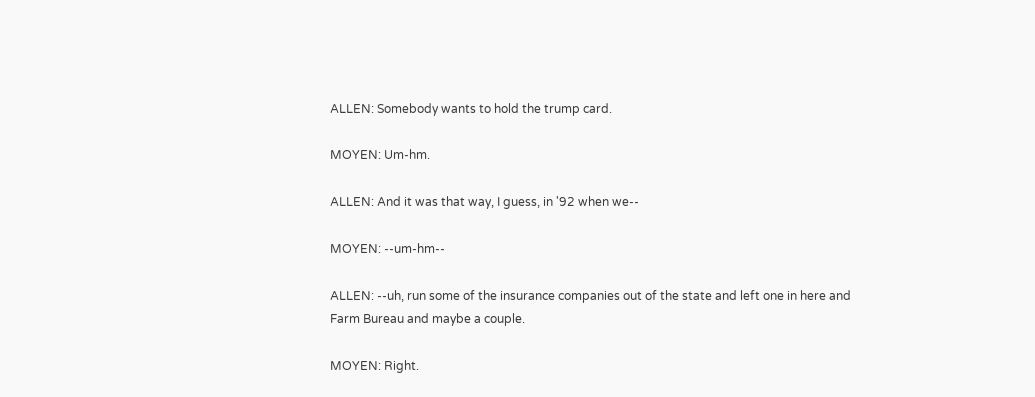ALLEN: Somebody wants to hold the trump card.

MOYEN: Um-hm.

ALLEN: And it was that way, I guess, in '92 when we--

MOYEN: --um-hm--

ALLEN: --uh, run some of the insurance companies out of the state and left one in here and Farm Bureau and maybe a couple.

MOYEN: Right.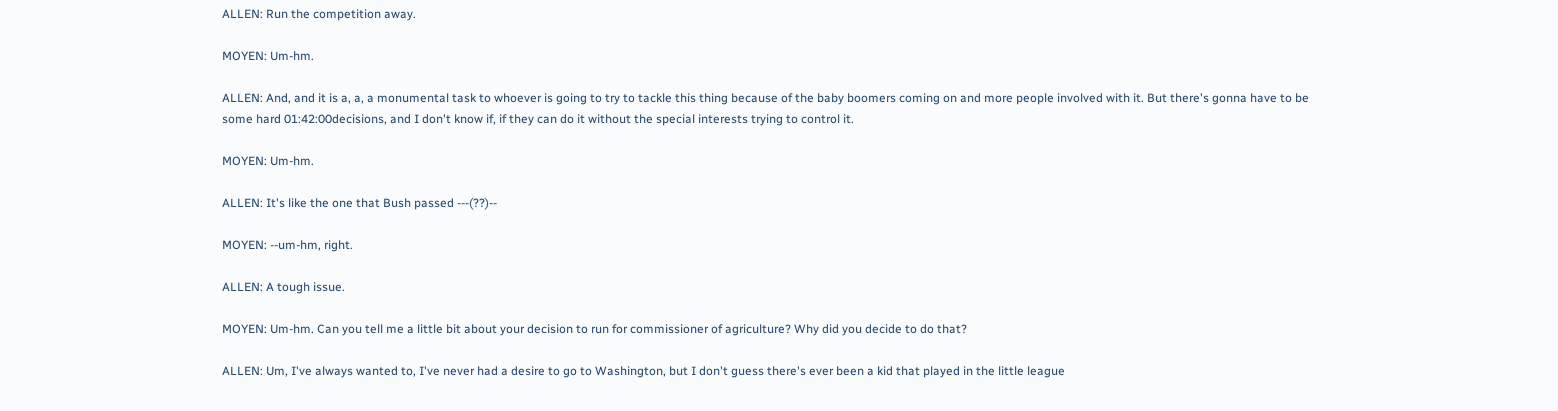ALLEN: Run the competition away.

MOYEN: Um-hm.

ALLEN: And, and it is a, a, a monumental task to whoever is going to try to tackle this thing because of the baby boomers coming on and more people involved with it. But there's gonna have to be some hard 01:42:00decisions, and I don't know if, if they can do it without the special interests trying to control it.

MOYEN: Um-hm.

ALLEN: It's like the one that Bush passed ---(??)--

MOYEN: --um-hm, right.

ALLEN: A tough issue.

MOYEN: Um-hm. Can you tell me a little bit about your decision to run for commissioner of agriculture? Why did you decide to do that?

ALLEN: Um, I've always wanted to, I've never had a desire to go to Washington, but I don't guess there's ever been a kid that played in the little league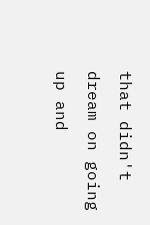that didn't dream on going up and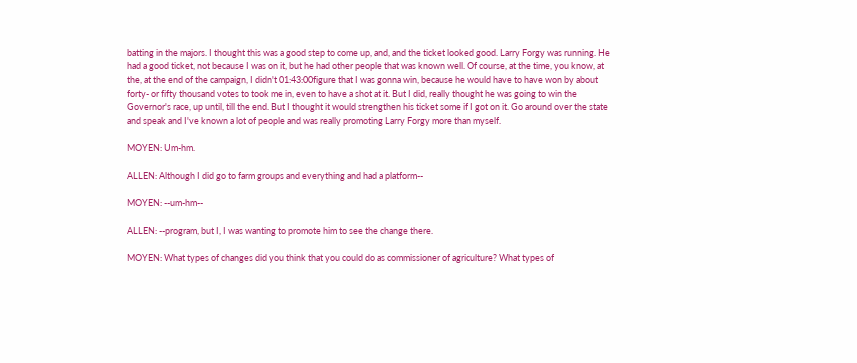batting in the majors. I thought this was a good step to come up, and, and the ticket looked good. Larry Forgy was running. He had a good ticket, not because I was on it, but he had other people that was known well. Of course, at the time, you know, at the, at the end of the campaign, I didn't 01:43:00figure that I was gonna win, because he would have to have won by about forty- or fifty thousand votes to took me in, even to have a shot at it. But I did, really thought he was going to win the Governor's race, up until, till the end. But I thought it would strengthen his ticket some if I got on it. Go around over the state and speak and I've known a lot of people and was really promoting Larry Forgy more than myself.

MOYEN: Um-hm.

ALLEN: Although I did go to farm groups and everything and had a platform--

MOYEN: --um-hm--

ALLEN: --program, but I, I was wanting to promote him to see the change there.

MOYEN: What types of changes did you think that you could do as commissioner of agriculture? What types of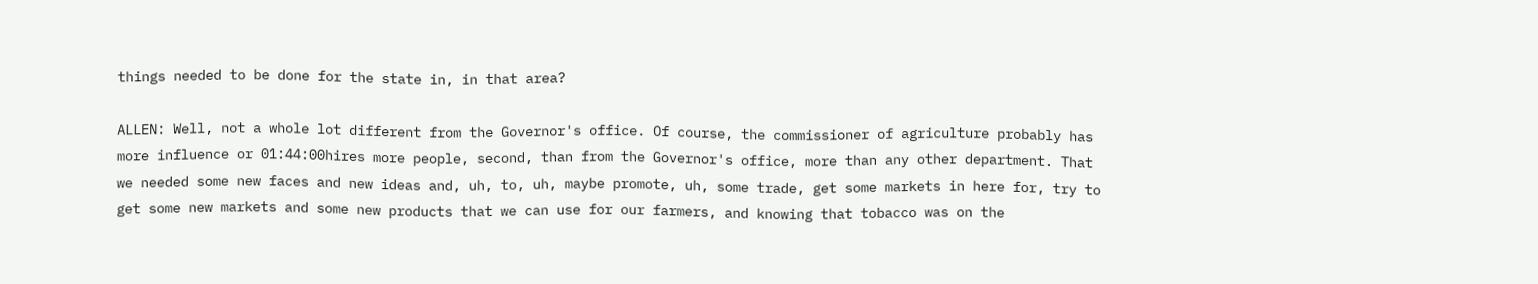things needed to be done for the state in, in that area?

ALLEN: Well, not a whole lot different from the Governor's office. Of course, the commissioner of agriculture probably has more influence or 01:44:00hires more people, second, than from the Governor's office, more than any other department. That we needed some new faces and new ideas and, uh, to, uh, maybe promote, uh, some trade, get some markets in here for, try to get some new markets and some new products that we can use for our farmers, and knowing that tobacco was on the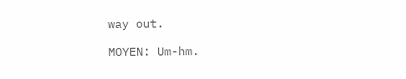way out.

MOYEN: Um-hm.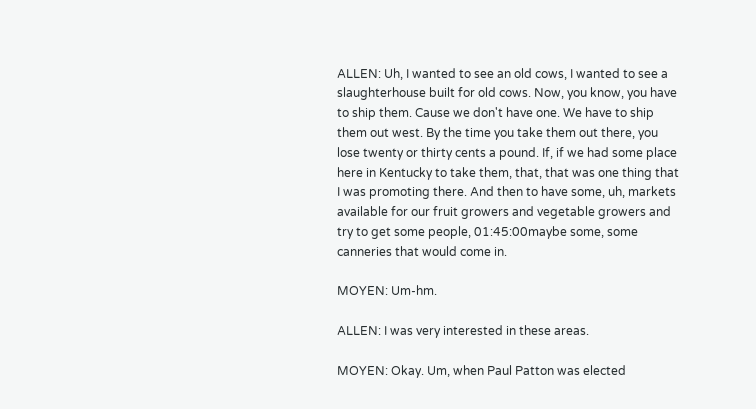ALLEN: Uh, I wanted to see an old cows, I wanted to see a slaughterhouse built for old cows. Now, you know, you have to ship them. Cause we don't have one. We have to ship them out west. By the time you take them out there, you lose twenty or thirty cents a pound. If, if we had some place here in Kentucky to take them, that, that was one thing that I was promoting there. And then to have some, uh, markets available for our fruit growers and vegetable growers and try to get some people, 01:45:00maybe some, some canneries that would come in.

MOYEN: Um-hm.

ALLEN: I was very interested in these areas.

MOYEN: Okay. Um, when Paul Patton was elected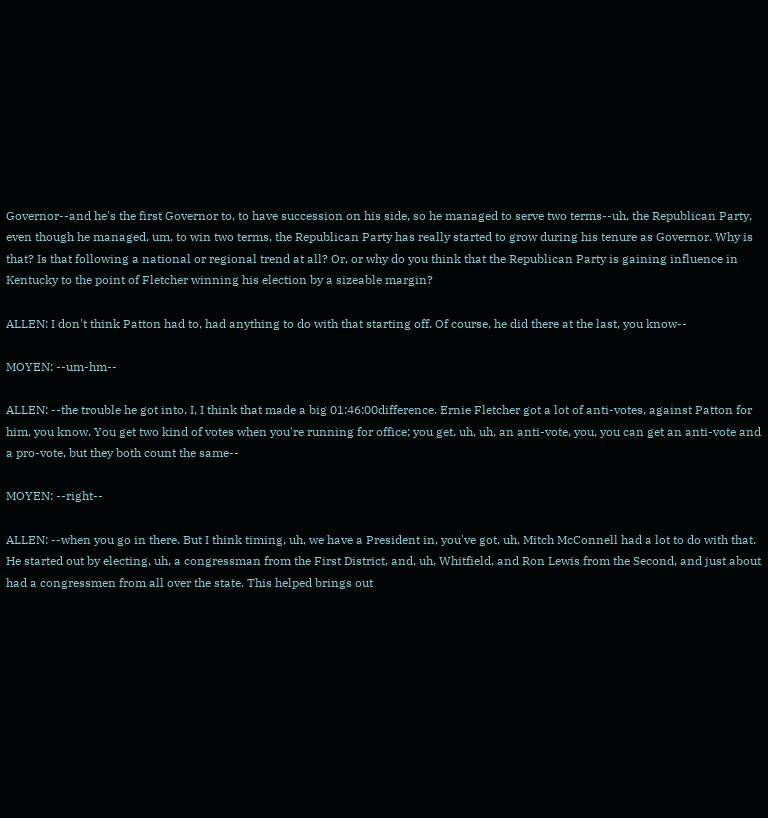Governor--and he's the first Governor to, to have succession on his side, so he managed to serve two terms--uh, the Republican Party, even though he managed, um, to win two terms, the Republican Party has really started to grow during his tenure as Governor. Why is that? Is that following a national or regional trend at all? Or, or why do you think that the Republican Party is gaining influence in Kentucky to the point of Fletcher winning his election by a sizeable margin?

ALLEN: I don't think Patton had to, had anything to do with that starting off. Of course, he did there at the last, you know--

MOYEN: --um-hm--

ALLEN: --the trouble he got into. I, I think that made a big 01:46:00difference. Ernie Fletcher got a lot of anti-votes, against Patton for him, you know. You get two kind of votes when you're running for office; you get, uh, uh, an anti-vote, you, you can get an anti-vote and a pro-vote, but they both count the same--

MOYEN: --right--

ALLEN: --when you go in there. But I think timing, uh, we have a President in, you've got, uh, Mitch McConnell had a lot to do with that. He started out by electing, uh, a congressman from the First District, and, uh, Whitfield, and Ron Lewis from the Second, and just about had a congressmen from all over the state. This helped brings out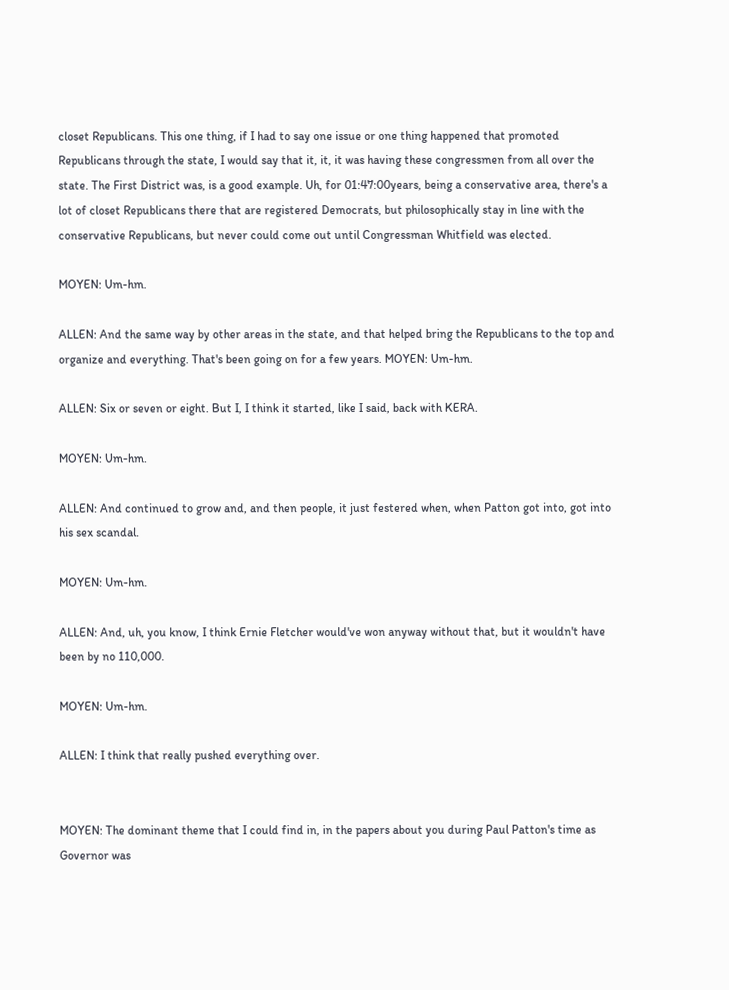closet Republicans. This one thing, if I had to say one issue or one thing happened that promoted Republicans through the state, I would say that it, it, it was having these congressmen from all over the state. The First District was, is a good example. Uh, for 01:47:00years, being a conservative area, there's a lot of closet Republicans there that are registered Democrats, but philosophically stay in line with the conservative Republicans, but never could come out until Congressman Whitfield was elected.

MOYEN: Um-hm.

ALLEN: And the same way by other areas in the state, and that helped bring the Republicans to the top and organize and everything. That's been going on for a few years. MOYEN: Um-hm.

ALLEN: Six or seven or eight. But I, I think it started, like I said, back with KERA.

MOYEN: Um-hm.

ALLEN: And continued to grow and, and then people, it just festered when, when Patton got into, got into his sex scandal.

MOYEN: Um-hm.

ALLEN: And, uh, you know, I think Ernie Fletcher would've won anyway without that, but it wouldn't have been by no 110,000.

MOYEN: Um-hm.

ALLEN: I think that really pushed everything over.


MOYEN: The dominant theme that I could find in, in the papers about you during Paul Patton's time as Governor was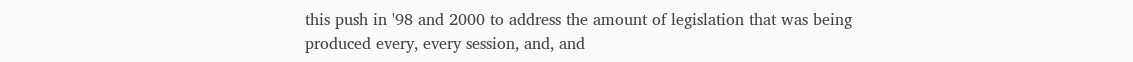this push in '98 and 2000 to address the amount of legislation that was being produced every, every session, and, and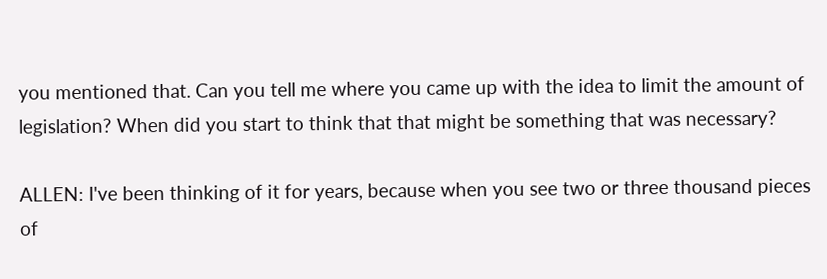you mentioned that. Can you tell me where you came up with the idea to limit the amount of legislation? When did you start to think that that might be something that was necessary?

ALLEN: I've been thinking of it for years, because when you see two or three thousand pieces of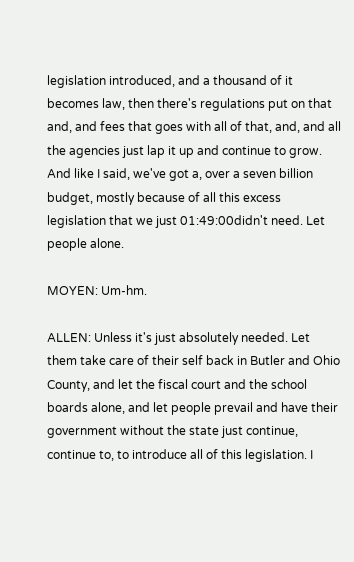legislation introduced, and a thousand of it becomes law, then there's regulations put on that and, and fees that goes with all of that, and, and all the agencies just lap it up and continue to grow. And like I said, we've got a, over a seven billion budget, mostly because of all this excess legislation that we just 01:49:00didn't need. Let people alone.

MOYEN: Um-hm.

ALLEN: Unless it's just absolutely needed. Let them take care of their self back in Butler and Ohio County, and let the fiscal court and the school boards alone, and let people prevail and have their government without the state just continue, continue to, to introduce all of this legislation. I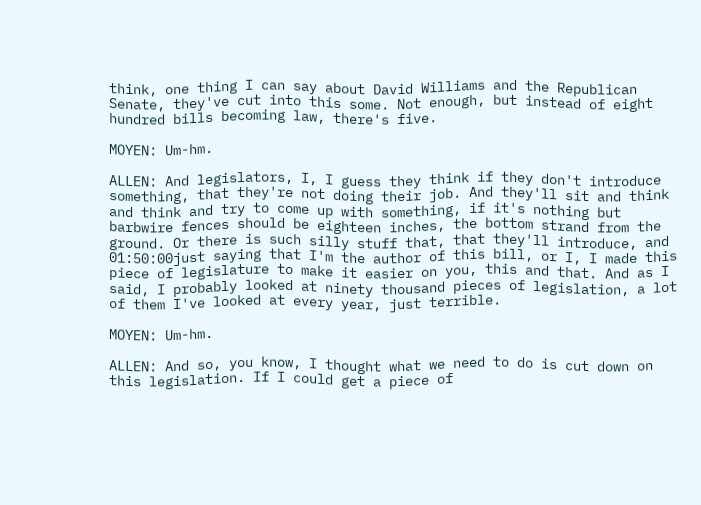think, one thing I can say about David Williams and the Republican Senate, they've cut into this some. Not enough, but instead of eight hundred bills becoming law, there's five.

MOYEN: Um-hm.

ALLEN: And legislators, I, I guess they think if they don't introduce something, that they're not doing their job. And they'll sit and think and think and try to come up with something, if it's nothing but barbwire fences should be eighteen inches, the bottom strand from the ground. Or there is such silly stuff that, that they'll introduce, and 01:50:00just saying that I'm the author of this bill, or I, I made this piece of legislature to make it easier on you, this and that. And as I said, I probably looked at ninety thousand pieces of legislation, a lot of them I've looked at every year, just terrible.

MOYEN: Um-hm.

ALLEN: And so, you know, I thought what we need to do is cut down on this legislation. If I could get a piece of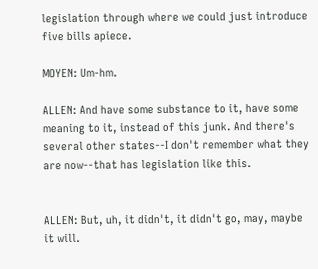legislation through where we could just introduce five bills apiece.

MOYEN: Um-hm.

ALLEN: And have some substance to it, have some meaning to it, instead of this junk. And there's several other states--I don't remember what they are now--that has legislation like this.


ALLEN: But, uh, it didn't, it didn't go, may, maybe it will.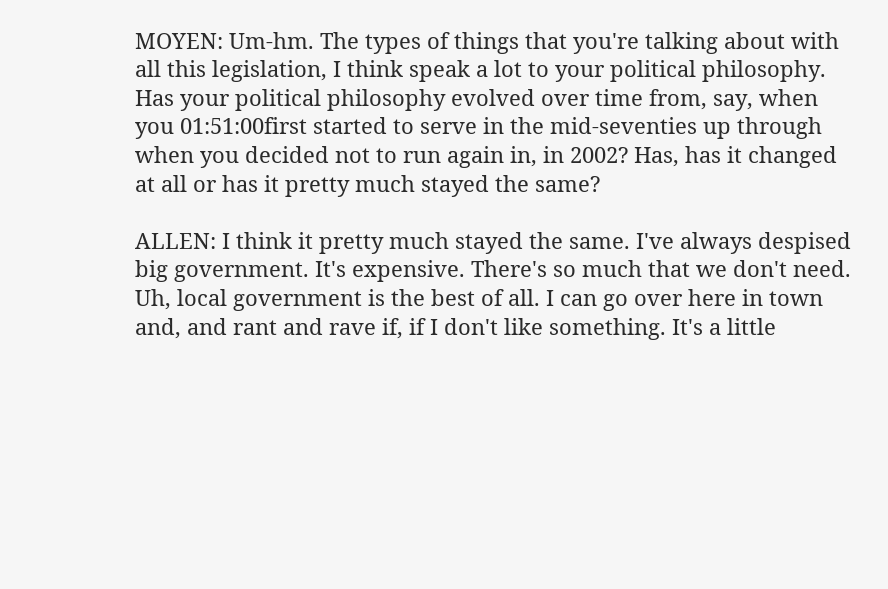MOYEN: Um-hm. The types of things that you're talking about with all this legislation, I think speak a lot to your political philosophy. Has your political philosophy evolved over time from, say, when you 01:51:00first started to serve in the mid-seventies up through when you decided not to run again in, in 2002? Has, has it changed at all or has it pretty much stayed the same?

ALLEN: I think it pretty much stayed the same. I've always despised big government. It's expensive. There's so much that we don't need. Uh, local government is the best of all. I can go over here in town and, and rant and rave if, if I don't like something. It's a little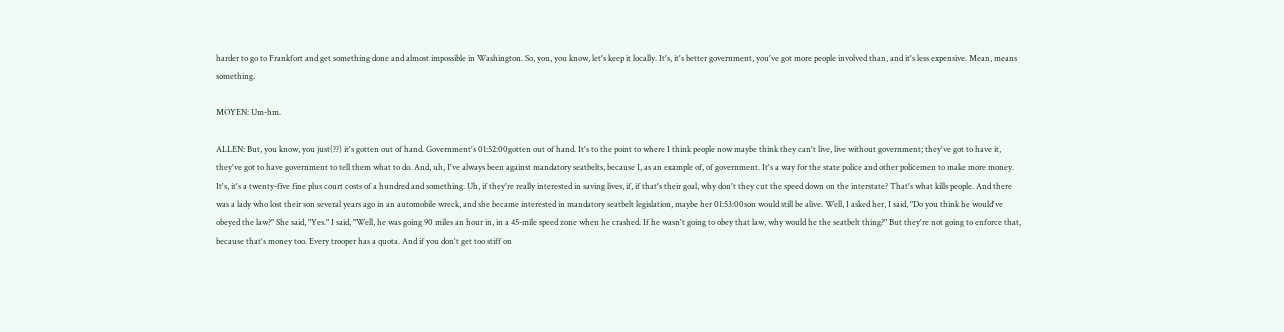harder to go to Frankfort and get something done and almost impossible in Washington. So, you, you know, let's keep it locally. It's, it's better government, you've got more people involved than, and it's less expensive. Mean, means something.

MOYEN: Um-hm.

ALLEN: But, you know, you just(??) it's gotten out of hand. Government's 01:52:00gotten out of hand. It's to the point to where I think people now maybe think they can't live, live without government; they've got to have it, they've got to have government to tell them what to do. And, uh, I've always been against mandatory seatbelts, because I, as an example of, of government. It's a way for the state police and other policemen to make more money. It's, it's a twenty-five fine plus court costs of a hundred and something. Uh, if they're really interested in saving lives, if, if that's their goal, why don't they cut the speed down on the interstate? That's what kills people. And there was a lady who lost their son several years ago in an automobile wreck, and she became interested in mandatory seatbelt legislation, maybe her 01:53:00son would still be alive. Well, I asked her, I said, "Do you think he would've obeyed the law?" She said, "Yes." I said, "Well, he was going 90 miles an hour in, in a 45-mile speed zone when he crashed. If he wasn't going to obey that law, why would he the seatbelt thing?" But they're not going to enforce that, because that's money too. Every trooper has a quota. And if you don't get too stiff on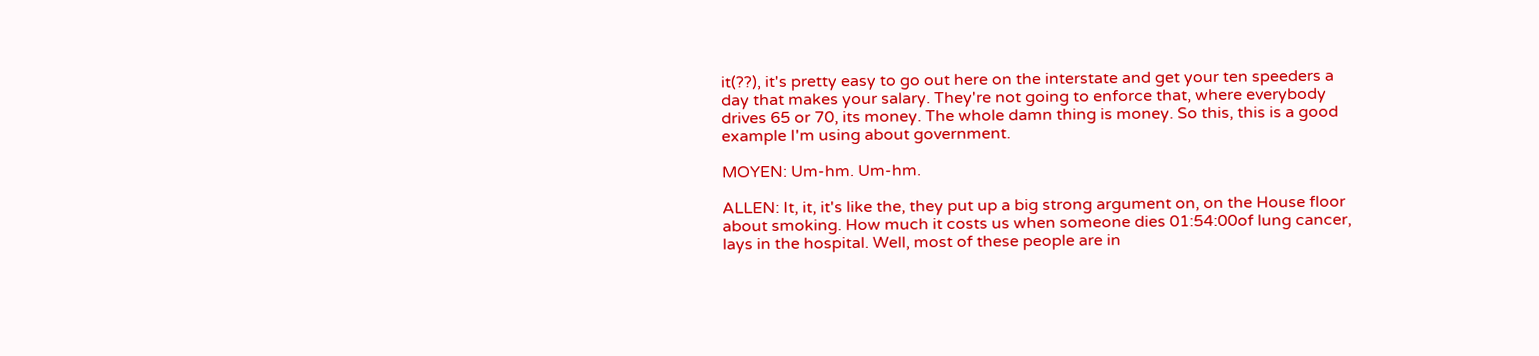it(??), it's pretty easy to go out here on the interstate and get your ten speeders a day that makes your salary. They're not going to enforce that, where everybody drives 65 or 70, its money. The whole damn thing is money. So this, this is a good example I'm using about government.

MOYEN: Um-hm. Um-hm.

ALLEN: It, it, it's like the, they put up a big strong argument on, on the House floor about smoking. How much it costs us when someone dies 01:54:00of lung cancer, lays in the hospital. Well, most of these people are in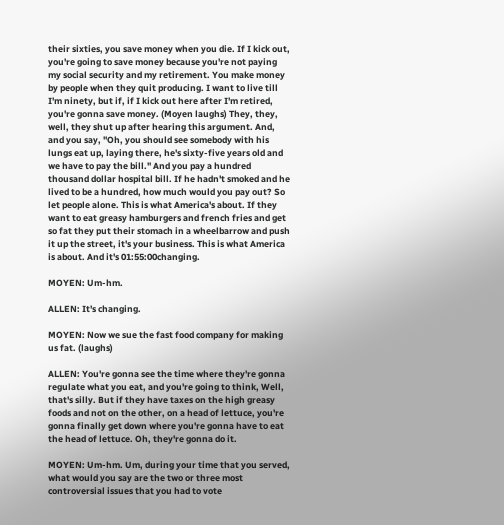their sixties, you save money when you die. If I kick out, you're going to save money because you're not paying my social security and my retirement. You make money by people when they quit producing. I want to live till I'm ninety, but if, if I kick out here after I'm retired, you're gonna save money. (Moyen laughs) They, they, well, they shut up after hearing this argument. And, and you say, "Oh, you should see somebody with his lungs eat up, laying there, he's sixty-five years old and we have to pay the bill." And you pay a hundred thousand dollar hospital bill. If he hadn't smoked and he lived to be a hundred, how much would you pay out? So let people alone. This is what America's about. If they want to eat greasy hamburgers and french fries and get so fat they put their stomach in a wheelbarrow and push it up the street, it's your business. This is what America is about. And it's 01:55:00changing.

MOYEN: Um-hm.

ALLEN: It's changing.

MOYEN: Now we sue the fast food company for making us fat. (laughs)

ALLEN: You're gonna see the time where they're gonna regulate what you eat, and you're going to think, Well, that's silly. But if they have taxes on the high greasy foods and not on the other, on a head of lettuce, you're gonna finally get down where you're gonna have to eat the head of lettuce. Oh, they're gonna do it.

MOYEN: Um-hm. Um, during your time that you served, what would you say are the two or three most controversial issues that you had to vote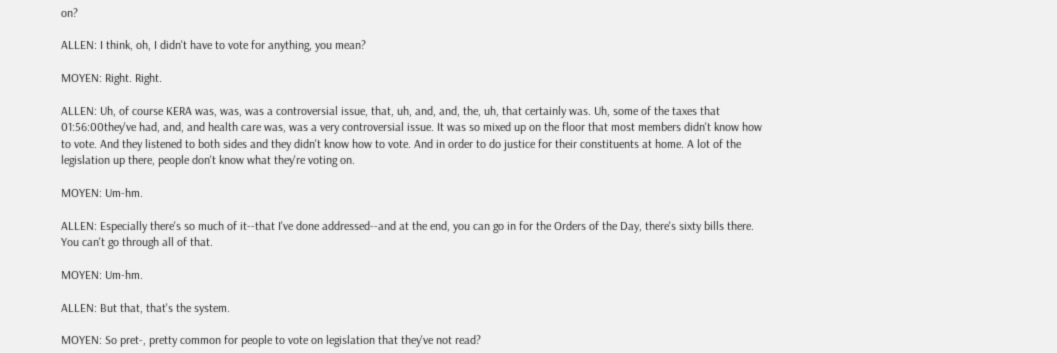on?

ALLEN: I think, oh, I didn't have to vote for anything, you mean?

MOYEN: Right. Right.

ALLEN: Uh, of course KERA was, was, was a controversial issue, that, uh, and, and, the, uh, that certainly was. Uh, some of the taxes that 01:56:00they've had, and, and health care was, was a very controversial issue. It was so mixed up on the floor that most members didn't know how to vote. And they listened to both sides and they didn't know how to vote. And in order to do justice for their constituents at home. A lot of the legislation up there, people don't know what they're voting on.

MOYEN: Um-hm.

ALLEN: Especially there's so much of it--that I've done addressed--and at the end, you can go in for the Orders of the Day, there's sixty bills there. You can't go through all of that.

MOYEN: Um-hm.

ALLEN: But that, that's the system.

MOYEN: So pret-, pretty common for people to vote on legislation that they've not read?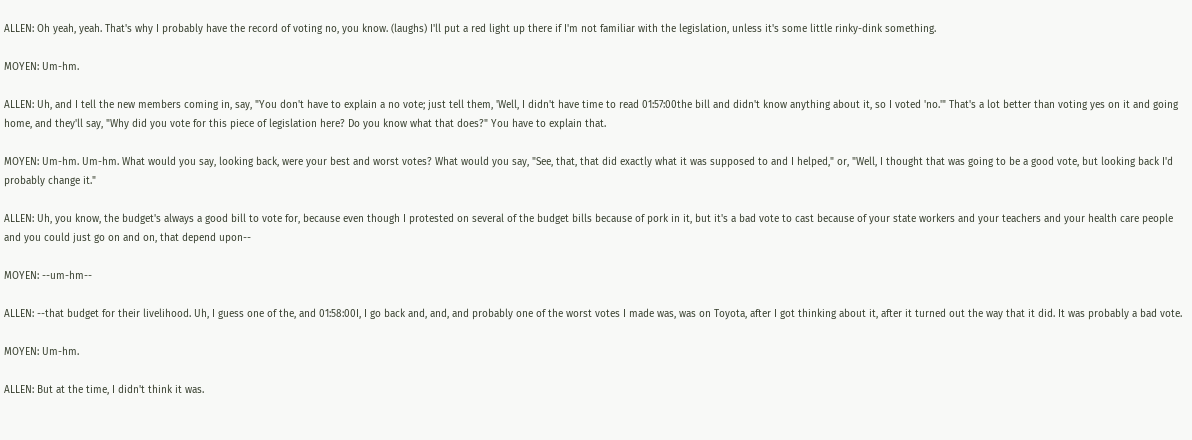ALLEN: Oh yeah, yeah. That's why I probably have the record of voting no, you know. (laughs) I'll put a red light up there if I'm not familiar with the legislation, unless it's some little rinky-dink something.

MOYEN: Um-hm.

ALLEN: Uh, and I tell the new members coming in, say, "You don't have to explain a no vote; just tell them, 'Well, I didn't have time to read 01:57:00the bill and didn't know anything about it, so I voted 'no.'" That's a lot better than voting yes on it and going home, and they'll say, "Why did you vote for this piece of legislation here? Do you know what that does?" You have to explain that.

MOYEN: Um-hm. Um-hm. What would you say, looking back, were your best and worst votes? What would you say, "See, that, that did exactly what it was supposed to and I helped," or, "Well, I thought that was going to be a good vote, but looking back I'd probably change it."

ALLEN: Uh, you know, the budget's always a good bill to vote for, because even though I protested on several of the budget bills because of pork in it, but it's a bad vote to cast because of your state workers and your teachers and your health care people and you could just go on and on, that depend upon--

MOYEN: --um-hm--

ALLEN: --that budget for their livelihood. Uh, I guess one of the, and 01:58:00I, I go back and, and, and probably one of the worst votes I made was, was on Toyota, after I got thinking about it, after it turned out the way that it did. It was probably a bad vote.

MOYEN: Um-hm.

ALLEN: But at the time, I didn't think it was.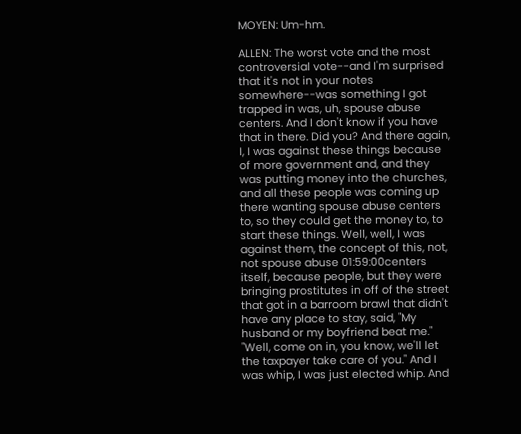MOYEN: Um-hm.

ALLEN: The worst vote and the most controversial vote--and I'm surprised that it's not in your notes somewhere--was something I got trapped in was, uh, spouse abuse centers. And I don't know if you have that in there. Did you? And there again, I, I was against these things because of more government and, and they was putting money into the churches, and all these people was coming up there wanting spouse abuse centers to, so they could get the money to, to start these things. Well, well, I was against them, the concept of this, not, not spouse abuse 01:59:00centers itself, because people, but they were bringing prostitutes in off of the street that got in a barroom brawl that didn't have any place to stay, said, "My husband or my boyfriend beat me." "Well, come on in, you know, we'll let the taxpayer take care of you." And I was whip, I was just elected whip. And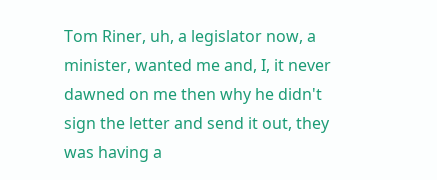Tom Riner, uh, a legislator now, a minister, wanted me and, I, it never dawned on me then why he didn't sign the letter and send it out, they was having a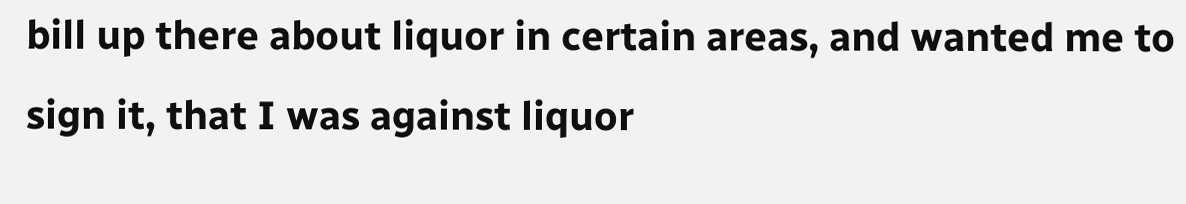bill up there about liquor in certain areas, and wanted me to sign it, that I was against liquor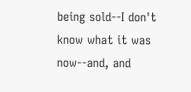being sold--I don't know what it was now--and, and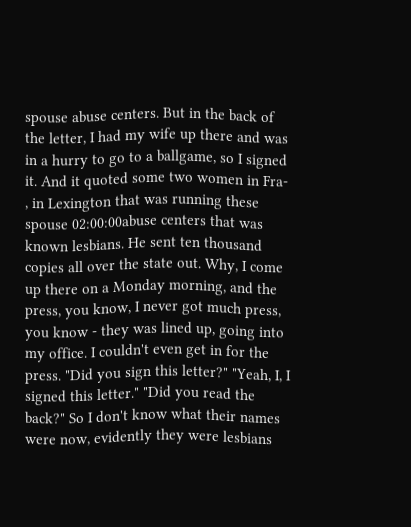spouse abuse centers. But in the back of the letter, I had my wife up there and was in a hurry to go to a ballgame, so I signed it. And it quoted some two women in Fra- , in Lexington that was running these spouse 02:00:00abuse centers that was known lesbians. He sent ten thousand copies all over the state out. Why, I come up there on a Monday morning, and the press, you know, I never got much press, you know - they was lined up, going into my office. I couldn't even get in for the press. "Did you sign this letter?" "Yeah, I, I signed this letter." "Did you read the back?" So I don't know what their names were now, evidently they were lesbians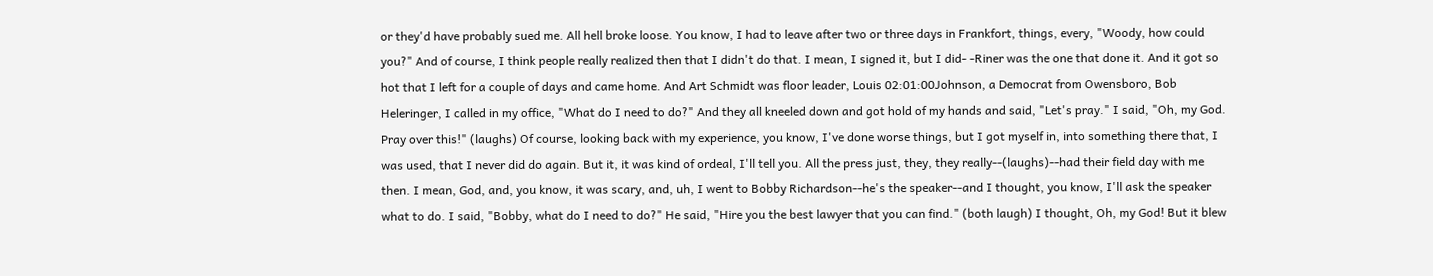or they'd have probably sued me. All hell broke loose. You know, I had to leave after two or three days in Frankfort, things, every, "Woody, how could you?" And of course, I think people really realized then that I didn't do that. I mean, I signed it, but I did- -Riner was the one that done it. And it got so hot that I left for a couple of days and came home. And Art Schmidt was floor leader, Louis 02:01:00Johnson, a Democrat from Owensboro, Bob Heleringer, I called in my office, "What do I need to do?" And they all kneeled down and got hold of my hands and said, "Let's pray." I said, "Oh, my God. Pray over this!" (laughs) Of course, looking back with my experience, you know, I've done worse things, but I got myself in, into something there that, I was used, that I never did do again. But it, it was kind of ordeal, I'll tell you. All the press just, they, they really--(laughs)--had their field day with me then. I mean, God, and, you know, it was scary, and, uh, I went to Bobby Richardson--he's the speaker--and I thought, you know, I'll ask the speaker what to do. I said, "Bobby, what do I need to do?" He said, "Hire you the best lawyer that you can find." (both laugh) I thought, Oh, my God! But it blew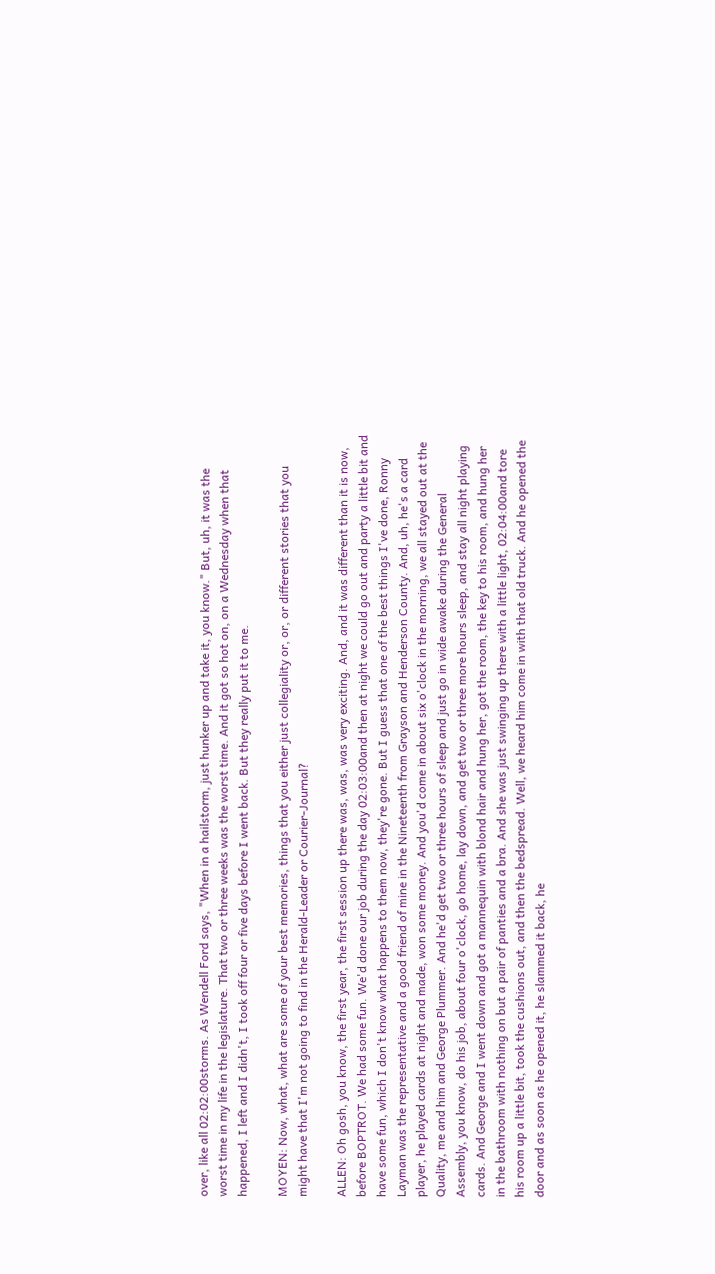over, like all 02:02:00storms. As Wendell Ford says, "When in a hailstorm, just hunker up and take it, you know." But, uh, it was the worst time in my life in the legislature. That two or three weeks was the worst time. And it got so hot on, on a Wednesday when that happened, I left and I didn't, I took off four or five days before I went back. But they really put it to me.

MOYEN: Now, what, what are some of your best memories, things that you either just collegiality or, or, or different stories that you might have that I'm not going to find in the Herald-Leader or Courier-Journal?

ALLEN: Oh gosh, you know, the first year, the first session up there was, was, was very exciting. And, and it was different than it is now, before BOPTROT. We had some fun. We'd done our job during the day 02:03:00and then at night we could go out and party a little bit and have some fun, which I don't know what happens to them now, they're gone. But I guess that one of the best things I've done, Ronny Layman was the representative and a good friend of mine in the Nineteenth from Grayson and Henderson County. And, uh, he's a card player, he played cards at night and made, won some money. And you'd come in about six o'clock in the morning, we all stayed out at the Quality, me and him and George Plummer. And he'd get two or three hours of sleep and just go in wide awake during the General Assembly, you know, do his job, about four o'clock, go home, lay down, and get two or three more hours sleep, and stay all night playing cards. And George and I went down and got a mannequin with blond hair and hung her, got the room, the key to his room, and hung her in the bathroom with nothing on but a pair of panties and a bra. And she was just swinging up there with a little light, 02:04:00and tore his room up a little bit, took the cushions out, and then the bedspread. Well, we heard him come in with that old truck. And he opened the door and as soon as he opened it, he slammed it back, he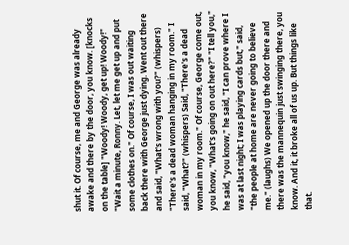shut it. Of course, me and George was already awake and there by the door, you know. [knocks on the table] "Woody! Woody, get up! Woody!" "Wait a minute, Ronny. Let, let me get up and put some clothes on." Of course, I was out waiting back there with George just dying. Went out there and said, "What's wrong with you?" (whispers) "There's a dead woman hanging in my room." I said, "What?" (whispers) Said, "There's a dead woman in my room." Of course, George come out, you know, "What's going on out here?" "I tell you," he said, "you know," he said, "I can prove where I was at last night; I was playing cards but," said, "the people at home are never going to believe me." (laughs) We opened up the door there and there was the mannequin just swinging there, you know. And it, it broke all of us up. But things like that.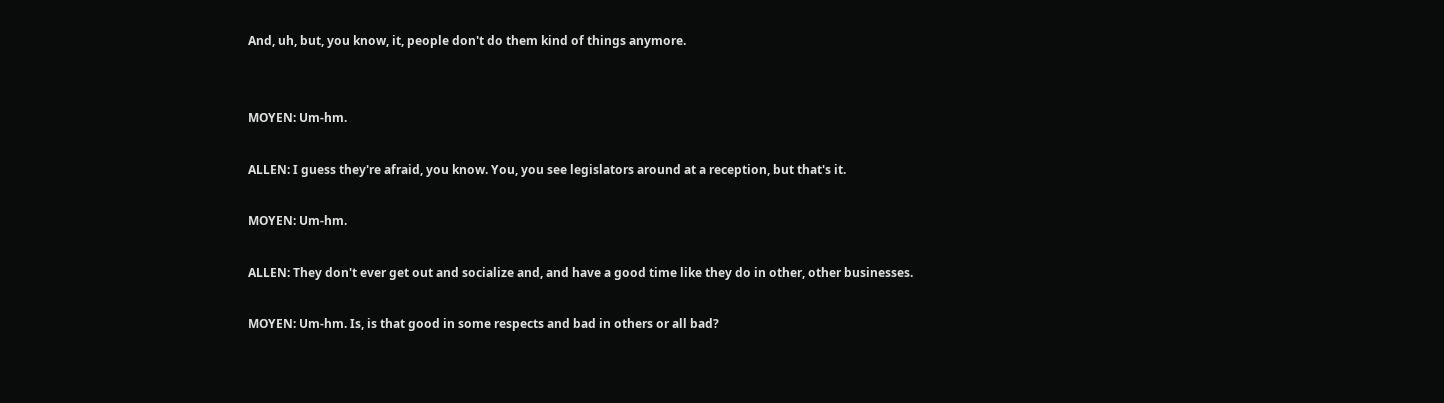And, uh, but, you know, it, people don't do them kind of things anymore.


MOYEN: Um-hm.

ALLEN: I guess they're afraid, you know. You, you see legislators around at a reception, but that's it.

MOYEN: Um-hm.

ALLEN: They don't ever get out and socialize and, and have a good time like they do in other, other businesses.

MOYEN: Um-hm. Is, is that good in some respects and bad in others or all bad?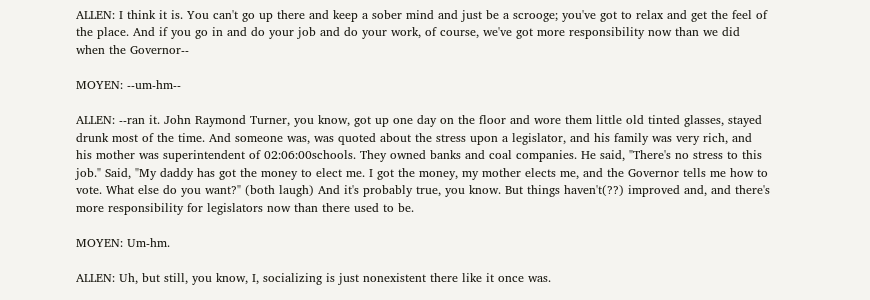ALLEN: I think it is. You can't go up there and keep a sober mind and just be a scrooge; you've got to relax and get the feel of the place. And if you go in and do your job and do your work, of course, we've got more responsibility now than we did when the Governor--

MOYEN: --um-hm--

ALLEN: --ran it. John Raymond Turner, you know, got up one day on the floor and wore them little old tinted glasses, stayed drunk most of the time. And someone was, was quoted about the stress upon a legislator, and his family was very rich, and his mother was superintendent of 02:06:00schools. They owned banks and coal companies. He said, "There's no stress to this job." Said, "My daddy has got the money to elect me. I got the money, my mother elects me, and the Governor tells me how to vote. What else do you want?" (both laugh) And it's probably true, you know. But things haven't(??) improved and, and there's more responsibility for legislators now than there used to be.

MOYEN: Um-hm.

ALLEN: Uh, but still, you know, I, socializing is just nonexistent there like it once was.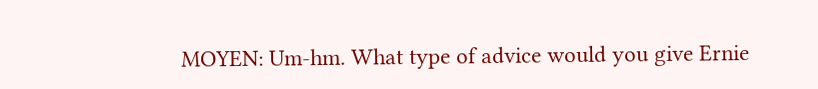MOYEN: Um-hm. What type of advice would you give Ernie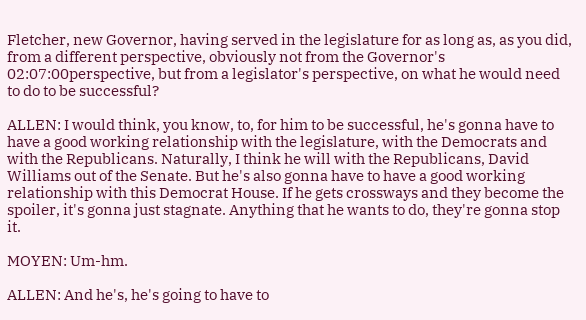Fletcher, new Governor, having served in the legislature for as long as, as you did, from a different perspective, obviously not from the Governor's 02:07:00perspective, but from a legislator's perspective, on what he would need to do to be successful?

ALLEN: I would think, you know, to, for him to be successful, he's gonna have to have a good working relationship with the legislature, with the Democrats and with the Republicans. Naturally, I think he will with the Republicans, David Williams out of the Senate. But he's also gonna have to have a good working relationship with this Democrat House. If he gets crossways and they become the spoiler, it's gonna just stagnate. Anything that he wants to do, they're gonna stop it.

MOYEN: Um-hm.

ALLEN: And he's, he's going to have to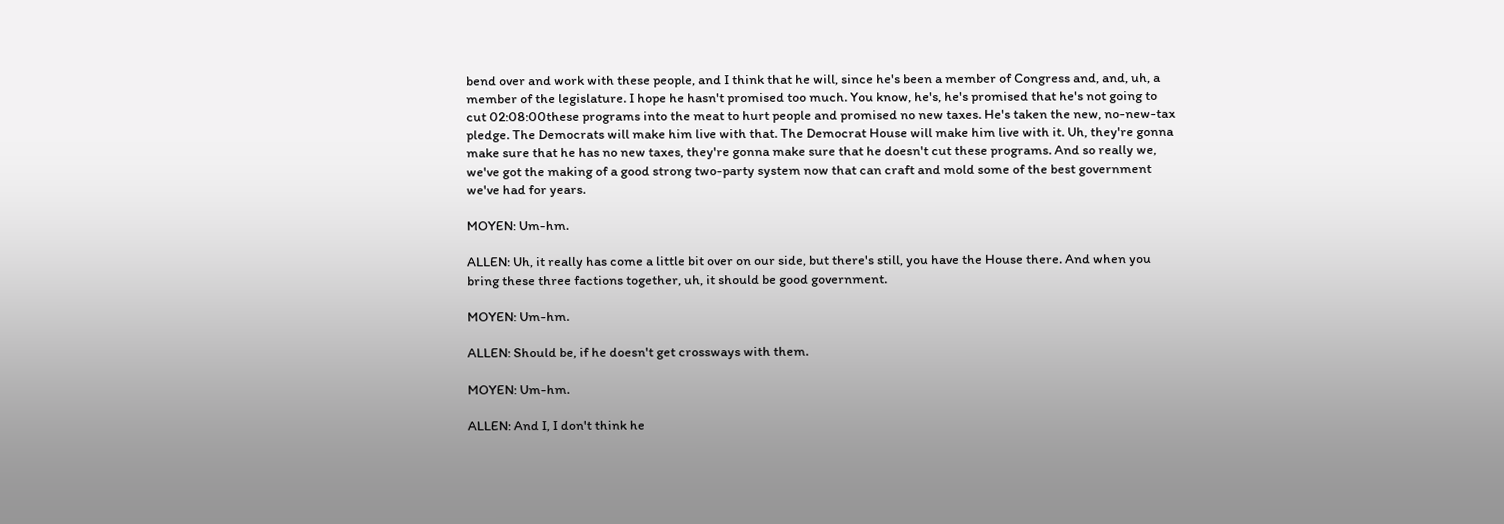bend over and work with these people, and I think that he will, since he's been a member of Congress and, and, uh, a member of the legislature. I hope he hasn't promised too much. You know, he's, he's promised that he's not going to cut 02:08:00these programs into the meat to hurt people and promised no new taxes. He's taken the new, no-new-tax pledge. The Democrats will make him live with that. The Democrat House will make him live with it. Uh, they're gonna make sure that he has no new taxes, they're gonna make sure that he doesn't cut these programs. And so really we, we've got the making of a good strong two-party system now that can craft and mold some of the best government we've had for years.

MOYEN: Um-hm.

ALLEN: Uh, it really has come a little bit over on our side, but there's still, you have the House there. And when you bring these three factions together, uh, it should be good government.

MOYEN: Um-hm.

ALLEN: Should be, if he doesn't get crossways with them.

MOYEN: Um-hm.

ALLEN: And I, I don't think he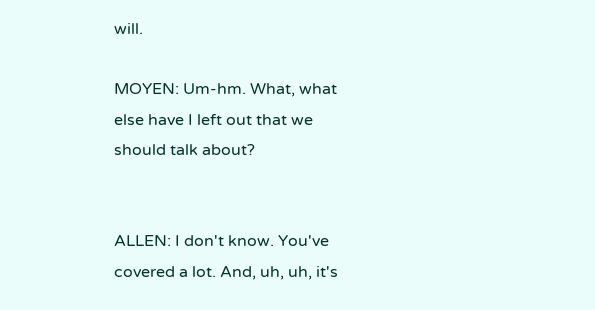will.

MOYEN: Um-hm. What, what else have I left out that we should talk about?


ALLEN: I don't know. You've covered a lot. And, uh, uh, it's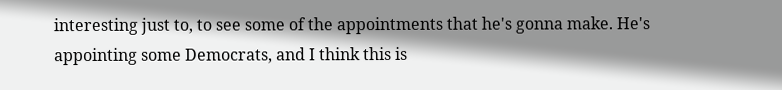interesting just to, to see some of the appointments that he's gonna make. He's appointing some Democrats, and I think this is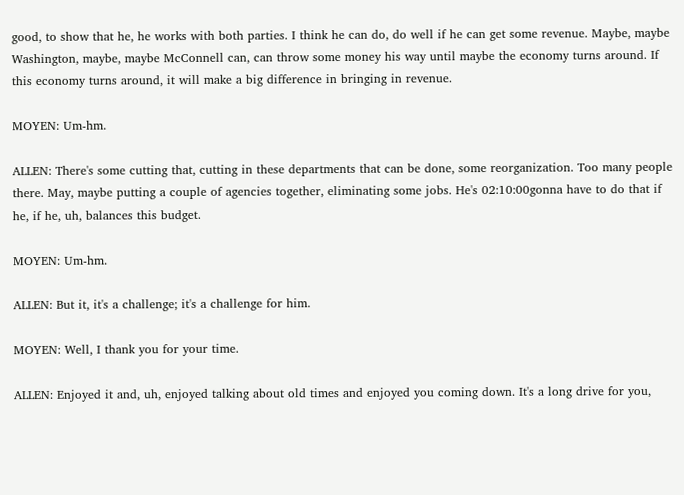good, to show that he, he works with both parties. I think he can do, do well if he can get some revenue. Maybe, maybe Washington, maybe, maybe McConnell can, can throw some money his way until maybe the economy turns around. If this economy turns around, it will make a big difference in bringing in revenue.

MOYEN: Um-hm.

ALLEN: There's some cutting that, cutting in these departments that can be done, some reorganization. Too many people there. May, maybe putting a couple of agencies together, eliminating some jobs. He's 02:10:00gonna have to do that if he, if he, uh, balances this budget.

MOYEN: Um-hm.

ALLEN: But it, it's a challenge; it's a challenge for him.

MOYEN: Well, I thank you for your time.

ALLEN: Enjoyed it and, uh, enjoyed talking about old times and enjoyed you coming down. It's a long drive for you,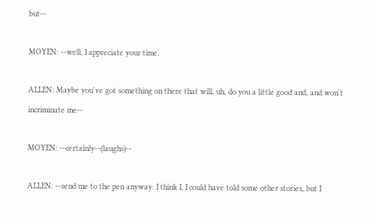but--

MOYEN: --well, I appreciate your time.

ALLEN: Maybe you've got something on there that will, uh, do you a little good and, and won't incriminate me--

MOYEN: --certainly--(laughs)--

ALLEN: --send me to the pen anyway. I think I, I could have told some other stories, but I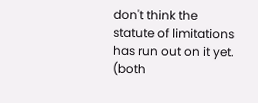don't think the statute of limitations has run out on it yet. (both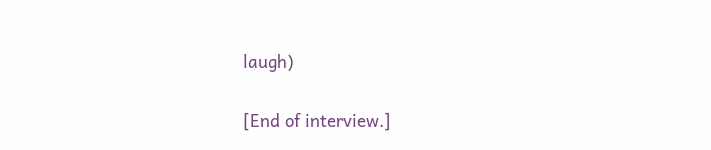laugh)

[End of interview.]